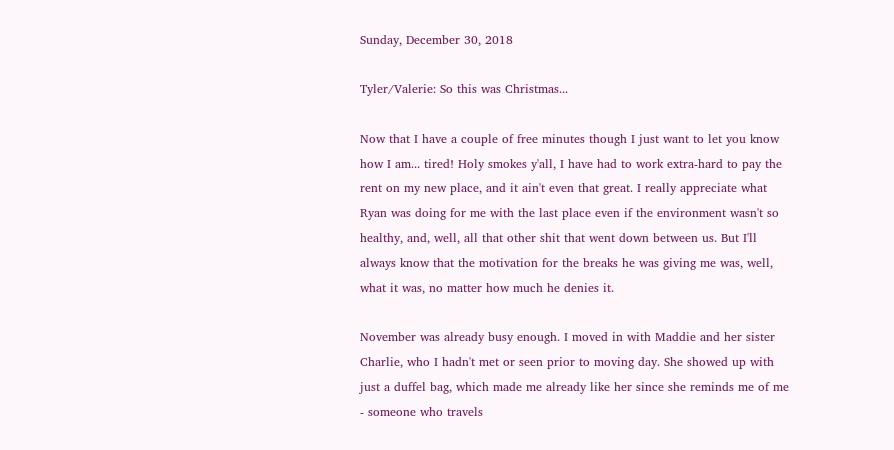Sunday, December 30, 2018

Tyler/Valerie: So this was Christmas...

Now that I have a couple of free minutes though I just want to let you know how I am... tired! Holy smokes y'all, I have had to work extra-hard to pay the rent on my new place, and it ain't even that great. I really appreciate what Ryan was doing for me with the last place even if the environment wasn't so healthy, and, well, all that other shit that went down between us. But I'll always know that the motivation for the breaks he was giving me was, well, what it was, no matter how much he denies it.

November was already busy enough. I moved in with Maddie and her sister Charlie, who I hadn't met or seen prior to moving day. She showed up with just a duffel bag, which made me already like her since she reminds me of me - someone who travels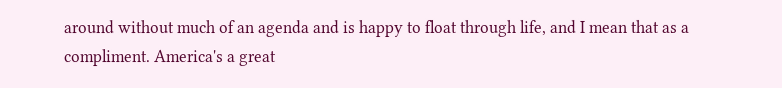around without much of an agenda and is happy to float through life, and I mean that as a compliment. America's a great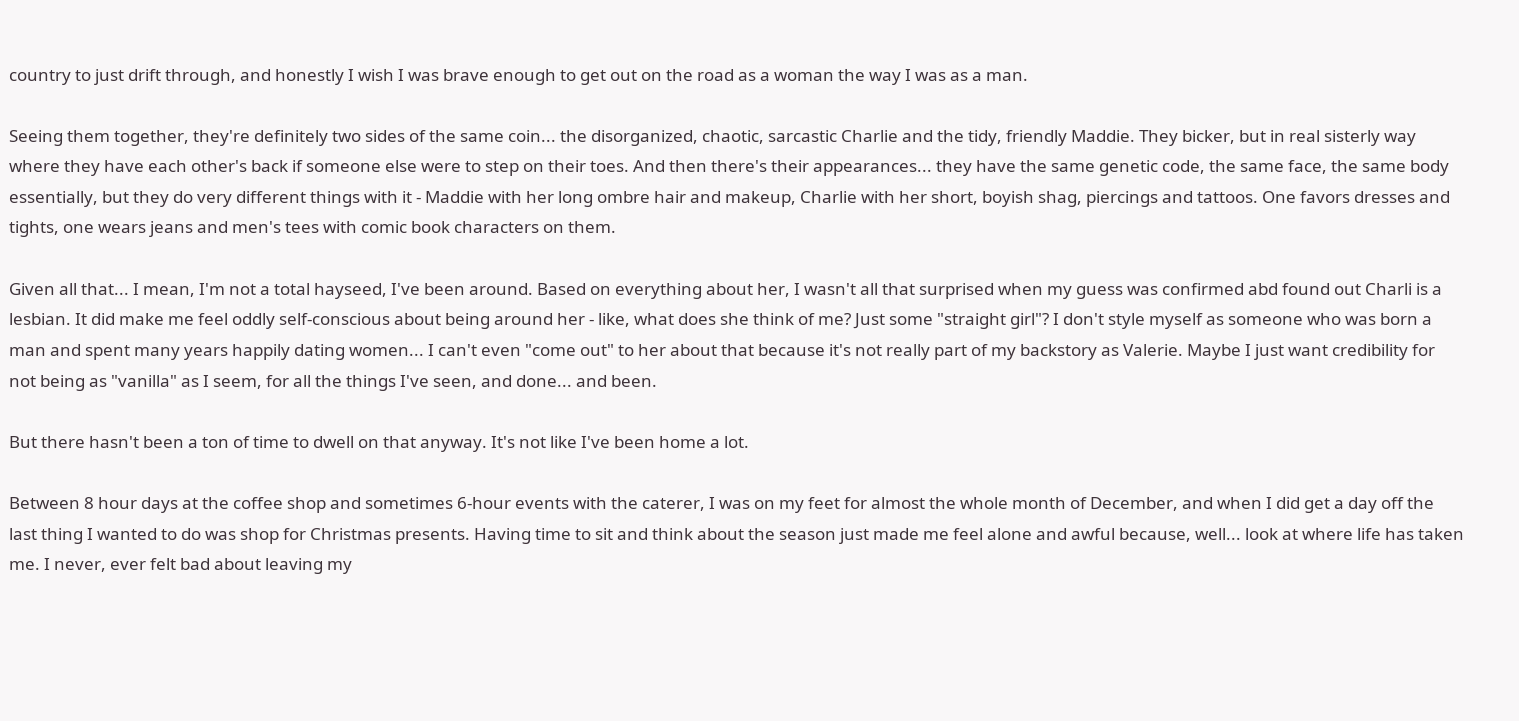country to just drift through, and honestly I wish I was brave enough to get out on the road as a woman the way I was as a man.

Seeing them together, they're definitely two sides of the same coin... the disorganized, chaotic, sarcastic Charlie and the tidy, friendly Maddie. They bicker, but in real sisterly way where they have each other's back if someone else were to step on their toes. And then there's their appearances... they have the same genetic code, the same face, the same body essentially, but they do very different things with it - Maddie with her long ombre hair and makeup, Charlie with her short, boyish shag, piercings and tattoos. One favors dresses and tights, one wears jeans and men's tees with comic book characters on them.

Given all that... I mean, I'm not a total hayseed, I've been around. Based on everything about her, I wasn't all that surprised when my guess was confirmed abd found out Charli is a lesbian. It did make me feel oddly self-conscious about being around her - like, what does she think of me? Just some "straight girl"? I don't style myself as someone who was born a man and spent many years happily dating women... I can't even "come out" to her about that because it's not really part of my backstory as Valerie. Maybe I just want credibility for not being as "vanilla" as I seem, for all the things I've seen, and done... and been.

But there hasn't been a ton of time to dwell on that anyway. It's not like I've been home a lot.

Between 8 hour days at the coffee shop and sometimes 6-hour events with the caterer, I was on my feet for almost the whole month of December, and when I did get a day off the last thing I wanted to do was shop for Christmas presents. Having time to sit and think about the season just made me feel alone and awful because, well... look at where life has taken me. I never, ever felt bad about leaving my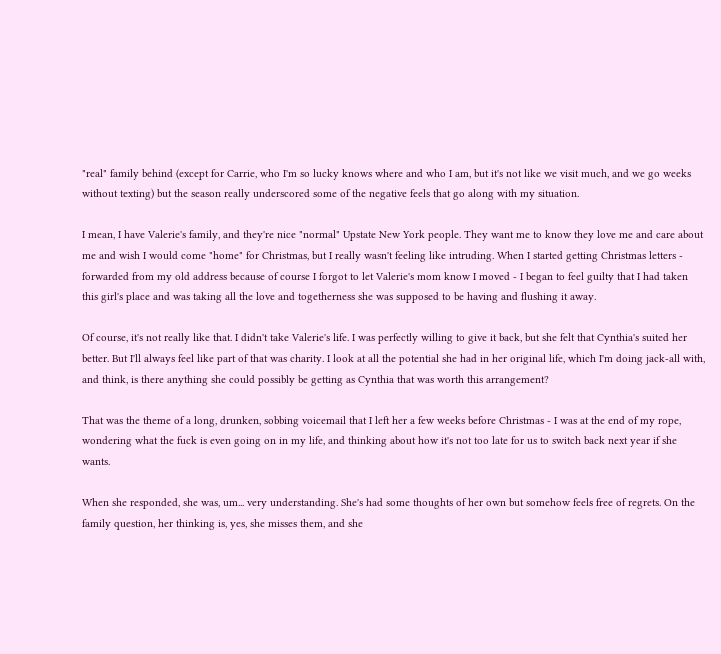"real" family behind (except for Carrie, who I'm so lucky knows where and who I am, but it's not like we visit much, and we go weeks without texting) but the season really underscored some of the negative feels that go along with my situation.

I mean, I have Valerie's family, and they're nice "normal" Upstate New York people. They want me to know they love me and care about me and wish I would come "home" for Christmas, but I really wasn't feeling like intruding. When I started getting Christmas letters - forwarded from my old address because of course I forgot to let Valerie's mom know I moved - I began to feel guilty that I had taken this girl's place and was taking all the love and togetherness she was supposed to be having and flushing it away.

Of course, it's not really like that. I didn't take Valerie's life. I was perfectly willing to give it back, but she felt that Cynthia's suited her better. But I'll always feel like part of that was charity. I look at all the potential she had in her original life, which I'm doing jack-all with, and think, is there anything she could possibly be getting as Cynthia that was worth this arrangement?

That was the theme of a long, drunken, sobbing voicemail that I left her a few weeks before Christmas - I was at the end of my rope, wondering what the fuck is even going on in my life, and thinking about how it's not too late for us to switch back next year if she wants.

When she responded, she was, um... very understanding. She's had some thoughts of her own but somehow feels free of regrets. On the family question, her thinking is, yes, she misses them, and she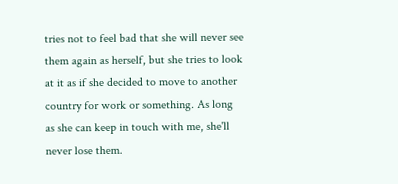tries not to feel bad that she will never see them again as herself, but she tries to look at it as if she decided to move to another country for work or something. As long as she can keep in touch with me, she'll never lose them.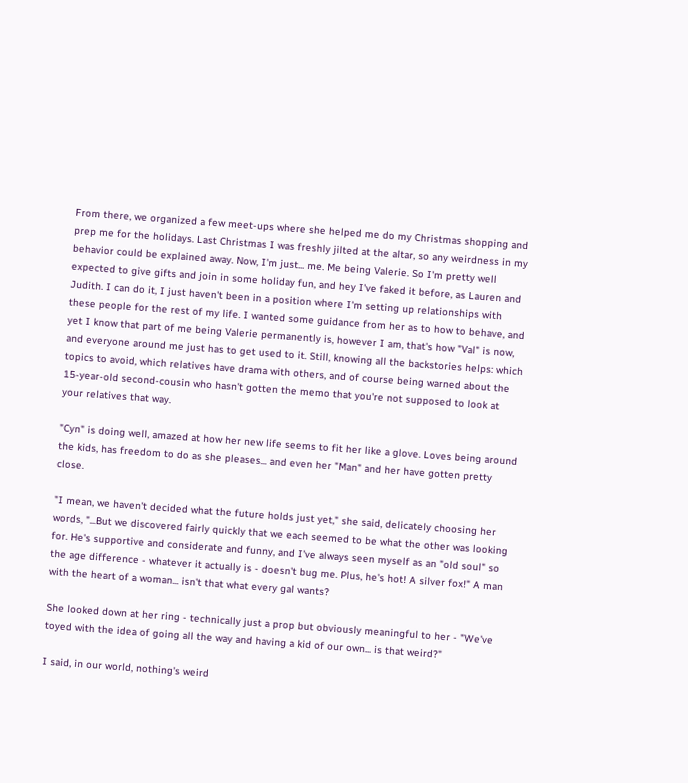From there, we organized a few meet-ups where she helped me do my Christmas shopping and prep me for the holidays. Last Christmas I was freshly jilted at the altar, so any weirdness in my behavior could be explained away. Now, I'm just... me. Me being Valerie. So I'm pretty well expected to give gifts and join in some holiday fun, and hey I've faked it before, as Lauren and Judith. I can do it, I just haven't been in a position where I'm setting up relationships with these people for the rest of my life. I wanted some guidance from her as to how to behave, and yet I know that part of me being Valerie permanently is, however I am, that's how "Val" is now, and everyone around me just has to get used to it. Still, knowing all the backstories helps: which topics to avoid, which relatives have drama with others, and of course being warned about the 15-year-old second-cousin who hasn't gotten the memo that you're not supposed to look at your relatives that way.

"Cyn" is doing well, amazed at how her new life seems to fit her like a glove. Loves being around the kids, has freedom to do as she pleases... and even her "Man" and her have gotten pretty close.

"I mean, we haven't decided what the future holds just yet," she said, delicately choosing her words, "...But we discovered fairly quickly that we each seemed to be what the other was looking for. He's supportive and considerate and funny, and I've always seen myself as an "old soul" so the age difference - whatever it actually is - doesn't bug me. Plus, he's hot! A silver fox!" A man with the heart of a woman... isn't that what every gal wants?

She looked down at her ring - technically just a prop but obviously meaningful to her - "We've toyed with the idea of going all the way and having a kid of our own... is that weird?"

I said, in our world, nothing's weird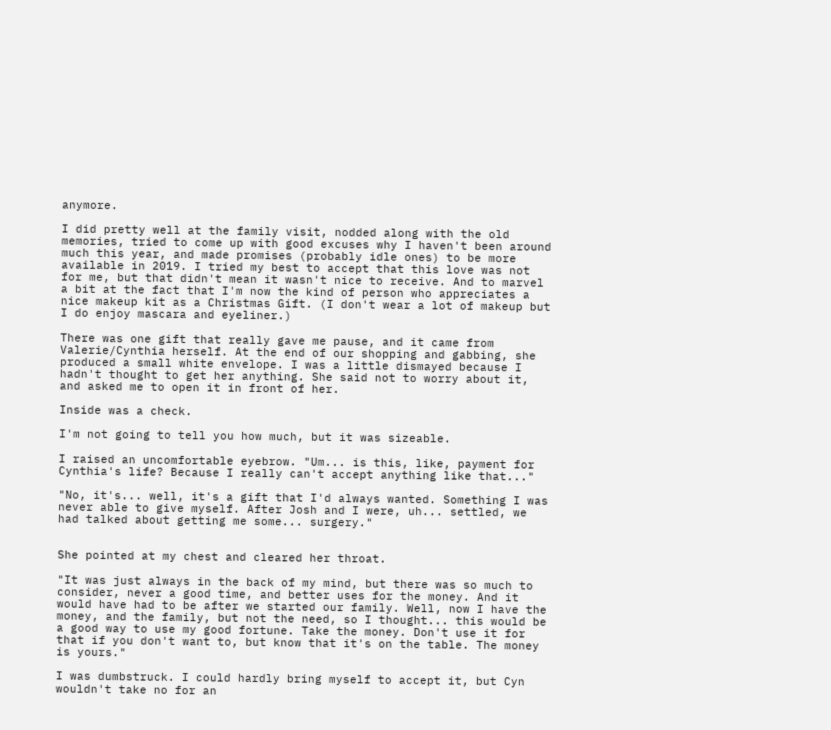anymore.

I did pretty well at the family visit, nodded along with the old memories, tried to come up with good excuses why I haven't been around much this year, and made promises (probably idle ones) to be more available in 2019. I tried my best to accept that this love was not for me, but that didn't mean it wasn't nice to receive. And to marvel a bit at the fact that I'm now the kind of person who appreciates a nice makeup kit as a Christmas Gift. (I don't wear a lot of makeup but I do enjoy mascara and eyeliner.)

There was one gift that really gave me pause, and it came from Valerie/Cynthia herself. At the end of our shopping and gabbing, she produced a small white envelope. I was a little dismayed because I hadn't thought to get her anything. She said not to worry about it, and asked me to open it in front of her.

Inside was a check.

I'm not going to tell you how much, but it was sizeable.

I raised an uncomfortable eyebrow. "Um... is this, like, payment for Cynthia's life? Because I really can't accept anything like that..."

"No, it's... well, it's a gift that I'd always wanted. Something I was never able to give myself. After Josh and I were, uh... settled, we had talked about getting me some... surgery."


She pointed at my chest and cleared her throat.

"It was just always in the back of my mind, but there was so much to consider, never a good time, and better uses for the money. And it would have had to be after we started our family. Well, now I have the money, and the family, but not the need, so I thought... this would be a good way to use my good fortune. Take the money. Don't use it for that if you don't want to, but know that it's on the table. The money is yours."

I was dumbstruck. I could hardly bring myself to accept it, but Cyn wouldn't take no for an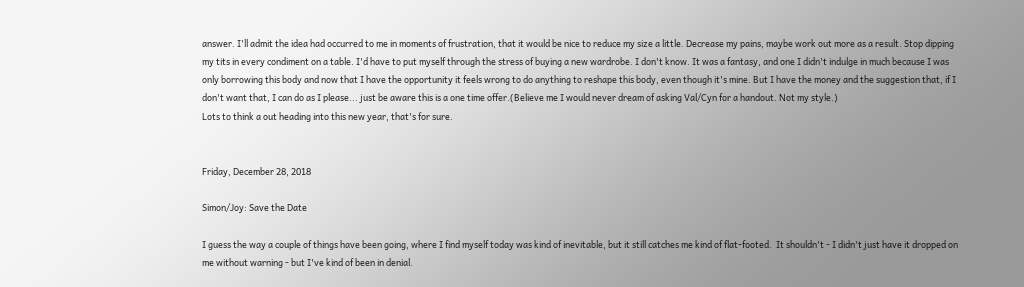answer. I'll admit the idea had occurred to me in moments of frustration, that it would be nice to reduce my size a little. Decrease my pains, maybe work out more as a result. Stop dipping my tits in every condiment on a table. I'd have to put myself through the stress of buying a new wardrobe. I don't know. It was a fantasy, and one I didn't indulge in much because I was only borrowing this body and now that I have the opportunity it feels wrong to do anything to reshape this body, even though it's mine. But I have the money and the suggestion that, if I don't want that, I can do as I please... just be aware this is a one time offer.(Believe me I would never dream of asking Val/Cyn for a handout. Not my style.)
Lots to think a out heading into this new year, that's for sure.


Friday, December 28, 2018

Simon/Joy: Save the Date

I guess the way a couple of things have been going, where I find myself today was kind of inevitable, but it still catches me kind of flat-footed.  It shouldn't - I didn't just have it dropped on me without warning - but I've kind of been in denial.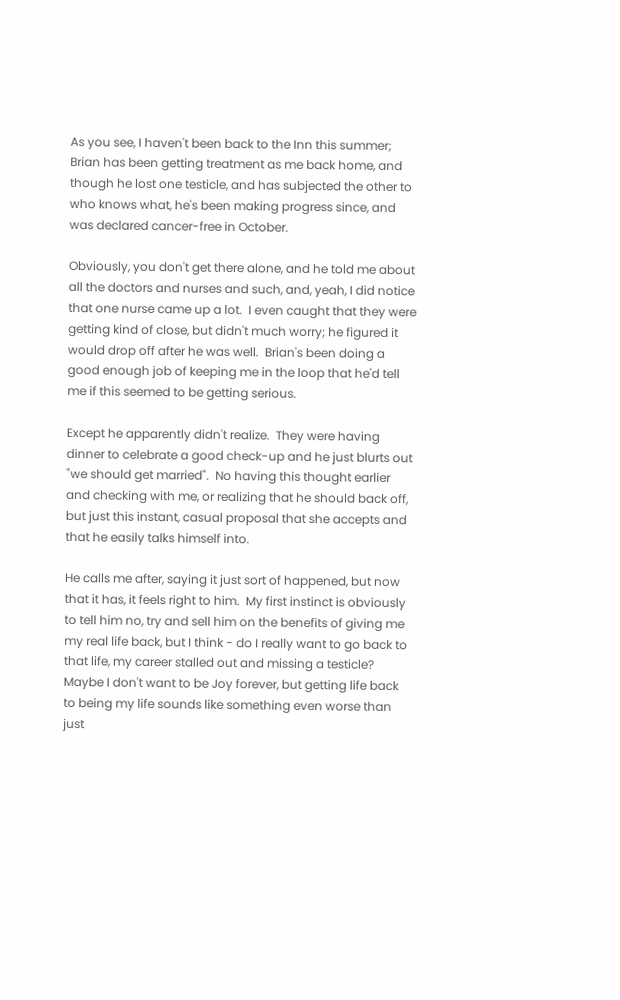As you see, I haven't been back to the Inn this summer; Brian has been getting treatment as me back home, and though he lost one testicle, and has subjected the other to who knows what, he's been making progress since, and was declared cancer-free in October.

Obviously, you don't get there alone, and he told me about all the doctors and nurses and such, and, yeah, I did notice that one nurse came up a lot.  I even caught that they were getting kind of close, but didn't much worry; he figured it would drop off after he was well.  Brian's been doing a good enough job of keeping me in the loop that he'd tell me if this seemed to be getting serious.

Except he apparently didn't realize.  They were having dinner to celebrate a good check-up and he just blurts out "we should get married".  No having this thought earlier and checking with me, or realizing that he should back off, but just this instant, casual proposal that she accepts and that he easily talks himself into.

He calls me after, saying it just sort of happened, but now that it has, it feels right to him.  My first instinct is obviously to tell him no, try and sell him on the benefits of giving me my real life back, but I think - do I really want to go back to that life, my career stalled out and missing a testicle?  Maybe I don't want to be Joy forever, but getting life back to being my life sounds like something even worse than just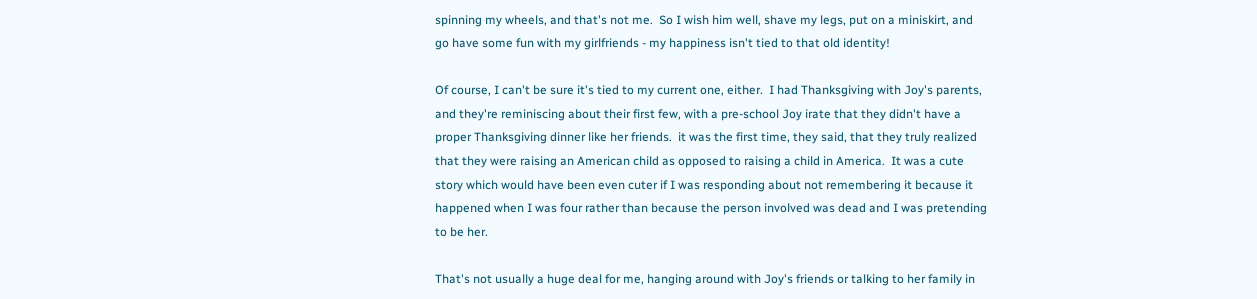spinning my wheels, and that's not me.  So I wish him well, shave my legs, put on a miniskirt, and go have some fun with my girlfriends - my happiness isn't tied to that old identity!

Of course, I can't be sure it's tied to my current one, either.  I had Thanksgiving with Joy's parents, and they're reminiscing about their first few, with a pre-school Joy irate that they didn't have a proper Thanksgiving dinner like her friends.  it was the first time, they said, that they truly realized that they were raising an American child as opposed to raising a child in America.  It was a cute story which would have been even cuter if I was responding about not remembering it because it happened when I was four rather than because the person involved was dead and I was pretending to be her.

That's not usually a huge deal for me, hanging around with Joy's friends or talking to her family in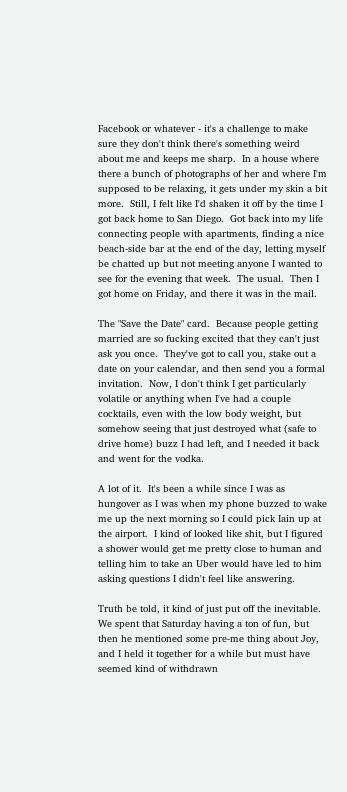Facebook or whatever - it's a challenge to make sure they don't think there's something weird about me and keeps me sharp.  In a house where there a bunch of photographs of her and where I'm supposed to be relaxing, it gets under my skin a bit more.  Still, I felt like I'd shaken it off by the time I got back home to San Diego.  Got back into my life connecting people with apartments, finding a nice beach-side bar at the end of the day, letting myself be chatted up but not meeting anyone I wanted to see for the evening that week.  The usual.  Then I got home on Friday, and there it was in the mail.

The "Save the Date" card.  Because people getting married are so fucking excited that they can't just ask you once.  They've got to call you, stake out a date on your calendar, and then send you a formal invitation.  Now, I don't think I get particularly volatile or anything when I've had a couple cocktails, even with the low body weight, but somehow seeing that just destroyed what (safe to drive home) buzz I had left, and I needed it back and went for the vodka.

A lot of it.  It's been a while since I was as hungover as I was when my phone buzzed to wake me up the next morning so I could pick Iain up at the airport.  I kind of looked like shit, but I figured a shower would get me pretty close to human and telling him to take an Uber would have led to him asking questions I didn't feel like answering.

Truth be told, it kind of just put off the inevitable.  We spent that Saturday having a ton of fun, but then he mentioned some pre-me thing about Joy, and I held it together for a while but must have seemed kind of withdrawn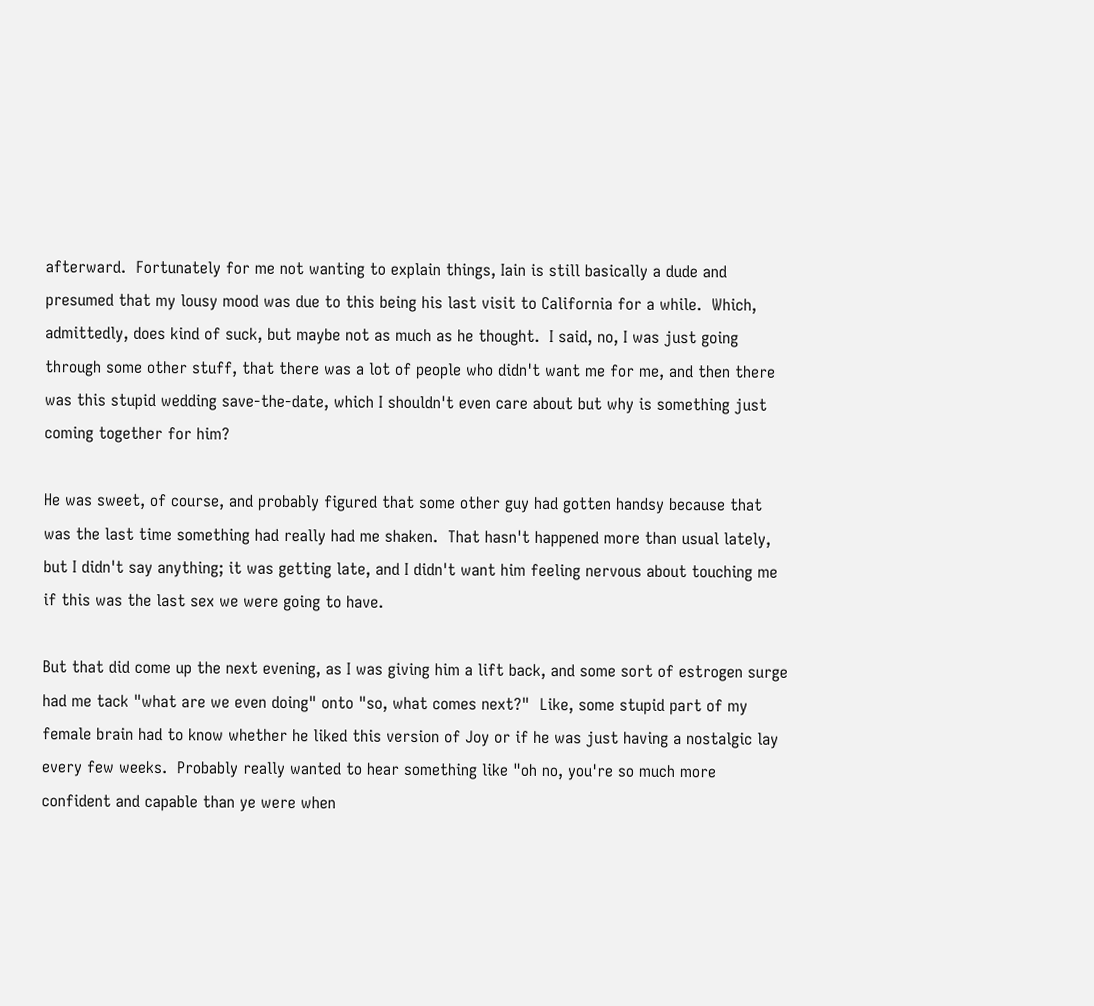afterward.  Fortunately for me not wanting to explain things, Iain is still basically a dude and presumed that my lousy mood was due to this being his last visit to California for a while.  Which, admittedly, does kind of suck, but maybe not as much as he thought.  I said, no, I was just going through some other stuff, that there was a lot of people who didn't want me for me, and then there was this stupid wedding save-the-date, which I shouldn't even care about but why is something just coming together for him?

He was sweet, of course, and probably figured that some other guy had gotten handsy because that was the last time something had really had me shaken.  That hasn't happened more than usual lately, but I didn't say anything; it was getting late, and I didn't want him feeling nervous about touching me if this was the last sex we were going to have.

But that did come up the next evening, as I was giving him a lift back, and some sort of estrogen surge had me tack "what are we even doing" onto "so, what comes next?"  Like, some stupid part of my female brain had to know whether he liked this version of Joy or if he was just having a nostalgic lay every few weeks.  Probably really wanted to hear something like "oh no, you're so much more confident and capable than ye were when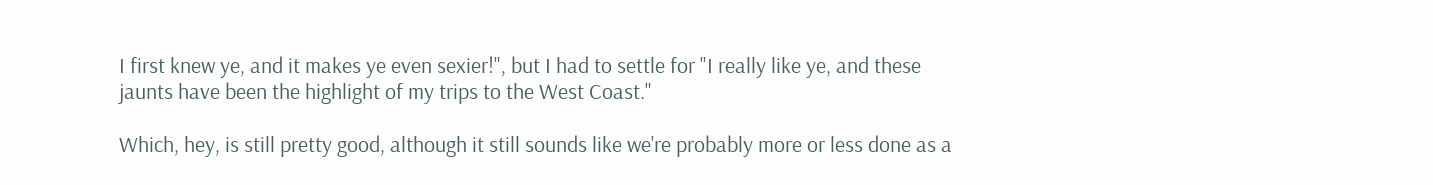I first knew ye, and it makes ye even sexier!", but I had to settle for "I really like ye, and these jaunts have been the highlight of my trips to the West Coast."

Which, hey, is still pretty good, although it still sounds like we're probably more or less done as a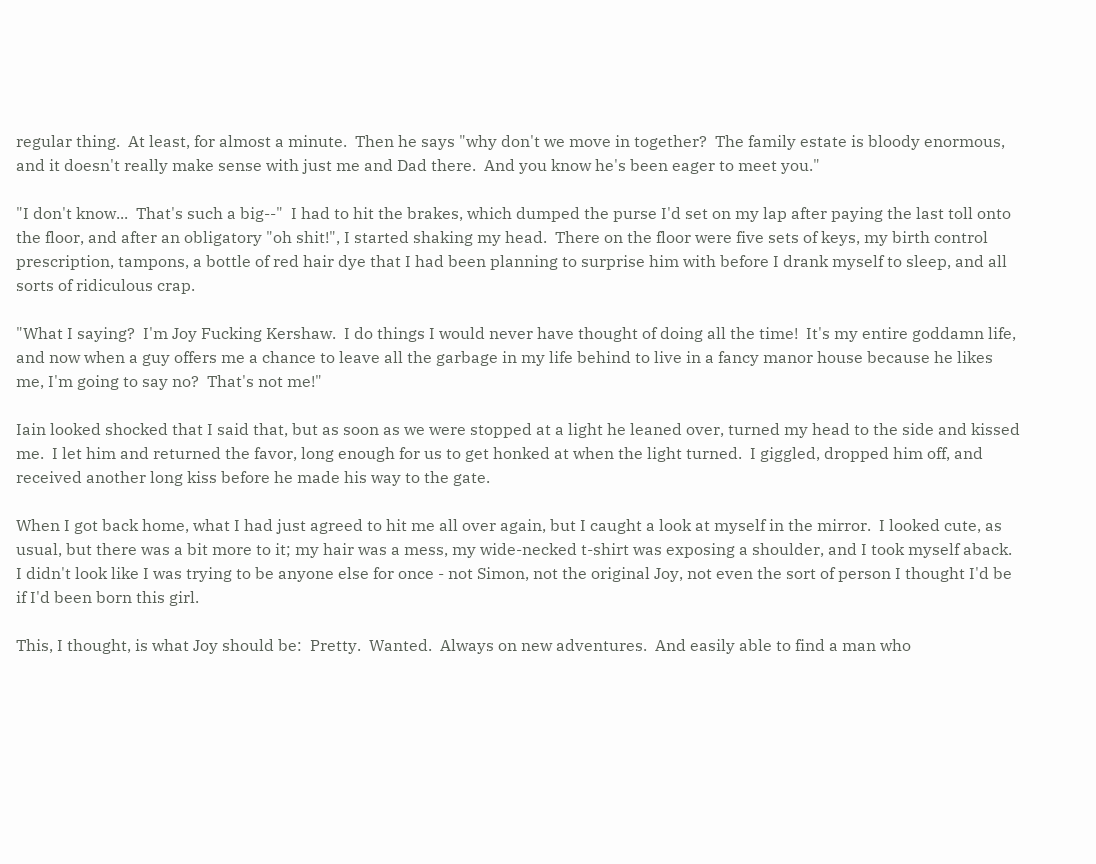regular thing.  At least, for almost a minute.  Then he says "why don't we move in together?  The family estate is bloody enormous, and it doesn't really make sense with just me and Dad there.  And you know he's been eager to meet you."

"I don't know...  That's such a big--"  I had to hit the brakes, which dumped the purse I'd set on my lap after paying the last toll onto the floor, and after an obligatory "oh shit!", I started shaking my head.  There on the floor were five sets of keys, my birth control prescription, tampons, a bottle of red hair dye that I had been planning to surprise him with before I drank myself to sleep, and all sorts of ridiculous crap.

"What I saying?  I'm Joy Fucking Kershaw.  I do things I would never have thought of doing all the time!  It's my entire goddamn life, and now when a guy offers me a chance to leave all the garbage in my life behind to live in a fancy manor house because he likes me, I'm going to say no?  That's not me!"

Iain looked shocked that I said that, but as soon as we were stopped at a light he leaned over, turned my head to the side and kissed me.  I let him and returned the favor, long enough for us to get honked at when the light turned.  I giggled, dropped him off, and received another long kiss before he made his way to the gate.

When I got back home, what I had just agreed to hit me all over again, but I caught a look at myself in the mirror.  I looked cute, as usual, but there was a bit more to it; my hair was a mess, my wide-necked t-shirt was exposing a shoulder, and I took myself aback.  I didn't look like I was trying to be anyone else for once - not Simon, not the original Joy, not even the sort of person I thought I'd be if I'd been born this girl.

This, I thought, is what Joy should be:  Pretty.  Wanted.  Always on new adventures.  And easily able to find a man who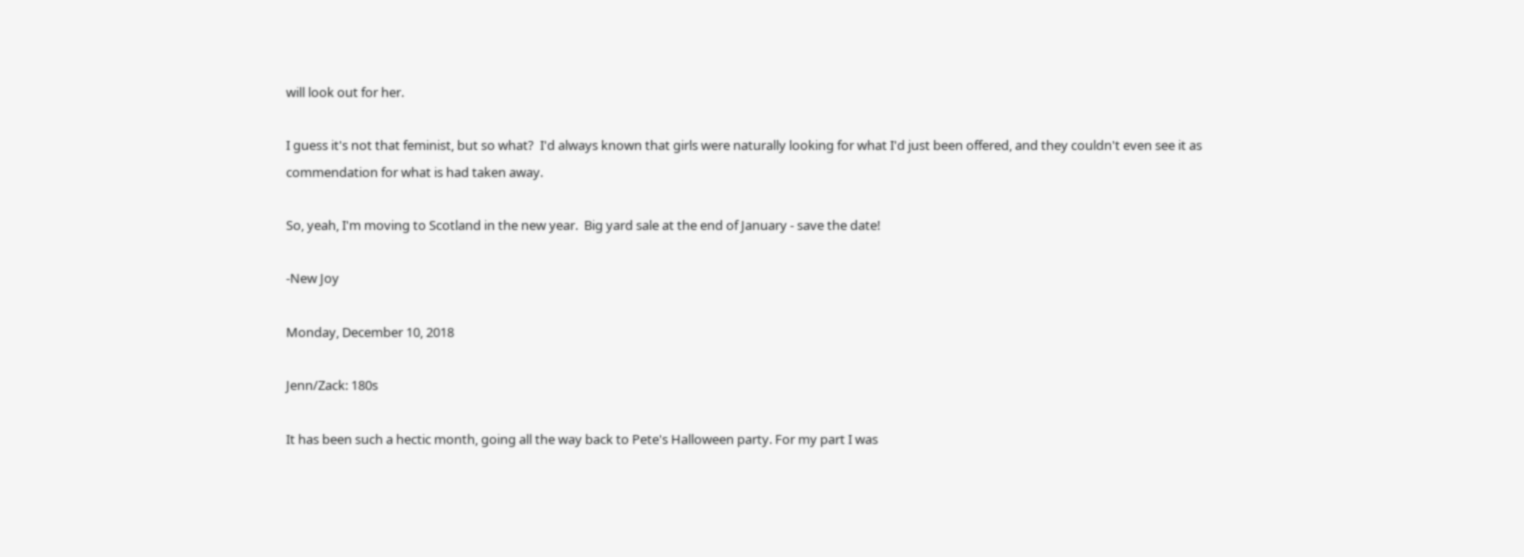will look out for her.

I guess it's not that feminist, but so what?  I'd always known that girls were naturally looking for what I'd just been offered, and they couldn't even see it as commendation for what is had taken away.

So, yeah, I'm moving to Scotland in the new year.  Big yard sale at the end of January - save the date!

-New Joy

Monday, December 10, 2018

Jenn/Zack: 180s

It has been such a hectic month, going all the way back to Pete's Halloween party. For my part I was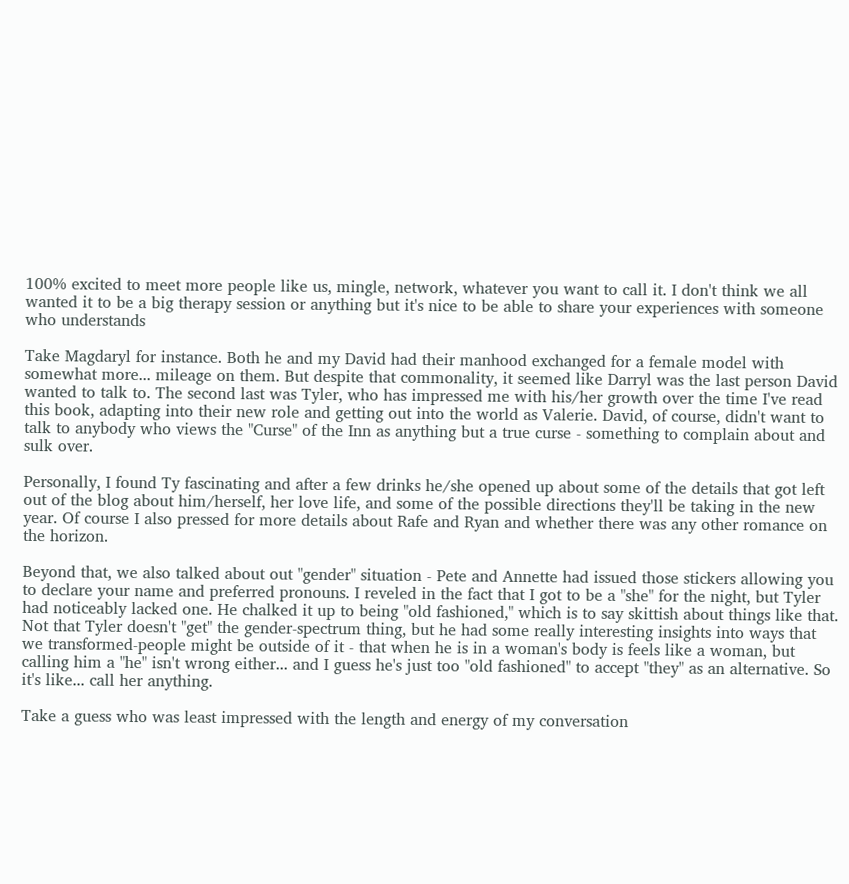100% excited to meet more people like us, mingle, network, whatever you want to call it. I don't think we all wanted it to be a big therapy session or anything but it's nice to be able to share your experiences with someone who understands

Take Magdaryl for instance. Both he and my David had their manhood exchanged for a female model with somewhat more... mileage on them. But despite that commonality, it seemed like Darryl was the last person David wanted to talk to. The second last was Tyler, who has impressed me with his/her growth over the time I've read this book, adapting into their new role and getting out into the world as Valerie. David, of course, didn't want to talk to anybody who views the "Curse" of the Inn as anything but a true curse - something to complain about and sulk over.

Personally, I found Ty fascinating and after a few drinks he/she opened up about some of the details that got left out of the blog about him/herself, her love life, and some of the possible directions they'll be taking in the new year. Of course I also pressed for more details about Rafe and Ryan and whether there was any other romance on the horizon.

Beyond that, we also talked about out "gender" situation - Pete and Annette had issued those stickers allowing you to declare your name and preferred pronouns. I reveled in the fact that I got to be a "she" for the night, but Tyler had noticeably lacked one. He chalked it up to being "old fashioned," which is to say skittish about things like that. Not that Tyler doesn't "get" the gender-spectrum thing, but he had some really interesting insights into ways that we transformed-people might be outside of it - that when he is in a woman's body is feels like a woman, but calling him a "he" isn't wrong either... and I guess he's just too "old fashioned" to accept "they" as an alternative. So it's like... call her anything.

Take a guess who was least impressed with the length and energy of my conversation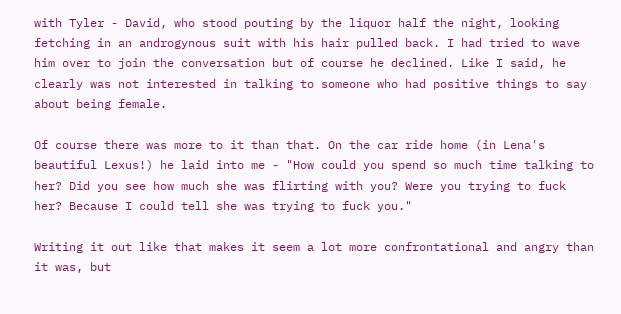with Tyler - David, who stood pouting by the liquor half the night, looking fetching in an androgynous suit with his hair pulled back. I had tried to wave him over to join the conversation but of course he declined. Like I said, he clearly was not interested in talking to someone who had positive things to say about being female.

Of course there was more to it than that. On the car ride home (in Lena's beautiful Lexus!) he laid into me - "How could you spend so much time talking to her? Did you see how much she was flirting with you? Were you trying to fuck her? Because I could tell she was trying to fuck you."

Writing it out like that makes it seem a lot more confrontational and angry than it was, but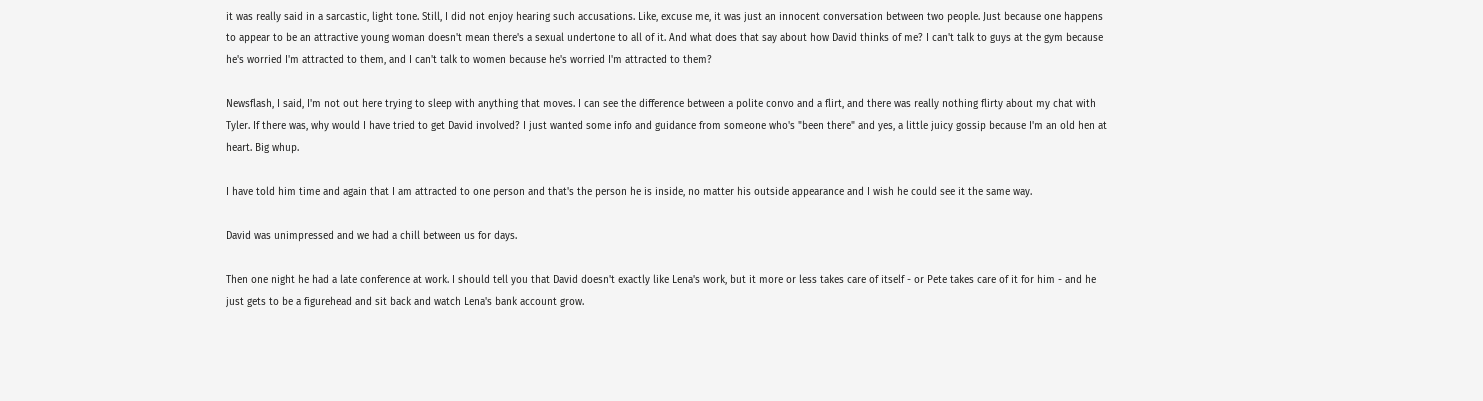it was really said in a sarcastic, light tone. Still, I did not enjoy hearing such accusations. Like, excuse me, it was just an innocent conversation between two people. Just because one happens to appear to be an attractive young woman doesn't mean there's a sexual undertone to all of it. And what does that say about how David thinks of me? I can't talk to guys at the gym because he's worried I'm attracted to them, and I can't talk to women because he's worried I'm attracted to them?

Newsflash, I said, I'm not out here trying to sleep with anything that moves. I can see the difference between a polite convo and a flirt, and there was really nothing flirty about my chat with Tyler. If there was, why would I have tried to get David involved? I just wanted some info and guidance from someone who's "been there" and yes, a little juicy gossip because I'm an old hen at heart. Big whup.

I have told him time and again that I am attracted to one person and that's the person he is inside, no matter his outside appearance and I wish he could see it the same way.

David was unimpressed and we had a chill between us for days.

Then one night he had a late conference at work. I should tell you that David doesn't exactly like Lena's work, but it more or less takes care of itself - or Pete takes care of it for him - and he just gets to be a figurehead and sit back and watch Lena's bank account grow.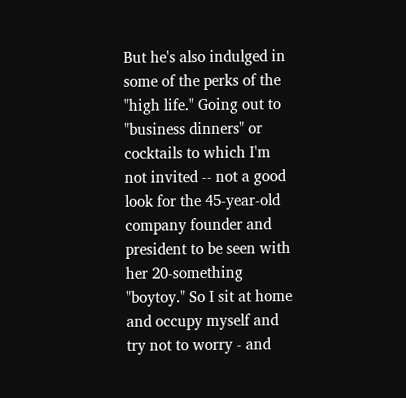But he's also indulged in some of the perks of the "high life." Going out to "business dinners" or cocktails to which I'm not invited -- not a good look for the 45-year-old company founder and president to be seen with her 20-something "boytoy." So I sit at home and occupy myself and try not to worry - and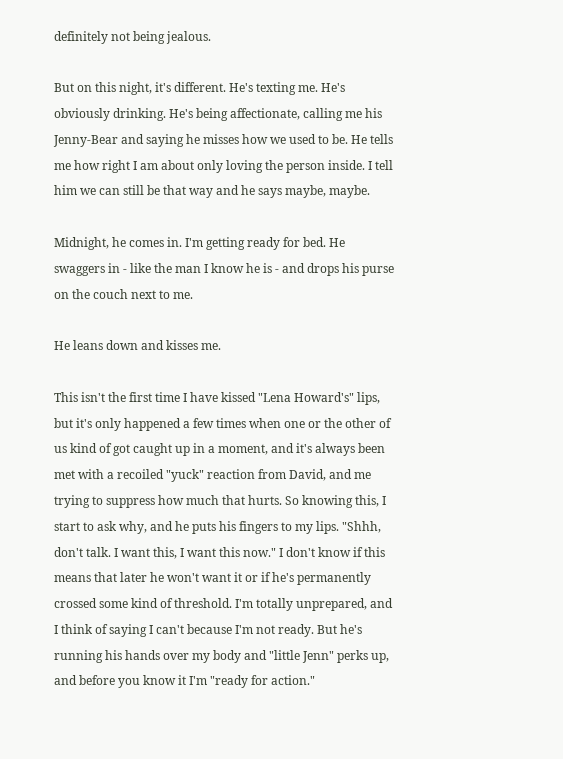definitely not being jealous.

But on this night, it's different. He's texting me. He's obviously drinking. He's being affectionate, calling me his Jenny-Bear and saying he misses how we used to be. He tells me how right I am about only loving the person inside. I tell him we can still be that way and he says maybe, maybe.

Midnight, he comes in. I'm getting ready for bed. He swaggers in - like the man I know he is - and drops his purse on the couch next to me.

He leans down and kisses me.

This isn't the first time I have kissed "Lena Howard's" lips, but it's only happened a few times when one or the other of us kind of got caught up in a moment, and it's always been met with a recoiled "yuck" reaction from David, and me trying to suppress how much that hurts. So knowing this, I start to ask why, and he puts his fingers to my lips. "Shhh, don't talk. I want this, I want this now." I don't know if this means that later he won't want it or if he's permanently crossed some kind of threshold. I'm totally unprepared, and I think of saying I can't because I'm not ready. But he's running his hands over my body and "little Jenn" perks up, and before you know it I'm "ready for action."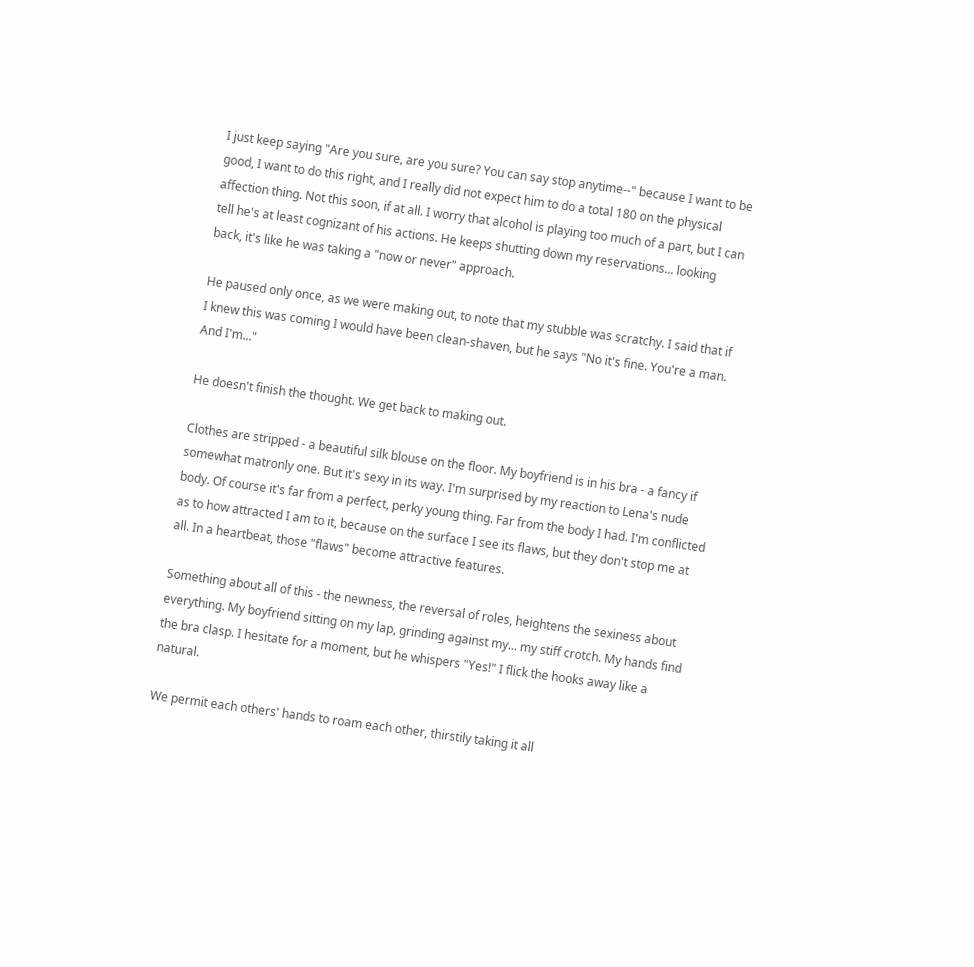I just keep saying "Are you sure, are you sure? You can say stop anytime--" because I want to be good, I want to do this right, and I really did not expect him to do a total 180 on the physical affection thing. Not this soon, if at all. I worry that alcohol is playing too much of a part, but I can tell he's at least cognizant of his actions. He keeps shutting down my reservations... looking back, it's like he was taking a "now or never" approach.

He paused only once, as we were making out, to note that my stubble was scratchy. I said that if I knew this was coming I would have been clean-shaven, but he says "No it's fine. You're a man. And I'm..."

He doesn't finish the thought. We get back to making out.

Clothes are stripped - a beautiful silk blouse on the floor. My boyfriend is in his bra - a fancy if somewhat matronly one. But it's sexy in its way. I'm surprised by my reaction to Lena's nude body. Of course it's far from a perfect, perky young thing. Far from the body I had. I'm conflicted as to how attracted I am to it, because on the surface I see its flaws, but they don't stop me at all. In a heartbeat, those "flaws" become attractive features.

Something about all of this - the newness, the reversal of roles, heightens the sexiness about everything. My boyfriend sitting on my lap, grinding against my... my stiff crotch. My hands find the bra clasp. I hesitate for a moment, but he whispers "Yes!" I flick the hooks away like a natural.

We permit each others' hands to roam each other, thirstily taking it all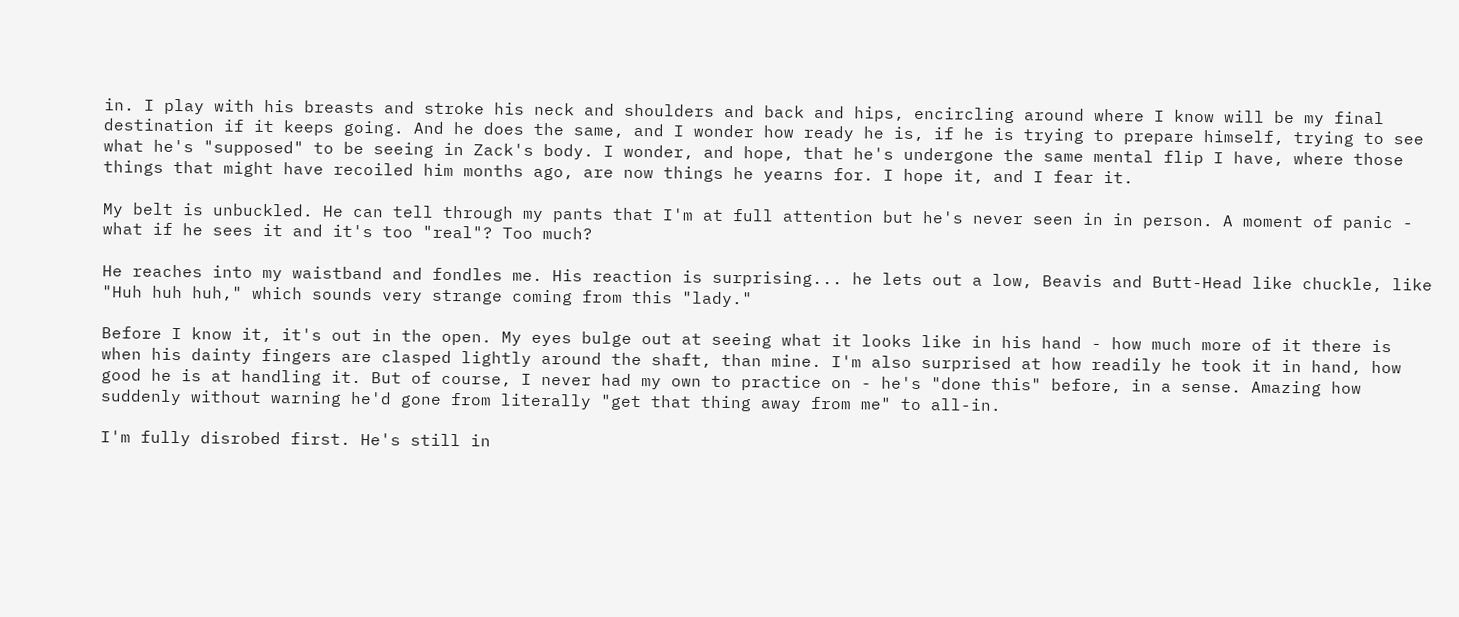in. I play with his breasts and stroke his neck and shoulders and back and hips, encircling around where I know will be my final destination if it keeps going. And he does the same, and I wonder how ready he is, if he is trying to prepare himself, trying to see what he's "supposed" to be seeing in Zack's body. I wonder, and hope, that he's undergone the same mental flip I have, where those things that might have recoiled him months ago, are now things he yearns for. I hope it, and I fear it.

My belt is unbuckled. He can tell through my pants that I'm at full attention but he's never seen in in person. A moment of panic - what if he sees it and it's too "real"? Too much?

He reaches into my waistband and fondles me. His reaction is surprising... he lets out a low, Beavis and Butt-Head like chuckle, like "Huh huh huh," which sounds very strange coming from this "lady."

Before I know it, it's out in the open. My eyes bulge out at seeing what it looks like in his hand - how much more of it there is when his dainty fingers are clasped lightly around the shaft, than mine. I'm also surprised at how readily he took it in hand, how good he is at handling it. But of course, I never had my own to practice on - he's "done this" before, in a sense. Amazing how suddenly without warning he'd gone from literally "get that thing away from me" to all-in.

I'm fully disrobed first. He's still in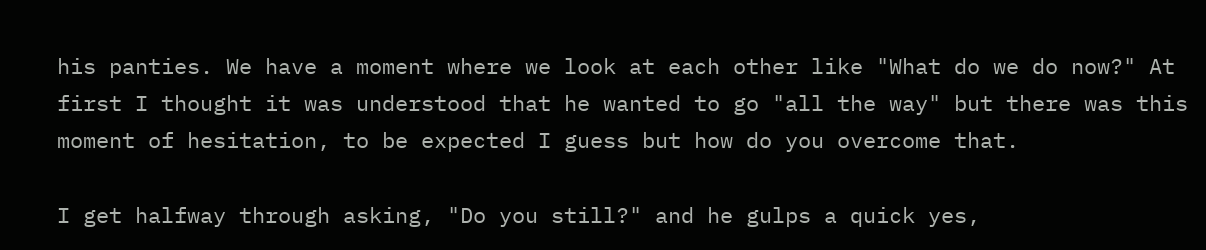his panties. We have a moment where we look at each other like "What do we do now?" At first I thought it was understood that he wanted to go "all the way" but there was this moment of hesitation, to be expected I guess but how do you overcome that.

I get halfway through asking, "Do you still?" and he gulps a quick yes,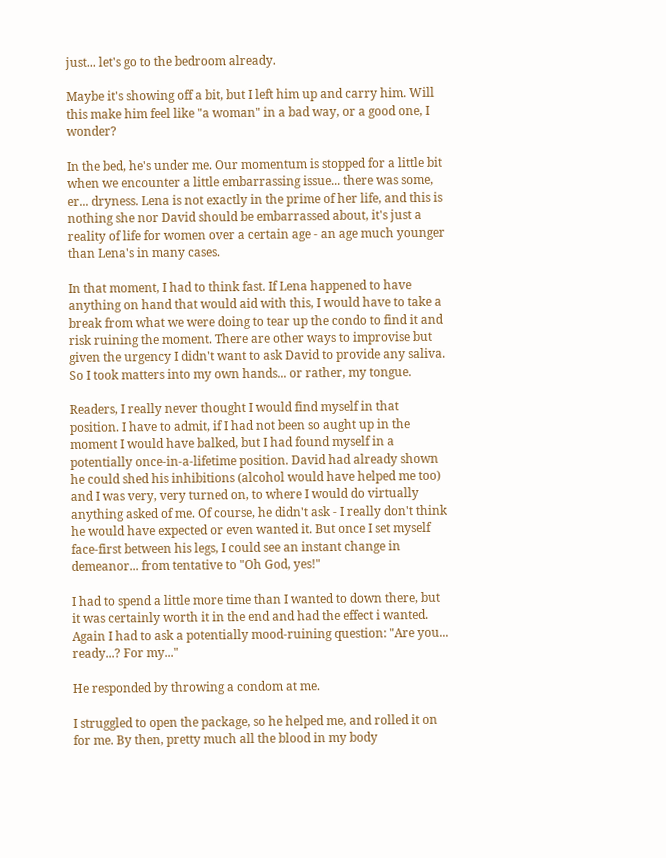just... let's go to the bedroom already.

Maybe it's showing off a bit, but I left him up and carry him. Will this make him feel like "a woman" in a bad way, or a good one, I wonder?

In the bed, he's under me. Our momentum is stopped for a little bit when we encounter a little embarrassing issue... there was some, er... dryness. Lena is not exactly in the prime of her life, and this is nothing she nor David should be embarrassed about, it's just a reality of life for women over a certain age - an age much younger than Lena's in many cases.

In that moment, I had to think fast. If Lena happened to have anything on hand that would aid with this, I would have to take a break from what we were doing to tear up the condo to find it and risk ruining the moment. There are other ways to improvise but given the urgency I didn't want to ask David to provide any saliva. So I took matters into my own hands... or rather, my tongue.

Readers, I really never thought I would find myself in that position. I have to admit, if I had not been so aught up in the moment I would have balked, but I had found myself in a potentially once-in-a-lifetime position. David had already shown he could shed his inhibitions (alcohol would have helped me too) and I was very, very turned on, to where I would do virtually anything asked of me. Of course, he didn't ask - I really don't think he would have expected or even wanted it. But once I set myself face-first between his legs, I could see an instant change in demeanor... from tentative to "Oh God, yes!"

I had to spend a little more time than I wanted to down there, but it was certainly worth it in the end and had the effect i wanted. Again I had to ask a potentially mood-ruining question: "Are you... ready...? For my..."

He responded by throwing a condom at me.

I struggled to open the package, so he helped me, and rolled it on for me. By then, pretty much all the blood in my body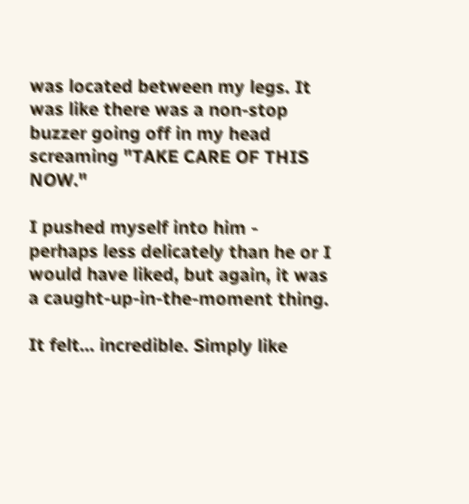was located between my legs. It was like there was a non-stop buzzer going off in my head screaming "TAKE CARE OF THIS NOW."

I pushed myself into him - perhaps less delicately than he or I would have liked, but again, it was a caught-up-in-the-moment thing.

It felt... incredible. Simply like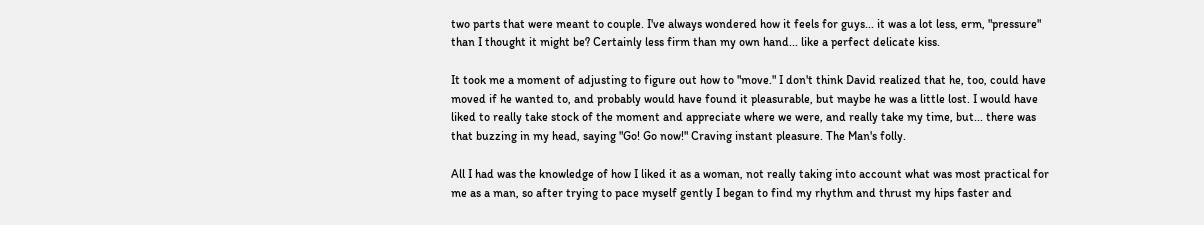two parts that were meant to couple. I've always wondered how it feels for guys... it was a lot less, erm, "pressure" than I thought it might be? Certainly less firm than my own hand... like a perfect delicate kiss.

It took me a moment of adjusting to figure out how to "move." I don't think David realized that he, too, could have moved if he wanted to, and probably would have found it pleasurable, but maybe he was a little lost. I would have liked to really take stock of the moment and appreciate where we were, and really take my time, but... there was that buzzing in my head, saying "Go! Go now!" Craving instant pleasure. The Man's folly.

All I had was the knowledge of how I liked it as a woman, not really taking into account what was most practical for me as a man, so after trying to pace myself gently I began to find my rhythm and thrust my hips faster and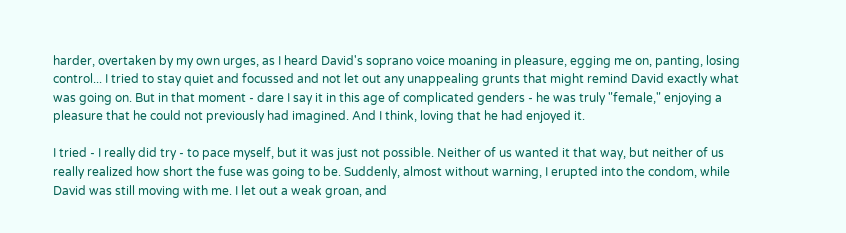harder, overtaken by my own urges, as I heard David's soprano voice moaning in pleasure, egging me on, panting, losing control... I tried to stay quiet and focussed and not let out any unappealing grunts that might remind David exactly what was going on. But in that moment - dare I say it in this age of complicated genders - he was truly "female," enjoying a pleasure that he could not previously had imagined. And I think, loving that he had enjoyed it.

I tried - I really did try - to pace myself, but it was just not possible. Neither of us wanted it that way, but neither of us really realized how short the fuse was going to be. Suddenly, almost without warning, I erupted into the condom, while David was still moving with me. I let out a weak groan, and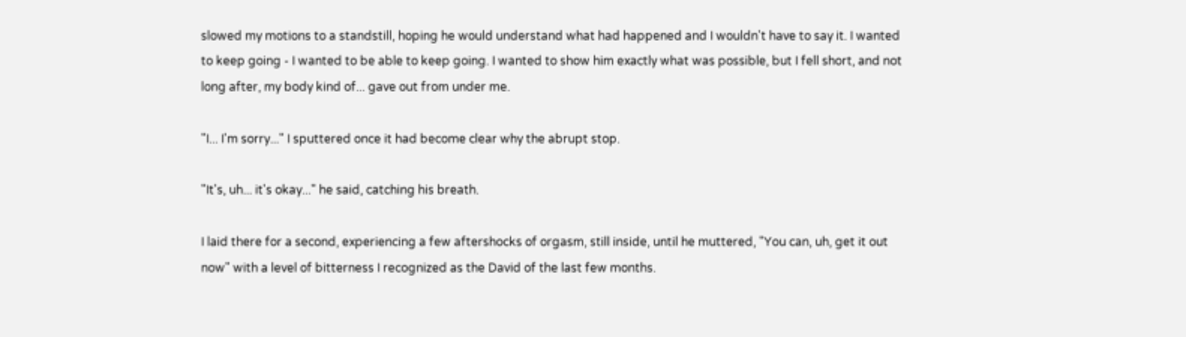slowed my motions to a standstill, hoping he would understand what had happened and I wouldn't have to say it. I wanted to keep going - I wanted to be able to keep going. I wanted to show him exactly what was possible, but I fell short, and not long after, my body kind of... gave out from under me.

"I... I'm sorry..." I sputtered once it had become clear why the abrupt stop.

"It's, uh... it's okay..." he said, catching his breath.

I laid there for a second, experiencing a few aftershocks of orgasm, still inside, until he muttered, "You can, uh, get it out now" with a level of bitterness I recognized as the David of the last few months.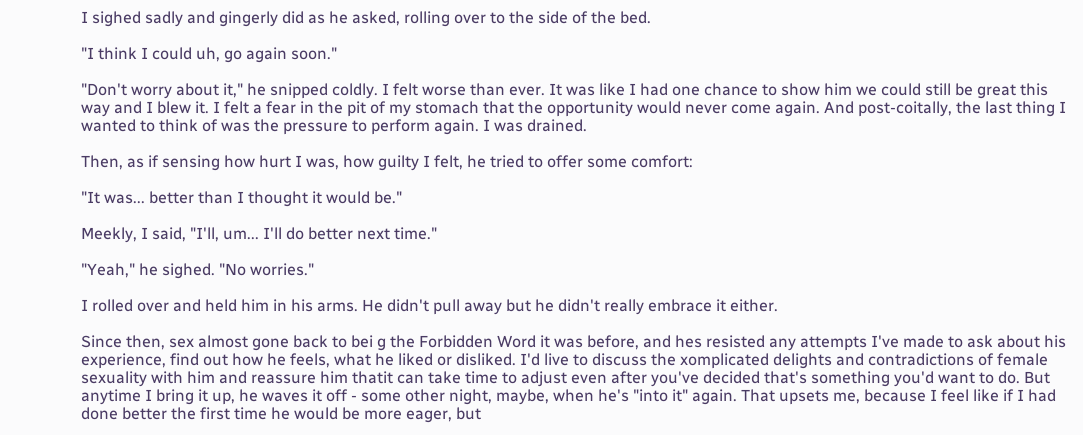I sighed sadly and gingerly did as he asked, rolling over to the side of the bed.

"I think I could uh, go again soon."

"Don't worry about it," he snipped coldly. I felt worse than ever. It was like I had one chance to show him we could still be great this way and I blew it. I felt a fear in the pit of my stomach that the opportunity would never come again. And post-coitally, the last thing I wanted to think of was the pressure to perform again. I was drained.

Then, as if sensing how hurt I was, how guilty I felt, he tried to offer some comfort:

"It was... better than I thought it would be."

Meekly, I said, "I'll, um... I'll do better next time."

"Yeah," he sighed. "No worries."

I rolled over and held him in his arms. He didn't pull away but he didn't really embrace it either.

Since then, sex almost gone back to bei g the Forbidden Word it was before, and hes resisted any attempts I've made to ask about his experience, find out how he feels, what he liked or disliked. I'd live to discuss the xomplicated delights and contradictions of female sexuality with him and reassure him thatit can take time to adjust even after you've decided that's something you'd want to do. But anytime I bring it up, he waves it off - some other night, maybe, when he's "into it" again. That upsets me, because I feel like if I had done better the first time he would be more eager, but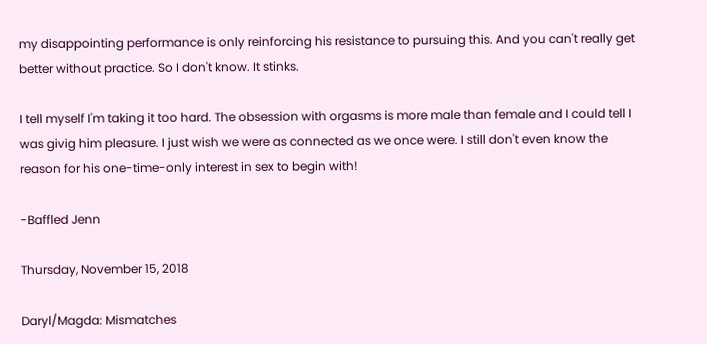my disappointing performance is only reinforcing his resistance to pursuing this. And you can't really get better without practice. So I don't know. It stinks.

I tell myself I'm taking it too hard. The obsession with orgasms is more male than female and I could tell I was givig him pleasure. I just wish we were as connected as we once were. I still don't even know the reason for his one-time-only interest in sex to begin with!

-Baffled Jenn

Thursday, November 15, 2018

Daryl/Magda: Mismatches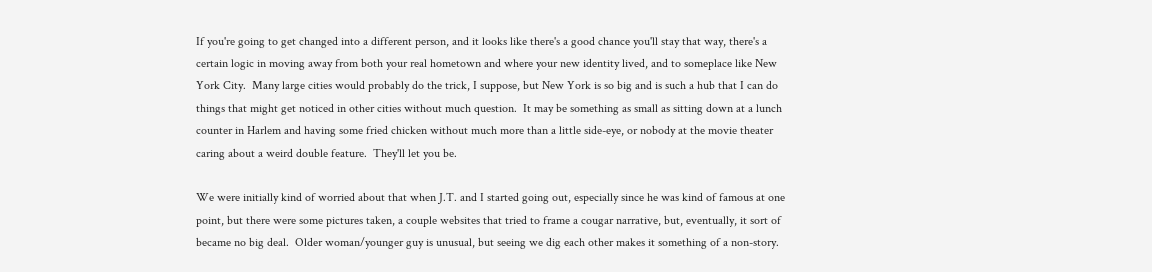If you're going to get changed into a different person, and it looks like there's a good chance you'll stay that way, there's a certain logic in moving away from both your real hometown and where your new identity lived, and to someplace like New York City.  Many large cities would probably do the trick, I suppose, but New York is so big and is such a hub that I can do things that might get noticed in other cities without much question.  It may be something as small as sitting down at a lunch counter in Harlem and having some fried chicken without much more than a little side-eye, or nobody at the movie theater caring about a weird double feature.  They'll let you be.

We were initially kind of worried about that when J.T. and I started going out, especially since he was kind of famous at one point, but there were some pictures taken, a couple websites that tried to frame a cougar narrative, but, eventually, it sort of became no big deal.  Older woman/younger guy is unusual, but seeing we dig each other makes it something of a non-story.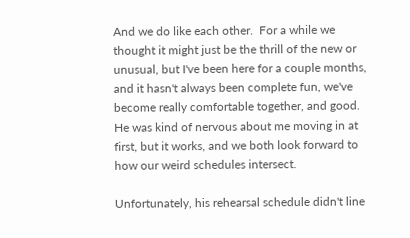And we do like each other.  For a while we thought it might just be the thrill of the new or unusual, but I've been here for a couple months, and it hasn't always been complete fun, we've become really comfortable together, and good.  He was kind of nervous about me moving in at first, but it works, and we both look forward to how our weird schedules intersect.

Unfortunately, his rehearsal schedule didn't line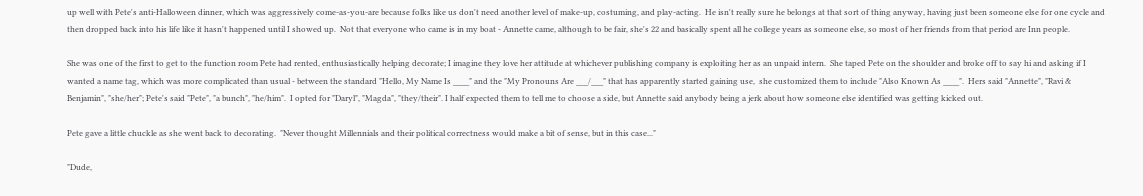up well with Pete's anti-Halloween dinner, which was aggressively come-as-you-are because folks like us don't need another level of make-up, costuming, and play-acting.  He isn't really sure he belongs at that sort of thing anyway, having just been someone else for one cycle and then dropped back into his life like it hasn't happened until I showed up.  Not that everyone who came is in my boat - Annette came, although to be fair, she's 22 and basically spent all he college years as someone else, so most of her friends from that period are Inn people.

She was one of the first to get to the function room Pete had rented, enthusiastically helping decorate; I imagine they love her attitude at whichever publishing company is exploiting her as an unpaid intern.  She taped Pete on the shoulder and broke off to say hi and asking if I wanted a name tag, which was more complicated than usual - between the standard "Hello, My Name Is ____" and the "My Pronouns Are ___/___" that has apparently started gaining use,  she customized them to include "Also Known As ____".  Hers said "Annette", "Ravi & Benjamin", "she/her"; Pete's said "Pete", "a bunch", "he/him".  I opted for "Daryl", "Magda", "they/their". I half expected them to tell me to choose a side, but Annette said anybody being a jerk about how someone else identified was getting kicked out.

Pete gave a little chuckle as she went back to decorating.  "Never thought Millennials and their political correctness would make a bit of sense, but in this case..."

"Dude,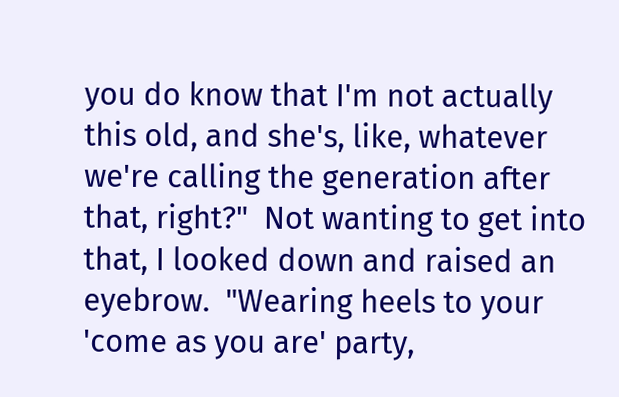you do know that I'm not actually this old, and she's, like, whatever we're calling the generation after that, right?"  Not wanting to get into that, I looked down and raised an eyebrow.  "Wearing heels to your 'come as you are' party,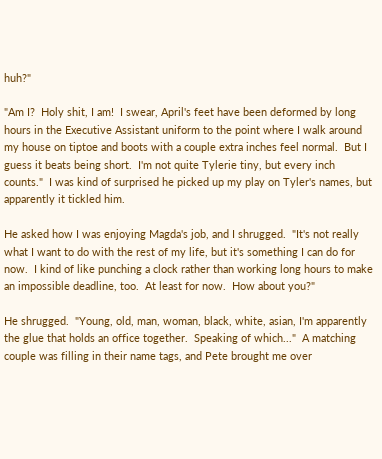huh?"

"Am I?  Holy shit, I am!  I swear, April's feet have been deformed by long hours in the Executive Assistant uniform to the point where I walk around my house on tiptoe and boots with a couple extra inches feel normal.  But I guess it beats being short.  I'm not quite Tylerie tiny, but every inch counts."  I was kind of surprised he picked up my play on Tyler's names, but apparently it tickled him.

He asked how I was enjoying Magda's job, and I shrugged.  "It's not really what I want to do with the rest of my life, but it's something I can do for now.  I kind of like punching a clock rather than working long hours to make an impossible deadline, too.  At least for now.  How about you?"

He shrugged.  "Young, old, man, woman, black, white, asian, I'm apparently the glue that holds an office together.  Speaking of which..."  A matching couple was filling in their name tags, and Pete brought me over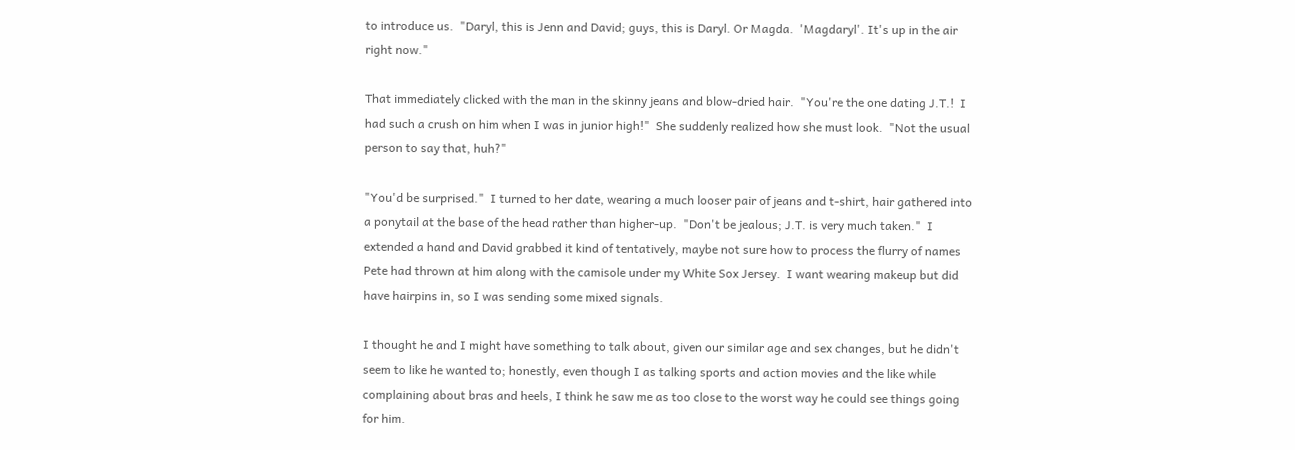to introduce us.  "Daryl, this is Jenn and David; guys, this is Daryl. Or Magda.  'Magdaryl'. It's up in the air right now."

That immediately clicked with the man in the skinny jeans and blow-dried hair.  "You're the one dating J.T.!  I had such a crush on him when I was in junior high!"  She suddenly realized how she must look.  "Not the usual person to say that, huh?"

"You'd be surprised."  I turned to her date, wearing a much looser pair of jeans and t-shirt, hair gathered into a ponytail at the base of the head rather than higher-up.  "Don't be jealous; J.T. is very much taken."  I extended a hand and David grabbed it kind of tentatively, maybe not sure how to process the flurry of names Pete had thrown at him along with the camisole under my White Sox Jersey.  I want wearing makeup but did have hairpins in, so I was sending some mixed signals.

I thought he and I might have something to talk about, given our similar age and sex changes, but he didn't seem to like he wanted to; honestly, even though I as talking sports and action movies and the like while complaining about bras and heels, I think he saw me as too close to the worst way he could see things going for him.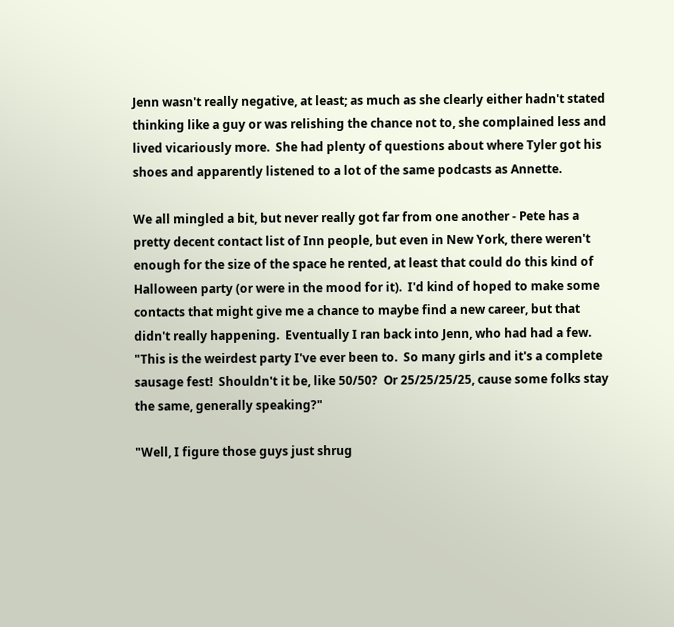Jenn wasn't really negative, at least; as much as she clearly either hadn't stated thinking like a guy or was relishing the chance not to, she complained less and lived vicariously more.  She had plenty of questions about where Tyler got his shoes and apparently listened to a lot of the same podcasts as Annette.

We all mingled a bit, but never really got far from one another - Pete has a pretty decent contact list of Inn people, but even in New York, there weren't enough for the size of the space he rented, at least that could do this kind of Halloween party (or were in the mood for it).  I'd kind of hoped to make some contacts that might give me a chance to maybe find a new career, but that didn't really happening.  Eventually I ran back into Jenn, who had had a few.  "This is the weirdest party I've ever been to.  So many girls and it's a complete sausage fest!  Shouldn't it be, like 50/50?  Or 25/25/25/25, cause some folks stay the same, generally speaking?"

"Well, I figure those guys just shrug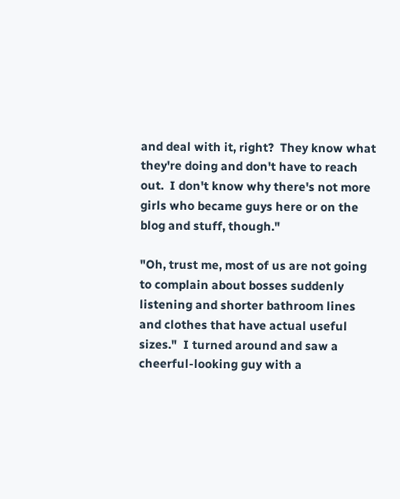and deal with it, right?  They know what they're doing and don't have to reach out.  I don't know why there's not more girls who became guys here or on the blog and stuff, though."

"Oh, trust me, most of us are not going to complain about bosses suddenly listening and shorter bathroom lines and clothes that have actual useful sizes."  I turned around and saw a cheerful-looking guy with a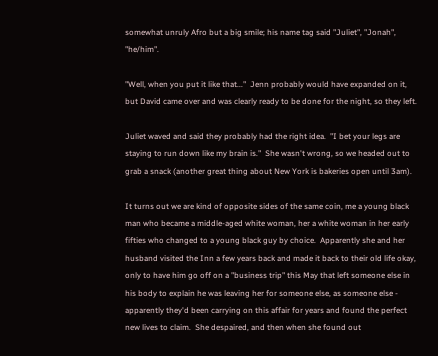somewhat unruly Afro but a big smile; his name tag said "Juliet", "Jonah", "he/him".

"Well, when you put it like that..."  Jenn probably would have expanded on it, but David came over and was clearly ready to be done for the night, so they left.

Juliet waved and said they probably had the right idea.  "I bet your legs are staying to run down like my brain is."  She wasn't wrong, so we headed out to grab a snack (another great thing about New York is bakeries open until 3am).

It turns out we are kind of opposite sides of the same coin, me a young black man who became a middle-aged white woman, her a white woman in her early fifties who changed to a young black guy by choice.  Apparently she and her husband visited the Inn a few years back and made it back to their old life okay, only to have him go off on a "business trip" this May that left someone else in his body to explain he was leaving her for someone else, as someone else - apparently they'd been carrying on this affair for years and found the perfect new lives to claim.  She despaired, and then when she found out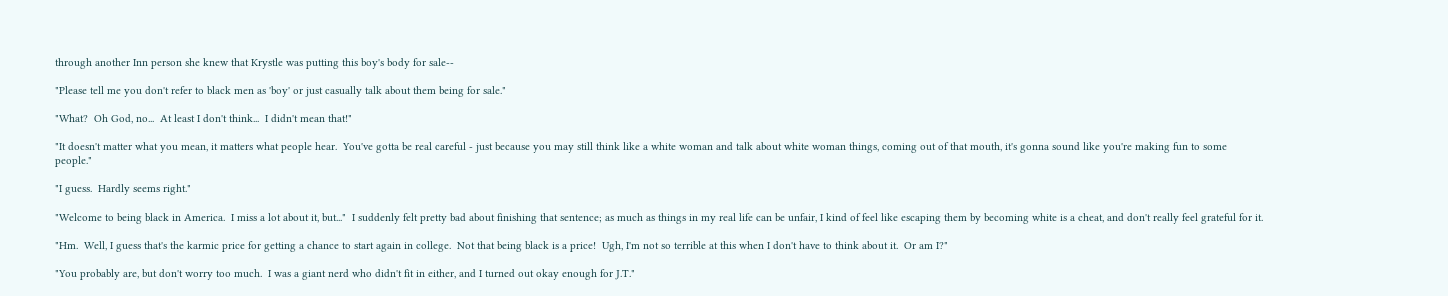through another Inn person she knew that Krystle was putting this boy's body for sale--

"Please tell me you don't refer to black men as 'boy' or just casually talk about them being for sale."

"What?  Oh God, no...  At least I don't think...  I didn't mean that!"

"It doesn't matter what you mean, it matters what people hear.  You've gotta be real careful - just because you may still think like a white woman and talk about white woman things, coming out of that mouth, it's gonna sound like you're making fun to some people."

"I guess.  Hardly seems right."

"Welcome to being black in America.  I miss a lot about it, but..."  I suddenly felt pretty bad about finishing that sentence; as much as things in my real life can be unfair, I kind of feel like escaping them by becoming white is a cheat, and don't really feel grateful for it.

"Hm.  Well, I guess that's the karmic price for getting a chance to start again in college.  Not that being black is a price!  Ugh, I'm not so terrible at this when I don't have to think about it.  Or am I?"

"You probably are, but don't worry too much.  I was a giant nerd who didn't fit in either, and I turned out okay enough for J.T."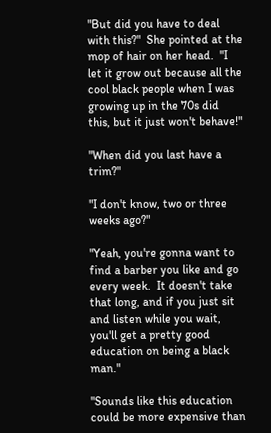"But did you have to deal with this?"  She pointed at the mop of hair on her head.  "I let it grow out because all the cool black people when I was growing up in the 70s did this, but it just won't behave!"

"When did you last have a trim?"

"I don't know, two or three weeks ago?"

"Yeah, you're gonna want to find a barber you like and go every week.  It doesn't take that long, and if you just sit and listen while you wait, you'll get a pretty good education on being a black man."

"Sounds like this education could be more expensive than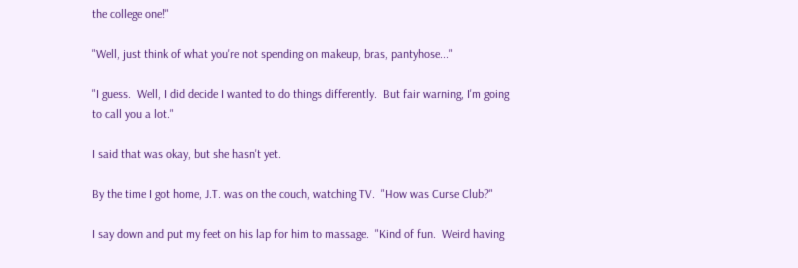the college one!"

"Well, just think of what you're not spending on makeup, bras, pantyhose..."

"I guess.  Well, I did decide I wanted to do things differently.  But fair warning, I'm going to call you a lot."

I said that was okay, but she hasn't yet.

By the time I got home, J.T. was on the couch, watching TV.  "How was Curse Club?"

I say down and put my feet on his lap for him to massage.  "Kind of fun.  Weird having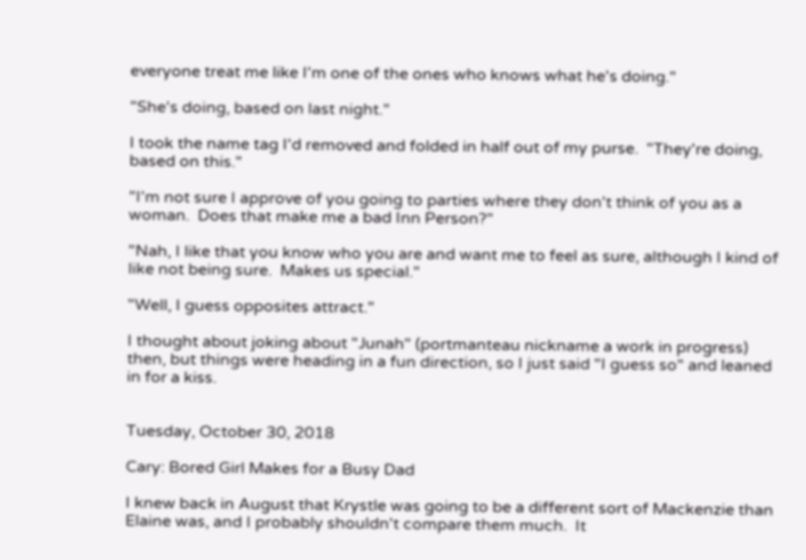everyone treat me like I'm one of the ones who knows what he's doing."

"She's doing, based on last night."

I took the name tag I'd removed and folded in half out of my purse.  "They're doing, based on this."

"I'm not sure I approve of you going to parties where they don't think of you as a woman.  Does that make me a bad Inn Person?"

"Nah, I like that you know who you are and want me to feel as sure, although I kind of like not being sure.  Makes us special."

"Well, I guess opposites attract."

I thought about joking about "Junah" (portmanteau nickname a work in progress) then, but things were heading in a fun direction, so I just said "I guess so" and leaned in for a kiss.


Tuesday, October 30, 2018

Cary: Bored Girl Makes for a Busy Dad

I knew back in August that Krystle was going to be a different sort of Mackenzie than Elaine was, and I probably shouldn't compare them much.  It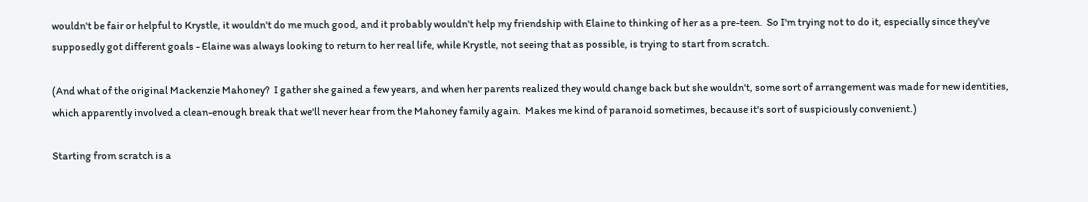wouldn't be fair or helpful to Krystle, it wouldn't do me much good, and it probably wouldn't help my friendship with Elaine to thinking of her as a pre-teen.  So I'm trying not to do it, especially since they've supposedly got different goals - Elaine was always looking to return to her real life, while Krystle, not seeing that as possible, is trying to start from scratch.

(And what of the original Mackenzie Mahoney?  I gather she gained a few years, and when her parents realized they would change back but she wouldn't, some sort of arrangement was made for new identities, which apparently involved a clean-enough break that we'll never hear from the Mahoney family again.  Makes me kind of paranoid sometimes, because it's sort of suspiciously convenient.)

Starting from scratch is a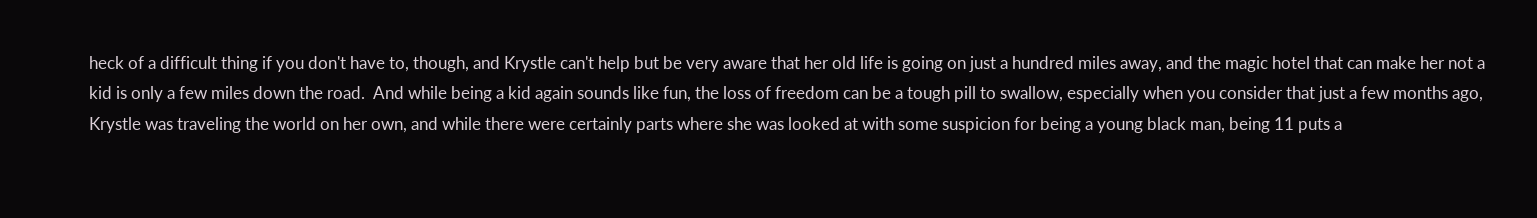heck of a difficult thing if you don't have to, though, and Krystle can't help but be very aware that her old life is going on just a hundred miles away, and the magic hotel that can make her not a kid is only a few miles down the road.  And while being a kid again sounds like fun, the loss of freedom can be a tough pill to swallow, especially when you consider that just a few months ago, Krystle was traveling the world on her own, and while there were certainly parts where she was looked at with some suspicion for being a young black man, being 11 puts a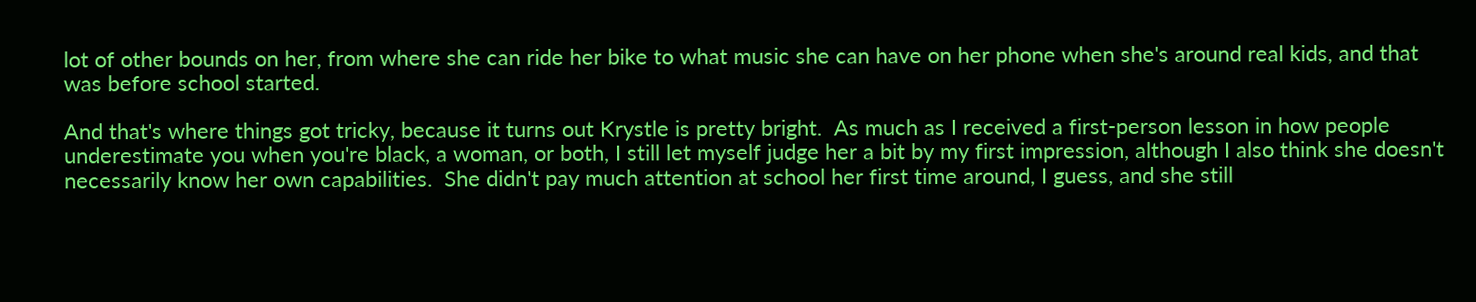lot of other bounds on her, from where she can ride her bike to what music she can have on her phone when she's around real kids, and that was before school started.

And that's where things got tricky, because it turns out Krystle is pretty bright.  As much as I received a first-person lesson in how people underestimate you when you're black, a woman, or both, I still let myself judge her a bit by my first impression, although I also think she doesn't necessarily know her own capabilities.  She didn't pay much attention at school her first time around, I guess, and she still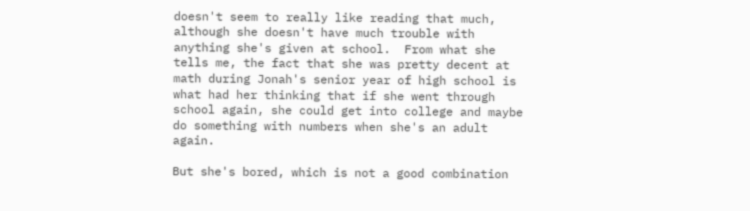doesn't seem to really like reading that much, although she doesn't have much trouble with anything she's given at school.  From what she tells me, the fact that she was pretty decent at math during Jonah's senior year of high school is what had her thinking that if she went through school again, she could get into college and maybe do something with numbers when she's an adult again.

But she's bored, which is not a good combination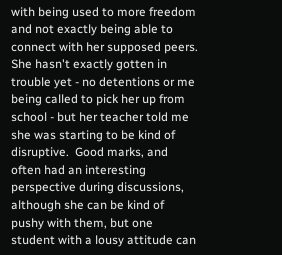with being used to more freedom and not exactly being able to connect with her supposed peers.  She hasn't exactly gotten in trouble yet - no detentions or me being called to pick her up from school - but her teacher told me she was starting to be kind of disruptive.  Good marks, and often had an interesting perspective during discussions, although she can be kind of pushy with them, but one student with a lousy attitude can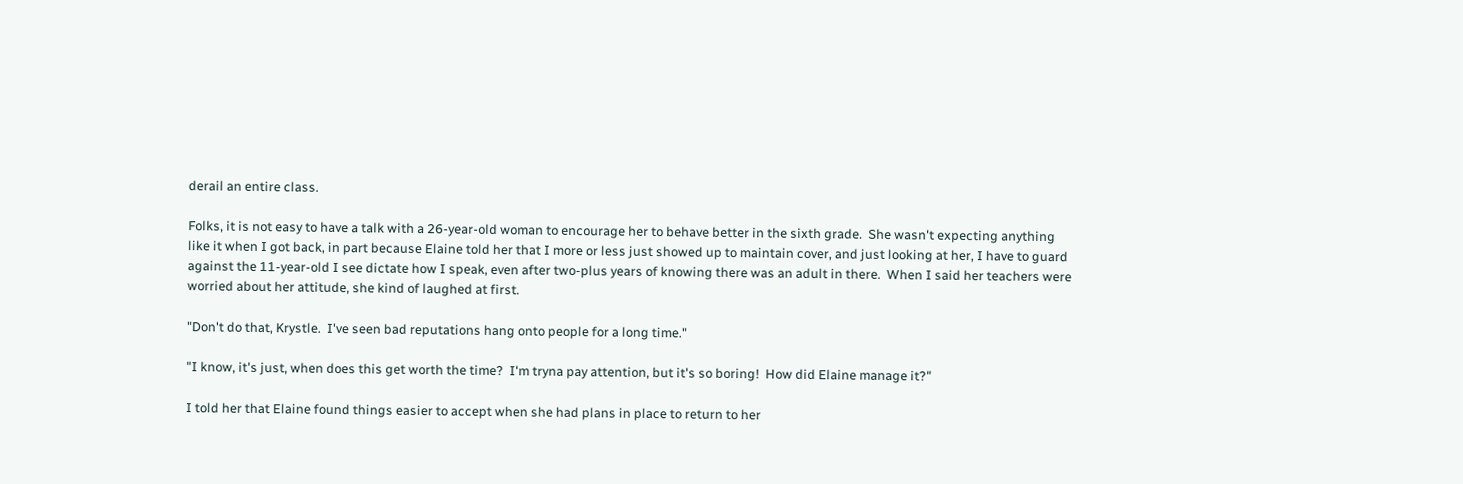derail an entire class.

Folks, it is not easy to have a talk with a 26-year-old woman to encourage her to behave better in the sixth grade.  She wasn't expecting anything like it when I got back, in part because Elaine told her that I more or less just showed up to maintain cover, and just looking at her, I have to guard against the 11-year-old I see dictate how I speak, even after two-plus years of knowing there was an adult in there.  When I said her teachers were worried about her attitude, she kind of laughed at first.

"Don't do that, Krystle.  I've seen bad reputations hang onto people for a long time."

"I know, it's just, when does this get worth the time?  I'm tryna pay attention, but it's so boring!  How did Elaine manage it?"

I told her that Elaine found things easier to accept when she had plans in place to return to her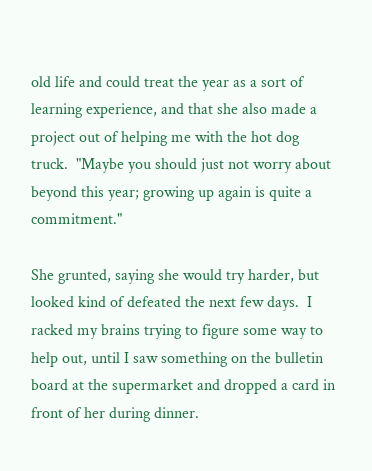old life and could treat the year as a sort of learning experience, and that she also made a project out of helping me with the hot dog truck.  "Maybe you should just not worry about beyond this year; growing up again is quite a commitment."

She grunted, saying she would try harder, but looked kind of defeated the next few days.  I racked my brains trying to figure some way to help out, until I saw something on the bulletin board at the supermarket and dropped a card in front of her during dinner.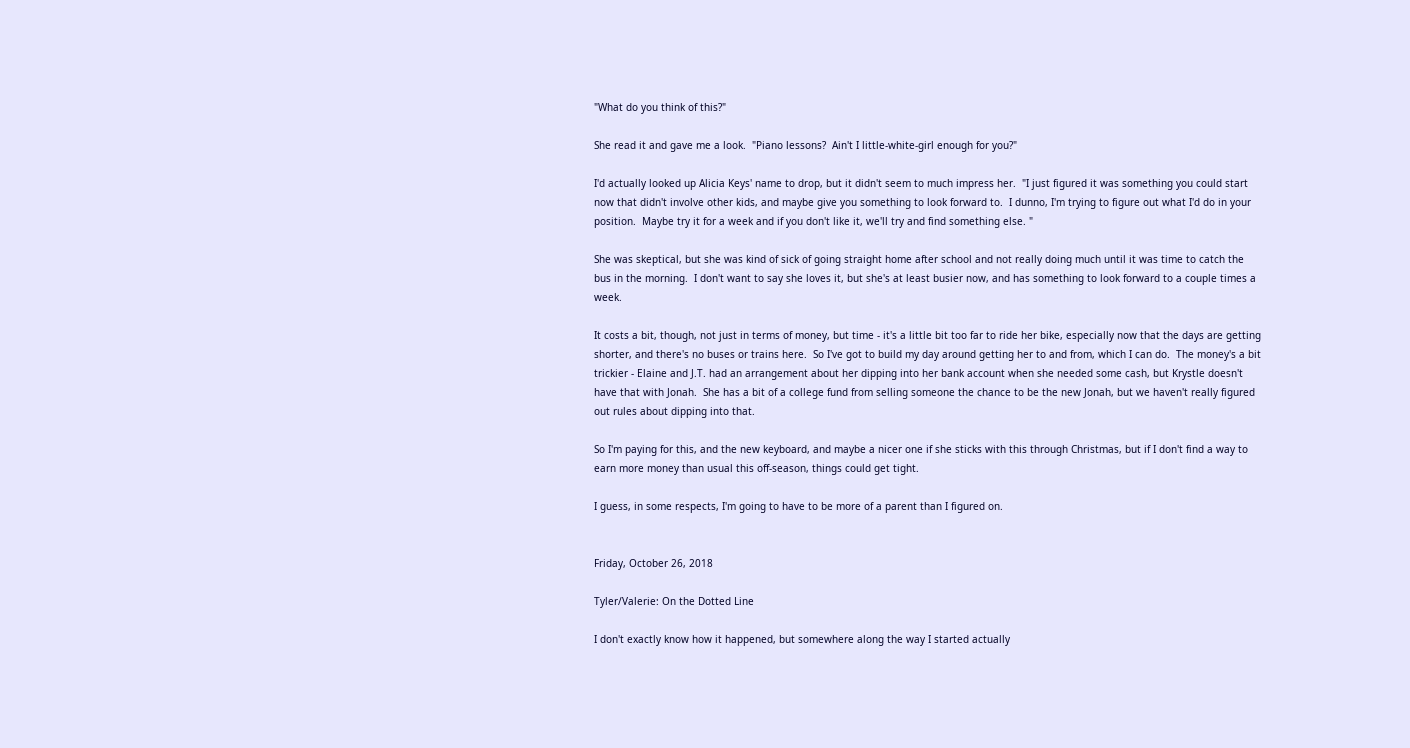"What do you think of this?"

She read it and gave me a look.  "Piano lessons?  Ain't I little-white-girl enough for you?"

I'd actually looked up Alicia Keys' name to drop, but it didn't seem to much impress her.  "I just figured it was something you could start now that didn't involve other kids, and maybe give you something to look forward to.  I dunno, I'm trying to figure out what I'd do in your position.  Maybe try it for a week and if you don't like it, we'll try and find something else. "

She was skeptical, but she was kind of sick of going straight home after school and not really doing much until it was time to catch the bus in the morning.  I don't want to say she loves it, but she's at least busier now, and has something to look forward to a couple times a week.

It costs a bit, though, not just in terms of money, but time - it's a little bit too far to ride her bike, especially now that the days are getting shorter, and there's no buses or trains here.  So I've got to build my day around getting her to and from, which I can do.  The money's a bit trickier - Elaine and J.T. had an arrangement about her dipping into her bank account when she needed some cash, but Krystle doesn't have that with Jonah.  She has a bit of a college fund from selling someone the chance to be the new Jonah, but we haven't really figured out rules about dipping into that.

So I'm paying for this, and the new keyboard, and maybe a nicer one if she sticks with this through Christmas, but if I don't find a way to earn more money than usual this off-season, things could get tight.

I guess, in some respects, I'm going to have to be more of a parent than I figured on.


Friday, October 26, 2018

Tyler/Valerie: On the Dotted Line

I don't exactly know how it happened, but somewhere along the way I started actually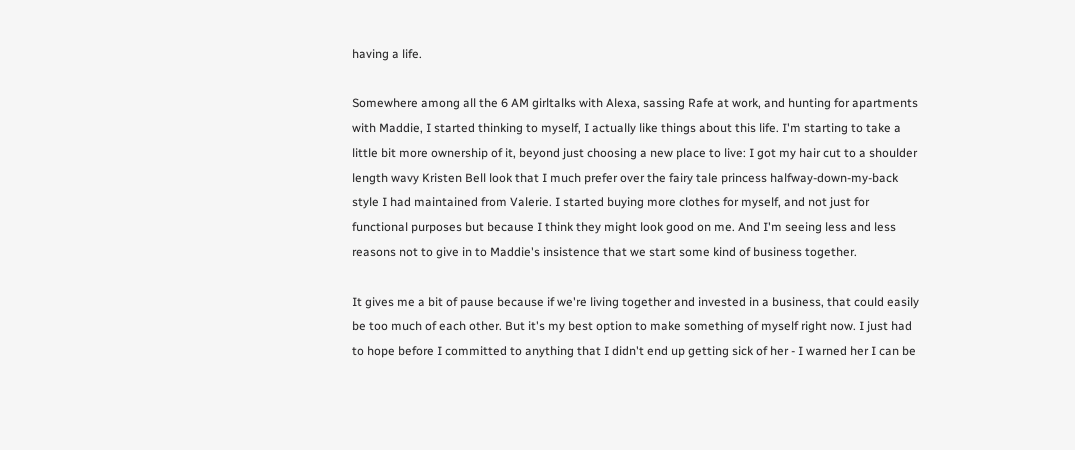having a life.

Somewhere among all the 6 AM girltalks with Alexa, sassing Rafe at work, and hunting for apartments with Maddie, I started thinking to myself, I actually like things about this life. I'm starting to take a little bit more ownership of it, beyond just choosing a new place to live: I got my hair cut to a shoulder length wavy Kristen Bell look that I much prefer over the fairy tale princess halfway-down-my-back style I had maintained from Valerie. I started buying more clothes for myself, and not just for functional purposes but because I think they might look good on me. And I'm seeing less and less reasons not to give in to Maddie's insistence that we start some kind of business together.

It gives me a bit of pause because if we're living together and invested in a business, that could easily be too much of each other. But it's my best option to make something of myself right now. I just had to hope before I committed to anything that I didn't end up getting sick of her - I warned her I can be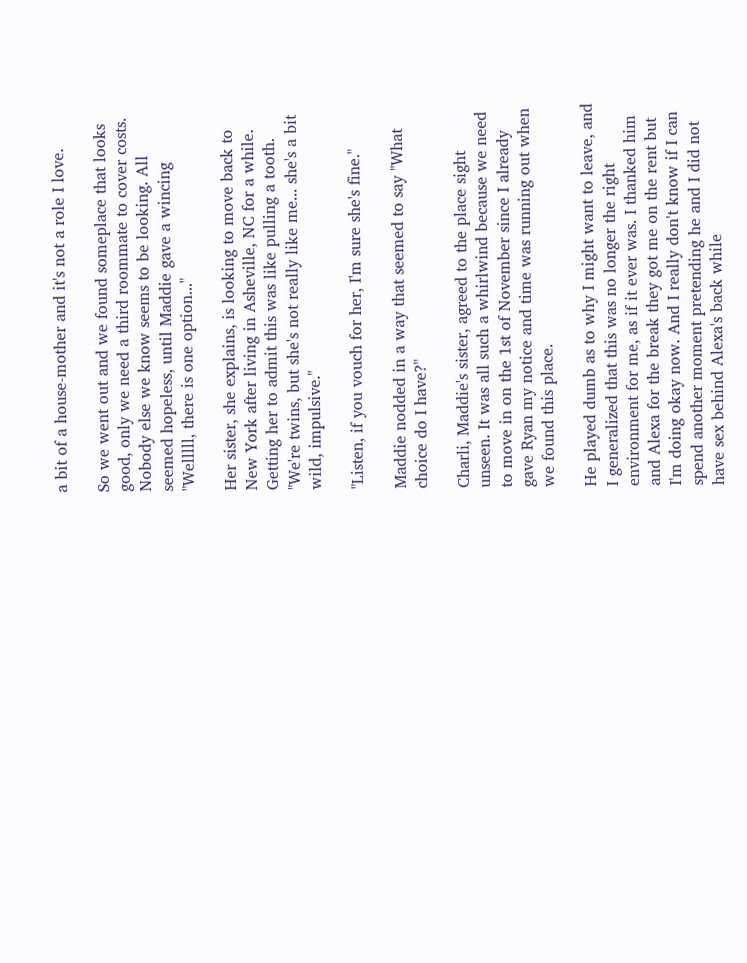a bit of a house-mother and it's not a role I love.

So we went out and we found someplace that looks good, only we need a third roommate to cover costs. Nobody else we know seems to be looking. All seemed hopeless, until Maddie gave a wincing "Welllll, there is one option..."

Her sister, she explains, is looking to move back to New York after living in Asheville, NC for a while. Getting her to admit this was like pulling a tooth. "We're twins, but she's not really like me... she's a bit wild, impulsive."

"Listen, if you vouch for her, I'm sure she's fine."

Maddie nodded in a way that seemed to say "What choice do I have?"

Charli, Maddie's sister, agreed to the place sight unseen. It was all such a whirlwind because we need to move in on the 1st of November since I already gave Ryan my notice and time was running out when we found this place.

He played dumb as to why I might want to leave, and I generalized that this was no longer the right environment for me, as if it ever was. I thanked him and Alexa for the break they got me on the rent but I'm doing okay now. And I really don't know if I can spend another moment pretending he and I did not have sex behind Alexa's back while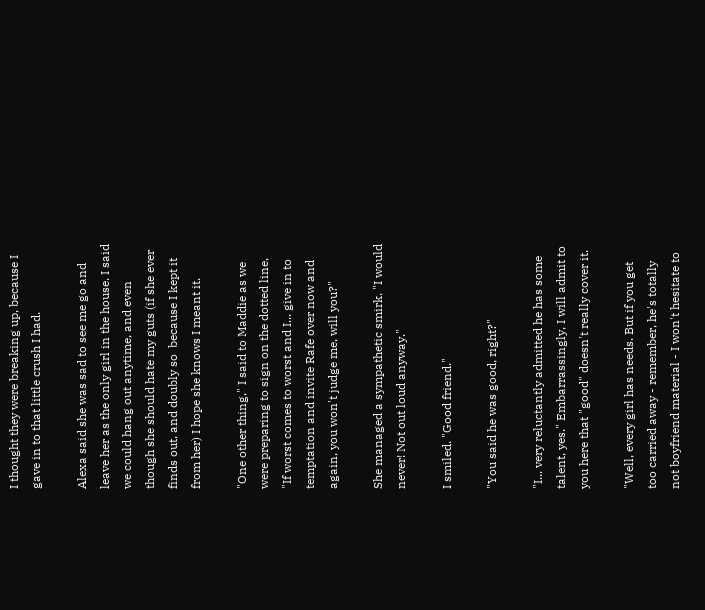I thought they were breaking up, because I gave in to that little crush I had.

Alexa said she was sad to see me go and leave her as the only girl in the house. I said we could hang out anytime, and even though she should hate my guts (if she ever finds out, and doubly so  because I kept it from her) I hope she knows I meant it.

"One other thing," I said to Maddie as we were preparing to sign on the dotted line, "If worst comes to worst and I... give in to temptation and invite Rafe over now and again, you won't judge me, will you?"

She managed a sympathetic smirk. "I would never! Not out loud anyway."

I smiled. "Good friend."

"You said he was good, right?"

"I... very reluctantly admitted he has some talent, yes." Embarrassingly, I will admit to you here that "good" doesn't really cover it.

"Well, every girl has needs. But if you get too carried away - remember, he's totally not boyfriend material - I won't hesitate to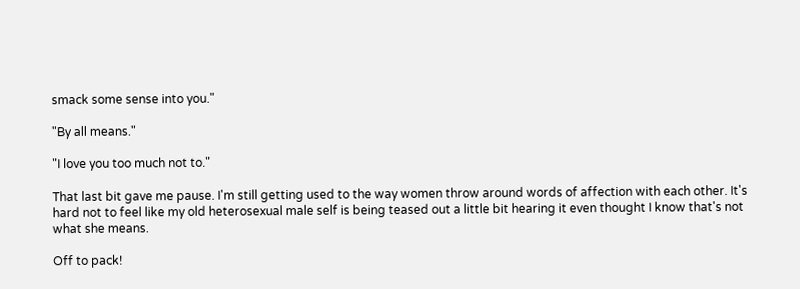smack some sense into you."

"By all means."

"I love you too much not to."

That last bit gave me pause. I'm still getting used to the way women throw around words of affection with each other. It's hard not to feel like my old heterosexual male self is being teased out a little bit hearing it even thought I know that's not what she means.

Off to pack!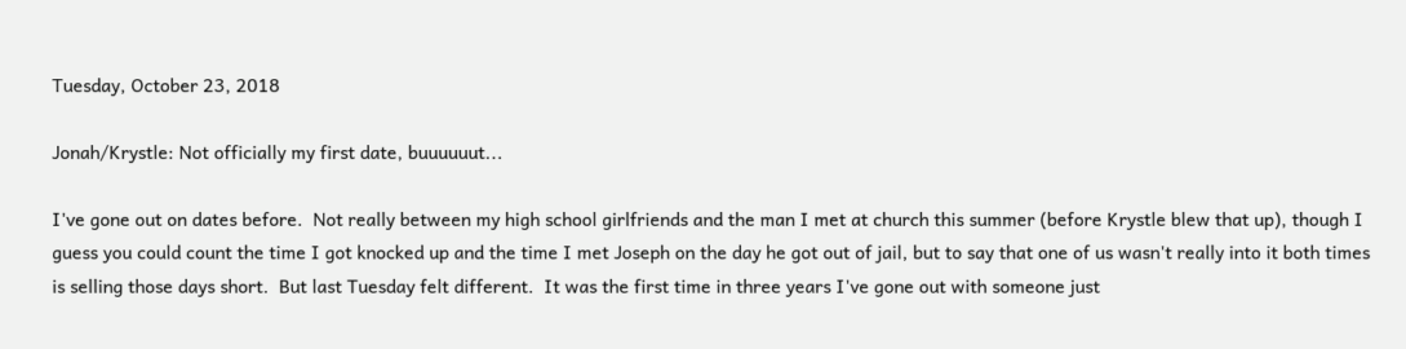Tuesday, October 23, 2018

Jonah/Krystle: Not officially my first date, buuuuuut...

I've gone out on dates before.  Not really between my high school girlfriends and the man I met at church this summer (before Krystle blew that up), though I guess you could count the time I got knocked up and the time I met Joseph on the day he got out of jail, but to say that one of us wasn't really into it both times is selling those days short.  But last Tuesday felt different.  It was the first time in three years I've gone out with someone just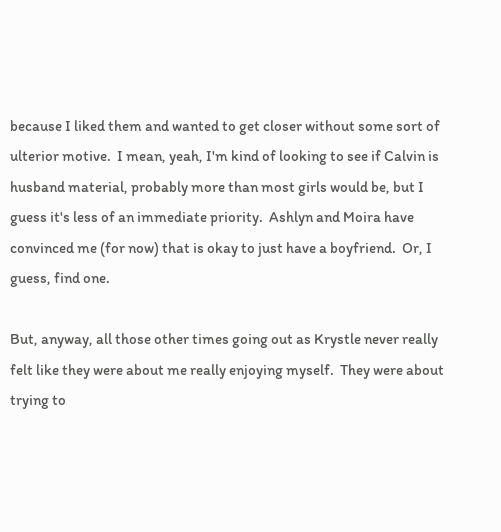because I liked them and wanted to get closer without some sort of ulterior motive.  I mean, yeah, I'm kind of looking to see if Calvin is husband material, probably more than most girls would be, but I guess it's less of an immediate priority.  Ashlyn and Moira have convinced me (for now) that is okay to just have a boyfriend.  Or, I guess, find one.

But, anyway, all those other times going out as Krystle never really felt like they were about me really enjoying myself.  They were about trying to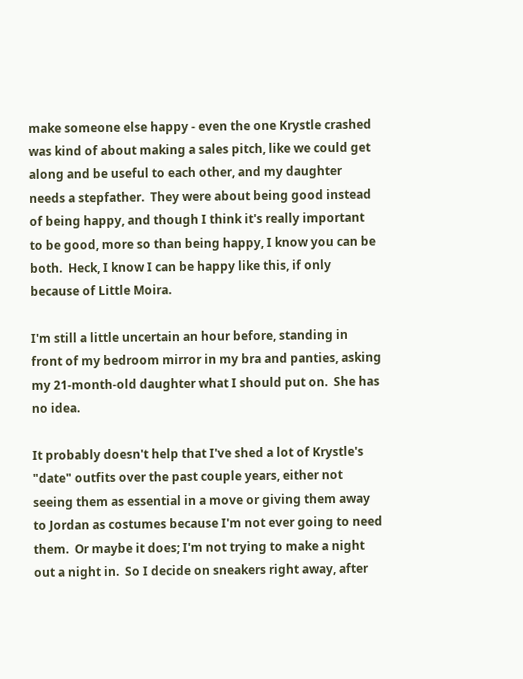make someone else happy - even the one Krystle crashed was kind of about making a sales pitch, like we could get along and be useful to each other, and my daughter needs a stepfather.  They were about being good instead of being happy, and though I think it's really important to be good, more so than being happy, I know you can be both.  Heck, I know I can be happy like this, if only because of Little Moira.

I'm still a little uncertain an hour before, standing in front of my bedroom mirror in my bra and panties, asking my 21-month-old daughter what I should put on.  She has no idea.

It probably doesn't help that I've shed a lot of Krystle's "date" outfits over the past couple years, either not seeing them as essential in a move or giving them away to Jordan as costumes because I'm not ever going to need them.  Or maybe it does; I'm not trying to make a night out a night in.  So I decide on sneakers right away, after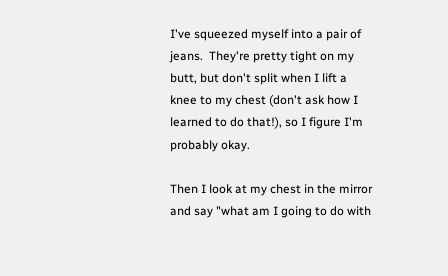I've squeezed myself into a pair of jeans.  They're pretty tight on my butt, but don't split when I lift a knee to my chest (don't ask how I learned to do that!), so I figure I'm probably okay.

Then I look at my chest in the mirror and say "what am I going to do with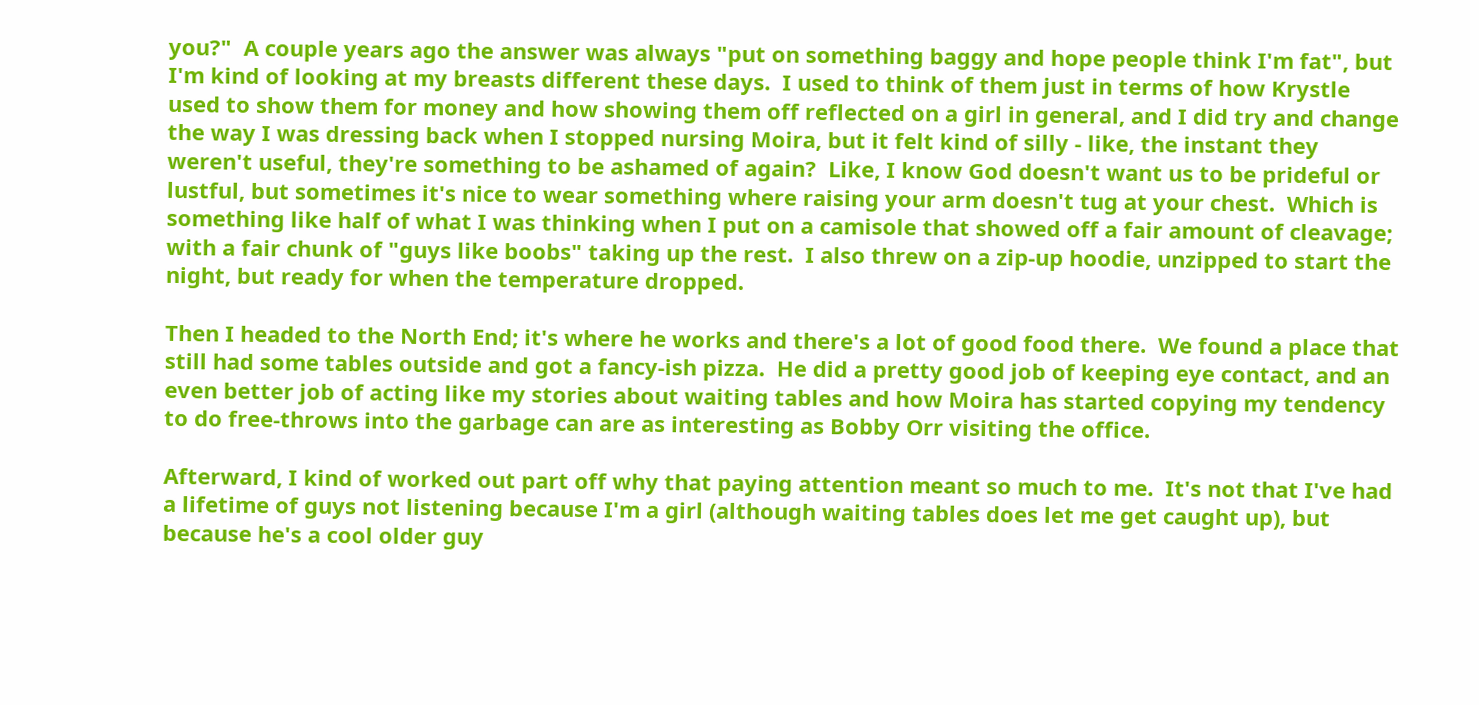you?"  A couple years ago the answer was always "put on something baggy and hope people think I'm fat", but I'm kind of looking at my breasts different these days.  I used to think of them just in terms of how Krystle used to show them for money and how showing them off reflected on a girl in general, and I did try and change the way I was dressing back when I stopped nursing Moira, but it felt kind of silly - like, the instant they weren't useful, they're something to be ashamed of again?  Like, I know God doesn't want us to be prideful or lustful, but sometimes it's nice to wear something where raising your arm doesn't tug at your chest.  Which is something like half of what I was thinking when I put on a camisole that showed off a fair amount of cleavage; with a fair chunk of "guys like boobs" taking up the rest.  I also threw on a zip-up hoodie, unzipped to start the night, but ready for when the temperature dropped.

Then I headed to the North End; it's where he works and there's a lot of good food there.  We found a place that still had some tables outside and got a fancy-ish pizza.  He did a pretty good job of keeping eye contact, and an even better job of acting like my stories about waiting tables and how Moira has started copying my tendency to do free-throws into the garbage can are as interesting as Bobby Orr visiting the office.

Afterward, I kind of worked out part off why that paying attention meant so much to me.  It's not that I've had a lifetime of guys not listening because I'm a girl (although waiting tables does let me get caught up), but because he's a cool older guy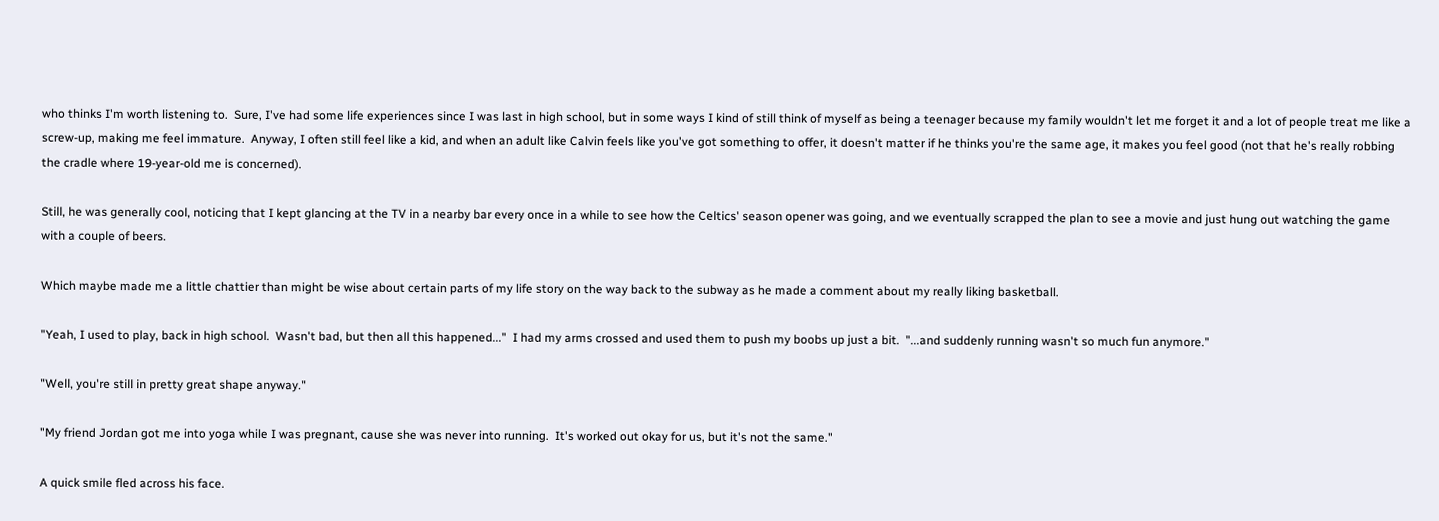who thinks I'm worth listening to.  Sure, I've had some life experiences since I was last in high school, but in some ways I kind of still think of myself as being a teenager because my family wouldn't let me forget it and a lot of people treat me like a screw-up, making me feel immature.  Anyway, I often still feel like a kid, and when an adult like Calvin feels like you've got something to offer, it doesn't matter if he thinks you're the same age, it makes you feel good (not that he's really robbing the cradle where 19-year-old me is concerned).

Still, he was generally cool, noticing that I kept glancing at the TV in a nearby bar every once in a while to see how the Celtics' season opener was going, and we eventually scrapped the plan to see a movie and just hung out watching the game with a couple of beers.

Which maybe made me a little chattier than might be wise about certain parts of my life story on the way back to the subway as he made a comment about my really liking basketball.

"Yeah, I used to play, back in high school.  Wasn't bad, but then all this happened..."  I had my arms crossed and used them to push my boobs up just a bit.  "...and suddenly running wasn't so much fun anymore."

"Well, you're still in pretty great shape anyway."

"My friend Jordan got me into yoga while I was pregnant, cause she was never into running.  It's worked out okay for us, but it's not the same."

A quick smile fled across his face.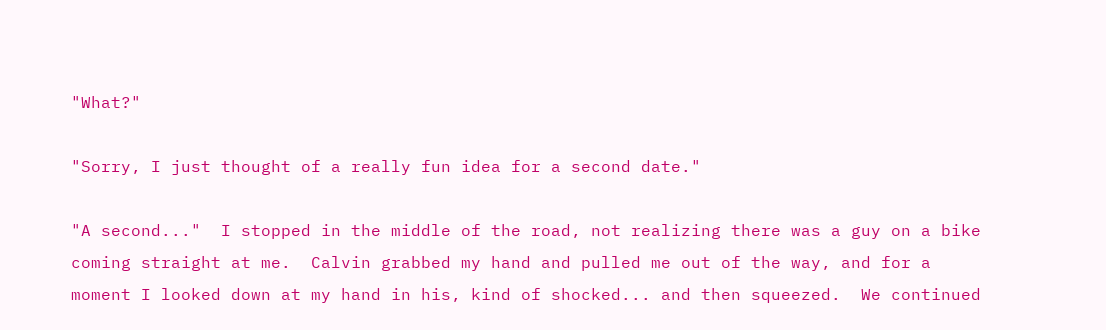"What?"

"Sorry, I just thought of a really fun idea for a second date."

"A second..."  I stopped in the middle of the road, not realizing there was a guy on a bike coming straight at me.  Calvin grabbed my hand and pulled me out of the way, and for a moment I looked down at my hand in his, kind of shocked... and then squeezed.  We continued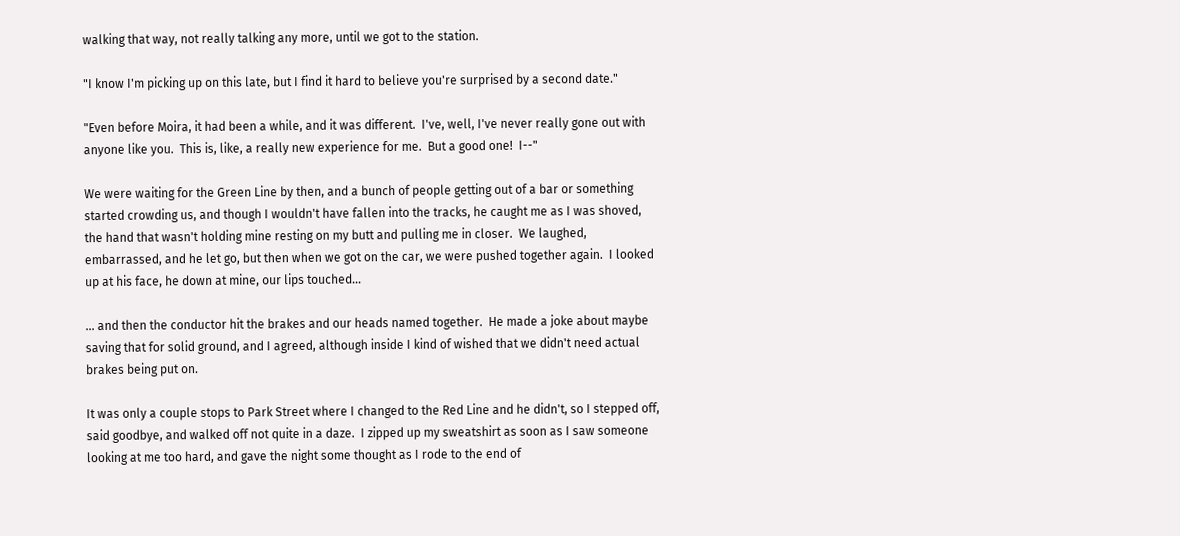walking that way, not really talking any more, until we got to the station.

"I know I'm picking up on this late, but I find it hard to believe you're surprised by a second date."

"Even before Moira, it had been a while, and it was different.  I've, well, I've never really gone out with anyone like you.  This is, like, a really new experience for me.  But a good one!  I--"

We were waiting for the Green Line by then, and a bunch of people getting out of a bar or something started crowding us, and though I wouldn't have fallen into the tracks, he caught me as I was shoved, the hand that wasn't holding mine resting on my butt and pulling me in closer.  We laughed, embarrassed, and he let go, but then when we got on the car, we were pushed together again.  I looked up at his face, he down at mine, our lips touched...

... and then the conductor hit the brakes and our heads named together.  He made a joke about maybe saving that for solid ground, and I agreed, although inside I kind of wished that we didn't need actual brakes being put on.

It was only a couple stops to Park Street where I changed to the Red Line and he didn't, so I stepped off, said goodbye, and walked off not quite in a daze.  I zipped up my sweatshirt as soon as I saw someone looking at me too hard, and gave the night some thought as I rode to the end of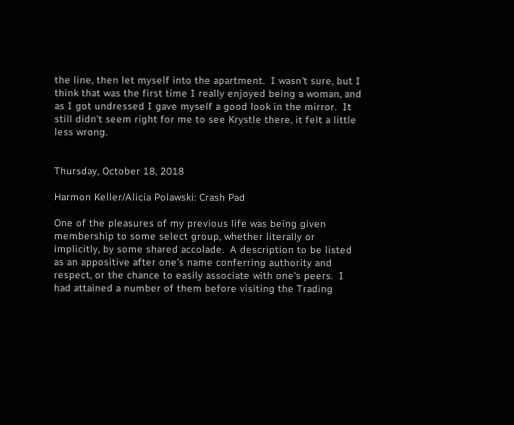the line, then let myself into the apartment.  I wasn't sure, but I think that was the first time I really enjoyed being a woman, and as I got undressed I gave myself a good look in the mirror.  It still didn't seem right for me to see Krystle there, it felt a little less wrong.


Thursday, October 18, 2018

Harmon Keller/Alicia Polawski: Crash Pad

One of the pleasures of my previous life was being given membership to some select group, whether literally or implicitly, by some shared accolade.  A description to be listed as an appositive after one's name conferring authority and respect, or the chance to easily associate with one's peers.  I had attained a number of them before visiting the Trading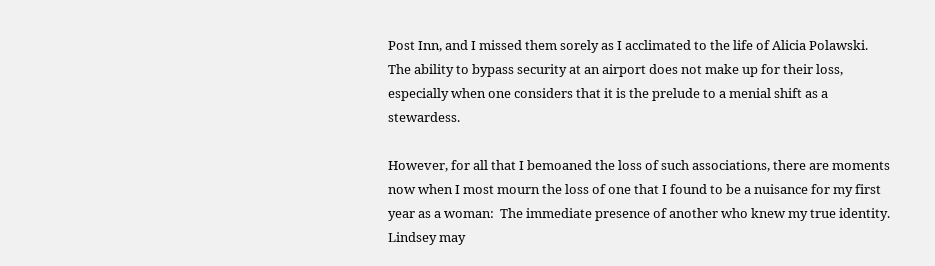Post Inn, and I missed them sorely as I acclimated to the life of Alicia Polawski.  The ability to bypass security at an airport does not make up for their loss, especially when one considers that it is the prelude to a menial shift as a stewardess.

However, for all that I bemoaned the loss of such associations, there are moments now when I most mourn the loss of one that I found to be a nuisance for my first year as a woman:  The immediate presence of another who knew my true identity.  Lindsey may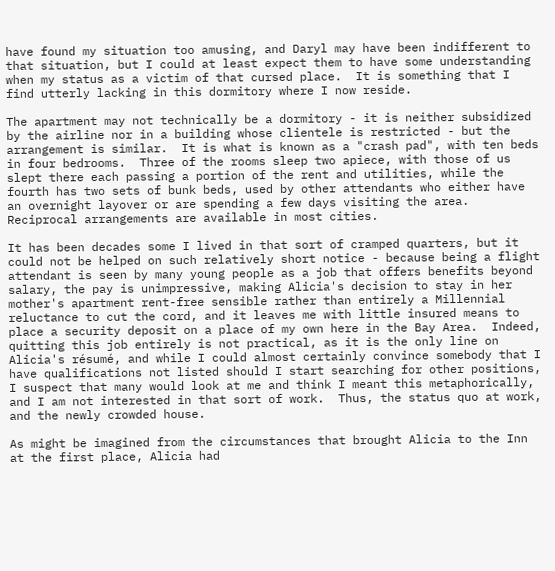have found my situation too amusing, and Daryl may have been indifferent to that situation, but I could at least expect them to have some understanding when my status as a victim of that cursed place.  It is something that I find utterly lacking in this dormitory where I now reside.

The apartment may not technically be a dormitory - it is neither subsidized by the airline nor in a building whose clientele is restricted - but the arrangement is similar.  It is what is known as a "crash pad", with ten beds in four bedrooms.  Three of the rooms sleep two apiece, with those of us slept there each passing a portion of the rent and utilities, while the fourth has two sets of bunk beds, used by other attendants who either have an overnight layover or are spending a few days visiting the area.  Reciprocal arrangements are available in most cities.

It has been decades some I lived in that sort of cramped quarters, but it could not be helped on such relatively short notice - because being a flight attendant is seen by many young people as a job that offers benefits beyond salary, the pay is unimpressive, making Alicia's decision to stay in her mother's apartment rent-free sensible rather than entirely a Millennial reluctance to cut the cord, and it leaves me with little insured means to place a security deposit on a place of my own here in the Bay Area.  Indeed, quitting this job entirely is not practical, as it is the only line on Alicia's résumé, and while I could almost certainly convince somebody that I have qualifications not listed should I start searching for other positions, I suspect that many would look at me and think I meant this metaphorically, and I am not interested in that sort of work.  Thus, the status quo at work, and the newly crowded house.

As might be imagined from the circumstances that brought Alicia to the Inn at the first place, Alicia had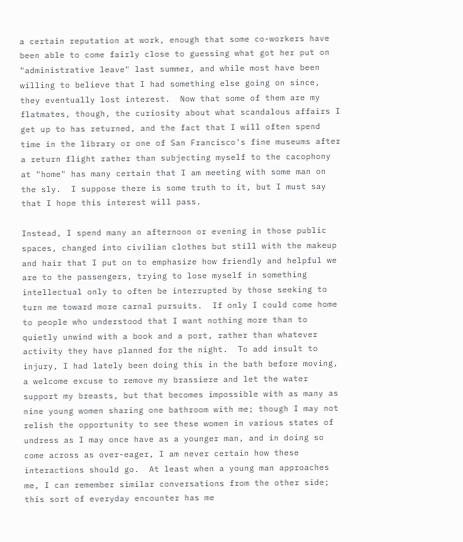a certain reputation at work, enough that some co-workers have been able to come fairly close to guessing what got her put on "administrative leave" last summer, and while most have been willing to believe that I had something else going on since, they eventually lost interest.  Now that some of them are my flatmates, though, the curiosity about what scandalous affairs I get up to has returned, and the fact that I will often spend time in the library or one of San Francisco's fine museums after a return flight rather than subjecting myself to the cacophony at "home" has many certain that I am meeting with some man on the sly.  I suppose there is some truth to it, but I must say that I hope this interest will pass.

Instead, I spend many an afternoon or evening in those public spaces, changed into civilian clothes but still with the makeup and hair that I put on to emphasize how friendly and helpful we are to the passengers, trying to lose myself in something intellectual only to often be interrupted by those seeking to turn me toward more carnal pursuits.  If only I could come home to people who understood that I want nothing more than to quietly unwind with a book and a port, rather than whatever activity they have planned for the night.  To add insult to injury, I had lately been doing this in the bath before moving, a welcome excuse to remove my brassiere and let the water support my breasts, but that becomes impossible with as many as nine young women sharing one bathroom with me; though I may not relish the opportunity to see these women in various states of undress as I may once have as a younger man, and in doing so come across as over-eager, I am never certain how these interactions should go.  At least when a young man approaches me, I can remember similar conversations from the other side; this sort of everyday encounter has me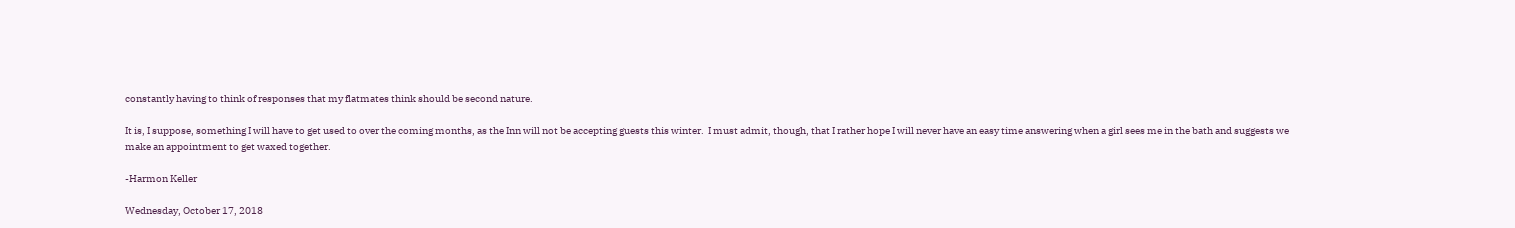constantly having to think of responses that my flatmates think should be second nature.

It is, I suppose, something I will have to get used to over the coming months, as the Inn will not be accepting guests this winter.  I must admit, though, that I rather hope I will never have an easy time answering when a girl sees me in the bath and suggests we make an appointment to get waxed together.

-Harmon Keller

Wednesday, October 17, 2018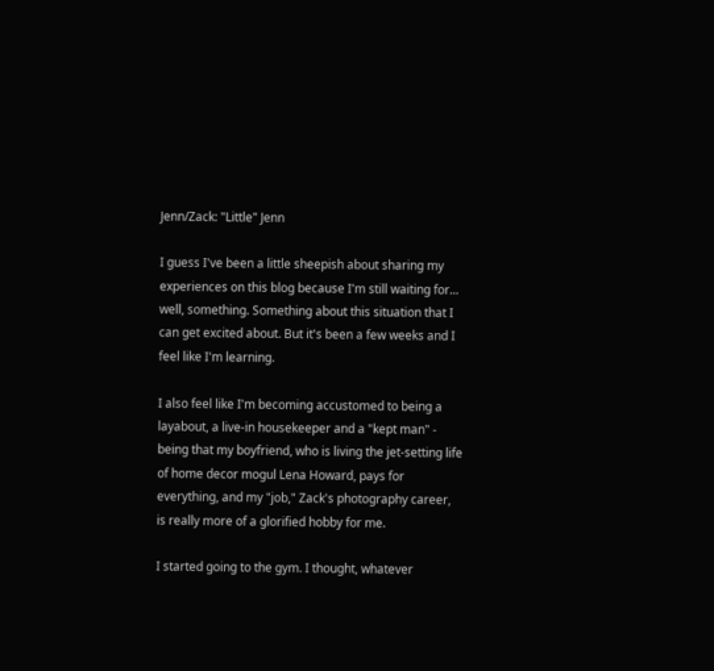Jenn/Zack: "Little" Jenn

I guess I've been a little sheepish about sharing my experiences on this blog because I'm still waiting for... well, something. Something about this situation that I can get excited about. But it's been a few weeks and I feel like I'm learning.

I also feel like I'm becoming accustomed to being a layabout, a live-in housekeeper and a "kept man" - being that my boyfriend, who is living the jet-setting life of home decor mogul Lena Howard, pays for everything, and my "job," Zack's photography career, is really more of a glorified hobby for me.

I started going to the gym. I thought, whatever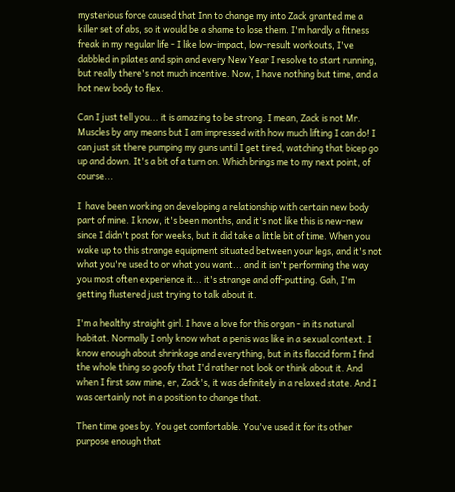mysterious force caused that Inn to change my into Zack granted me a killer set of abs, so it would be a shame to lose them. I'm hardly a fitness freak in my regular life - I like low-impact, low-result workouts, I've dabbled in pilates and spin and every New Year I resolve to start running, but really there's not much incentive. Now, I have nothing but time, and a hot new body to flex.

Can I just tell you... it is amazing to be strong. I mean, Zack is not Mr. Muscles by any means but I am impressed with how much lifting I can do! I can just sit there pumping my guns until I get tired, watching that bicep go up and down. It's a bit of a turn on. Which brings me to my next point, of course...

I  have been working on developing a relationship with certain new body part of mine. I know, it's been months, and it's not like this is new-new since I didn't post for weeks, but it did take a little bit of time. When you wake up to this strange equipment situated between your legs, and it's not what you're used to or what you want... and it isn't performing the way you most often experience it... it's strange and off-putting. Gah, I'm getting flustered just trying to talk about it.

I'm a healthy straight girl. I have a love for this organ - in its natural habitat. Normally I only know what a penis was like in a sexual context. I know enough about shrinkage and everything, but in its flaccid form I find the whole thing so goofy that I'd rather not look or think about it. And when I first saw mine, er, Zack's, it was definitely in a relaxed state. And I was certainly not in a position to change that.

Then time goes by. You get comfortable. You've used it for its other purpose enough that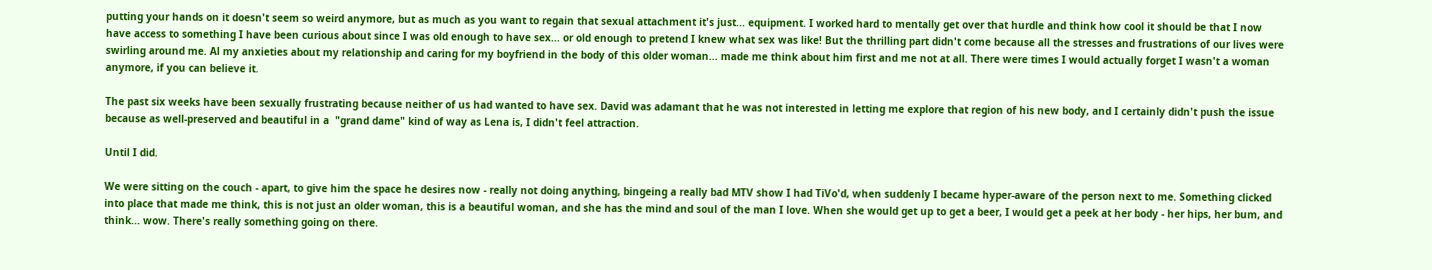putting your hands on it doesn't seem so weird anymore, but as much as you want to regain that sexual attachment it's just... equipment. I worked hard to mentally get over that hurdle and think how cool it should be that I now have access to something I have been curious about since I was old enough to have sex... or old enough to pretend I knew what sex was like! But the thrilling part didn't come because all the stresses and frustrations of our lives were swirling around me. Al my anxieties about my relationship and caring for my boyfriend in the body of this older woman... made me think about him first and me not at all. There were times I would actually forget I wasn't a woman anymore, if you can believe it.

The past six weeks have been sexually frustrating because neither of us had wanted to have sex. David was adamant that he was not interested in letting me explore that region of his new body, and I certainly didn't push the issue because as well-preserved and beautiful in a  "grand dame" kind of way as Lena is, I didn't feel attraction.

Until I did.

We were sitting on the couch - apart, to give him the space he desires now - really not doing anything, bingeing a really bad MTV show I had TiVo'd, when suddenly I became hyper-aware of the person next to me. Something clicked into place that made me think, this is not just an older woman, this is a beautiful woman, and she has the mind and soul of the man I love. When she would get up to get a beer, I would get a peek at her body - her hips, her bum, and think... wow. There's really something going on there.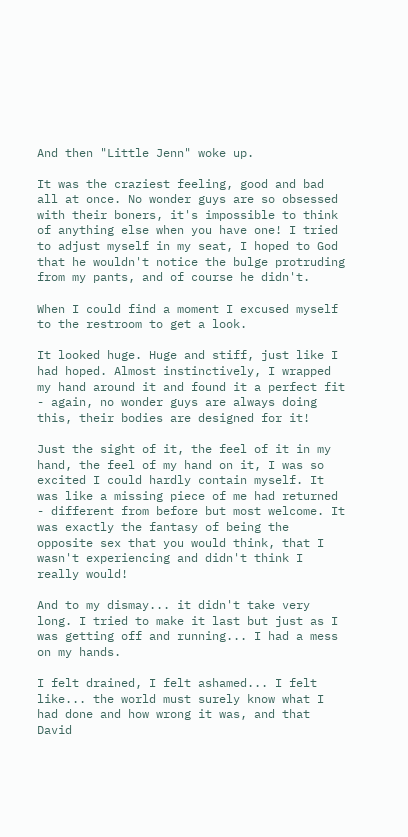And then "Little Jenn" woke up.

It was the craziest feeling, good and bad all at once. No wonder guys are so obsessed with their boners, it's impossible to think of anything else when you have one! I tried to adjust myself in my seat, I hoped to God that he wouldn't notice the bulge protruding from my pants, and of course he didn't.

When I could find a moment I excused myself to the restroom to get a look.

It looked huge. Huge and stiff, just like I had hoped. Almost instinctively, I wrapped my hand around it and found it a perfect fit - again, no wonder guys are always doing this, their bodies are designed for it!

Just the sight of it, the feel of it in my hand, the feel of my hand on it, I was so excited I could hardly contain myself. It was like a missing piece of me had returned - different from before but most welcome. It was exactly the fantasy of being the opposite sex that you would think, that I wasn't experiencing and didn't think I really would!

And to my dismay... it didn't take very long. I tried to make it last but just as I was getting off and running... I had a mess on my hands.

I felt drained, I felt ashamed... I felt like... the world must surely know what I had done and how wrong it was, and that David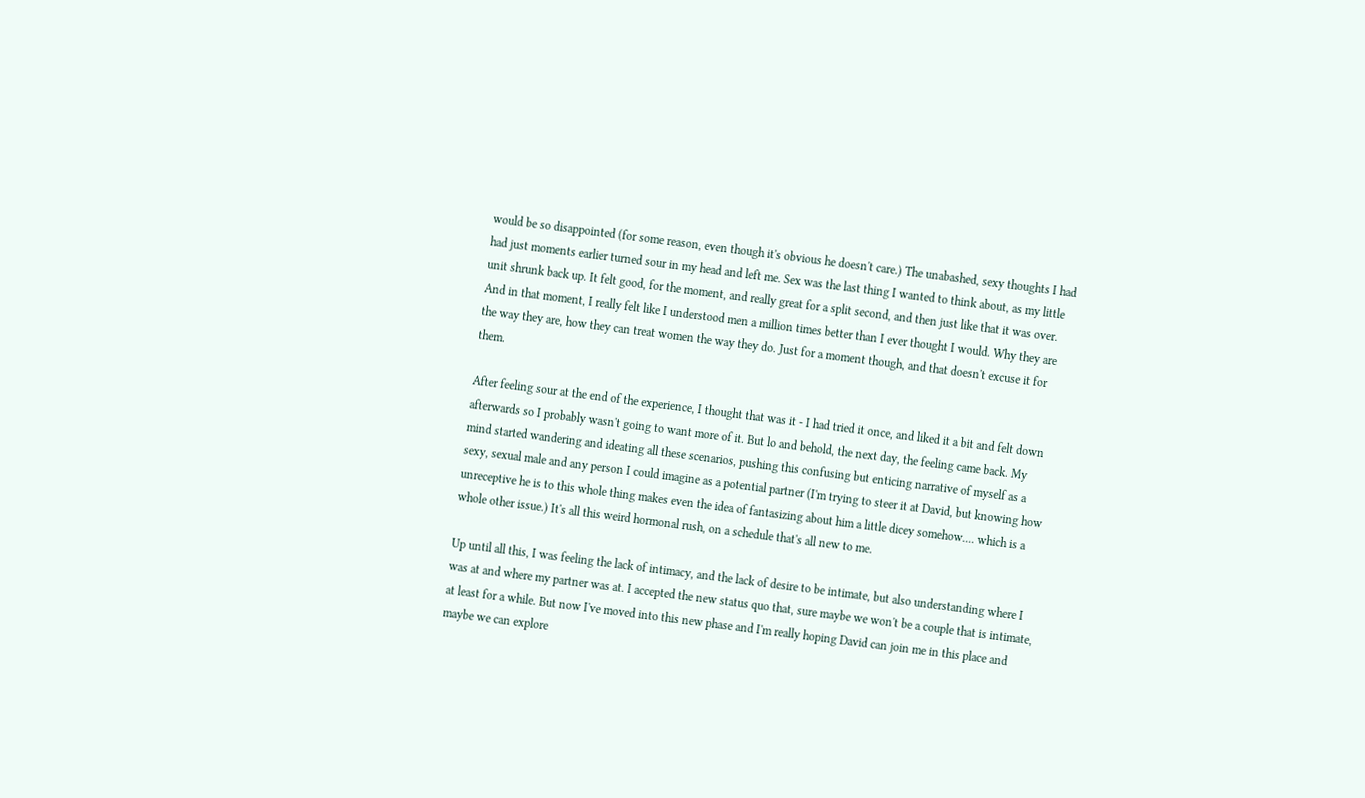would be so disappointed (for some reason, even though it's obvious he doesn't care.) The unabashed, sexy thoughts I had had just moments earlier turned sour in my head and left me. Sex was the last thing I wanted to think about, as my little unit shrunk back up. It felt good, for the moment, and really great for a split second, and then just like that it was over. And in that moment, I really felt like I understood men a million times better than I ever thought I would. Why they are the way they are, how they can treat women the way they do. Just for a moment though, and that doesn't excuse it for them.

After feeling sour at the end of the experience, I thought that was it - I had tried it once, and liked it a bit and felt down afterwards so I probably wasn't going to want more of it. But lo and behold, the next day, the feeling came back. My mind started wandering and ideating all these scenarios, pushing this confusing but enticing narrative of myself as a sexy, sexual male and any person I could imagine as a potential partner (I'm trying to steer it at David, but knowing how unreceptive he is to this whole thing makes even the idea of fantasizing about him a little dicey somehow.... which is a whole other issue.) It's all this weird hormonal rush, on a schedule that's all new to me.

Up until all this, I was feeling the lack of intimacy, and the lack of desire to be intimate, but also understanding where I was at and where my partner was at. I accepted the new status quo that, sure maybe we won't be a couple that is intimate, at least for a while. But now I've moved into this new phase and I'm really hoping David can join me in this place and maybe we can explore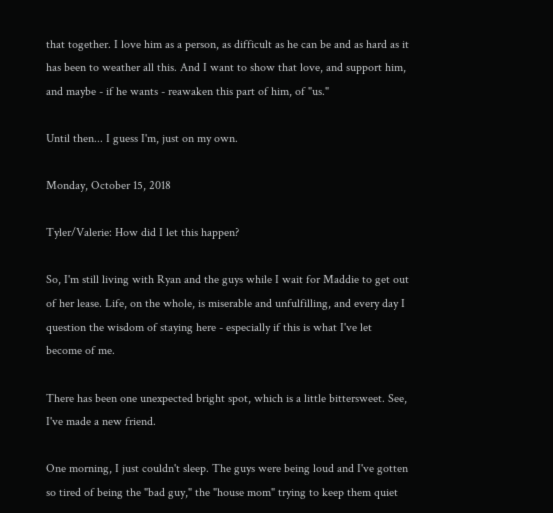that together. I love him as a person, as difficult as he can be and as hard as it has been to weather all this. And I want to show that love, and support him, and maybe - if he wants - reawaken this part of him, of "us."

Until then... I guess I'm, just on my own.

Monday, October 15, 2018

Tyler/Valerie: How did I let this happen?

So, I'm still living with Ryan and the guys while I wait for Maddie to get out of her lease. Life, on the whole, is miserable and unfulfilling, and every day I question the wisdom of staying here - especially if this is what I've let become of me.

There has been one unexpected bright spot, which is a little bittersweet. See, I've made a new friend.

One morning, I just couldn't sleep. The guys were being loud and I've gotten so tired of being the "bad guy," the "house mom" trying to keep them quiet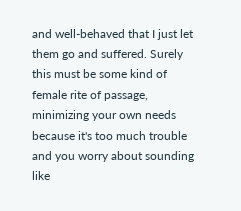and well-behaved that I just let them go and suffered. Surely this must be some kind of female rite of passage, minimizing your own needs because it's too much trouble and you worry about sounding like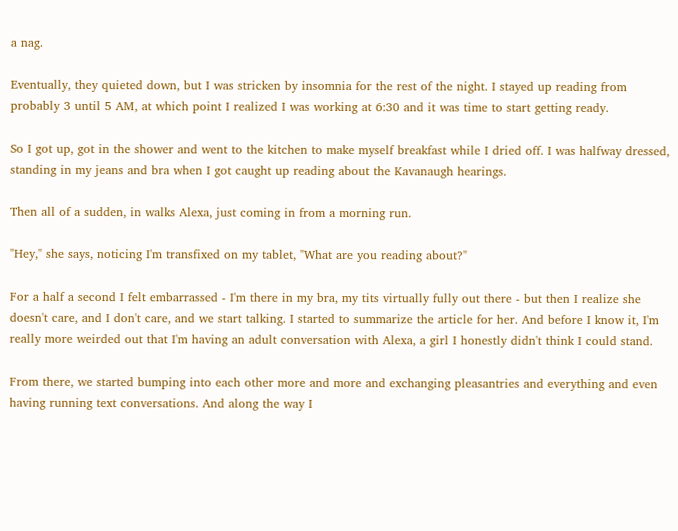a nag.

Eventually, they quieted down, but I was stricken by insomnia for the rest of the night. I stayed up reading from probably 3 until 5 AM, at which point I realized I was working at 6:30 and it was time to start getting ready.

So I got up, got in the shower and went to the kitchen to make myself breakfast while I dried off. I was halfway dressed, standing in my jeans and bra when I got caught up reading about the Kavanaugh hearings.

Then all of a sudden, in walks Alexa, just coming in from a morning run.

"Hey," she says, noticing I'm transfixed on my tablet, "What are you reading about?"

For a half a second I felt embarrassed - I'm there in my bra, my tits virtually fully out there - but then I realize she doesn't care, and I don't care, and we start talking. I started to summarize the article for her. And before I know it, I'm really more weirded out that I'm having an adult conversation with Alexa, a girl I honestly didn't think I could stand.

From there, we started bumping into each other more and more and exchanging pleasantries and everything and even having running text conversations. And along the way I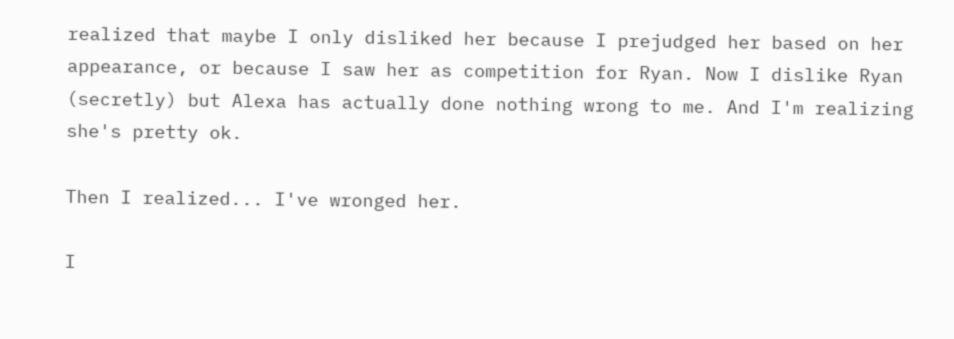realized that maybe I only disliked her because I prejudged her based on her appearance, or because I saw her as competition for Ryan. Now I dislike Ryan (secretly) but Alexa has actually done nothing wrong to me. And I'm realizing she's pretty ok.

Then I realized... I've wronged her.

I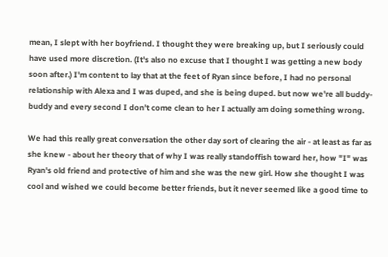mean, I slept with her boyfriend. I thought they were breaking up, but I seriously could have used more discretion. (It's also no excuse that I thought I was getting a new body soon after.) I'm content to lay that at the feet of Ryan since before, I had no personal relationship with Alexa and I was duped, and she is being duped. but now we're all buddy-buddy and every second I don't come clean to her I actually am doing something wrong.

We had this really great conversation the other day sort of clearing the air - at least as far as she knew - about her theory that of why I was really standoffish toward her, how "I" was Ryan's old friend and protective of him and she was the new girl. How she thought I was cool and wished we could become better friends, but it never seemed like a good time to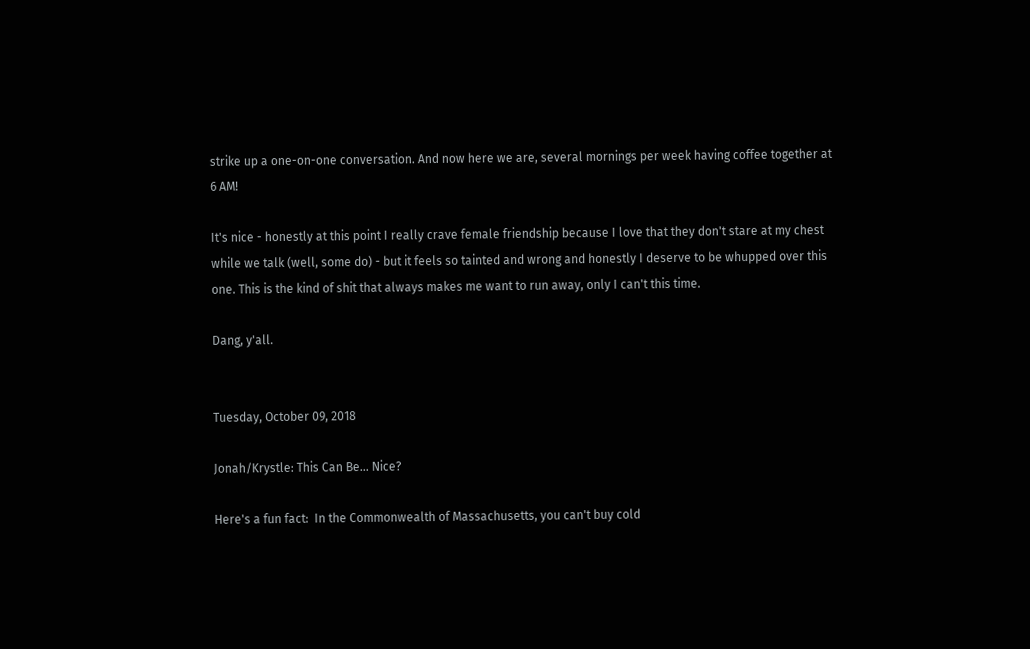strike up a one-on-one conversation. And now here we are, several mornings per week having coffee together at 6 AM!

It's nice - honestly at this point I really crave female friendship because I love that they don't stare at my chest while we talk (well, some do) - but it feels so tainted and wrong and honestly I deserve to be whupped over this one. This is the kind of shit that always makes me want to run away, only I can't this time.

Dang, y'all.


Tuesday, October 09, 2018

Jonah/Krystle: This Can Be... Nice?

Here's a fun fact:  In the Commonwealth of Massachusetts, you can't buy cold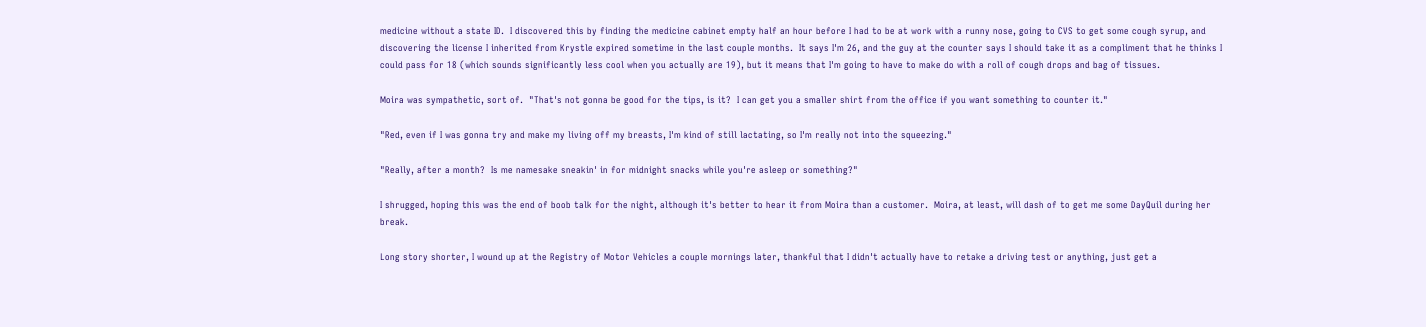medicine without a state ID.  I discovered this by finding the medicine cabinet empty half an hour before I had to be at work with a runny nose, going to CVS to get some cough syrup, and discovering the license I inherited from Krystle expired sometime in the last couple months.  It says I'm 26, and the guy at the counter says I should take it as a compliment that he thinks I could pass for 18 (which sounds significantly less cool when you actually are 19), but it means that I'm going to have to make do with a roll of cough drops and bag of tissues.

Moira was sympathetic, sort of.  "That's not gonna be good for the tips, is it?  I can get you a smaller shirt from the office if you want something to counter it."

"Red, even if I was gonna try and make my living off my breasts, I'm kind of still lactating, so I'm really not into the squeezing."

"Really, after a month?  Is me namesake sneakin' in for midnight snacks while you're asleep or something?"

I shrugged, hoping this was the end of boob talk for the night, although it's better to hear it from Moira than a customer.  Moira, at least, will dash of to get me some DayQuil during her break.

Long story shorter, I wound up at the Registry of Motor Vehicles a couple mornings later, thankful that I didn't actually have to retake a driving test or anything, just get a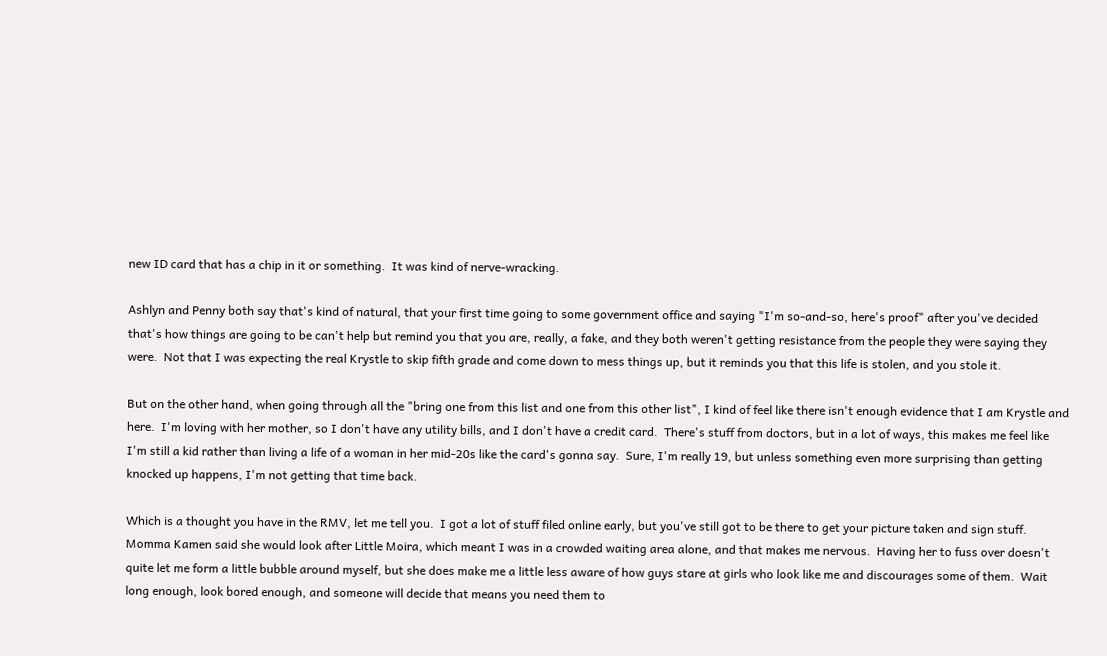new ID card that has a chip in it or something.  It was kind of nerve-wracking.

Ashlyn and Penny both say that's kind of natural, that your first time going to some government office and saying "I'm so-and-so, here's proof" after you've decided that's how things are going to be can't help but remind you that you are, really, a fake, and they both weren't getting resistance from the people they were saying they were.  Not that I was expecting the real Krystle to skip fifth grade and come down to mess things up, but it reminds you that this life is stolen, and you stole it.

But on the other hand, when going through all the "bring one from this list and one from this other list", I kind of feel like there isn't enough evidence that I am Krystle and here.  I'm loving with her mother, so I don't have any utility bills, and I don't have a credit card.  There's stuff from doctors, but in a lot of ways, this makes me feel like I'm still a kid rather than living a life of a woman in her mid-20s like the card's gonna say.  Sure, I'm really 19, but unless something even more surprising than getting knocked up happens, I'm not getting that time back.

Which is a thought you have in the RMV, let me tell you.  I got a lot of stuff filed online early, but you've still got to be there to get your picture taken and sign stuff.  Momma Kamen said she would look after Little Moira, which meant I was in a crowded waiting area alone, and that makes me nervous.  Having her to fuss over doesn't quite let me form a little bubble around myself, but she does make me a little less aware of how guys stare at girls who look like me and discourages some of them.  Wait long enough, look bored enough, and someone will decide that means you need them to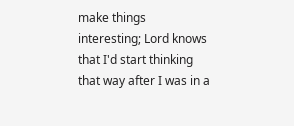make things interesting; Lord knows that I'd start thinking that way after I was in a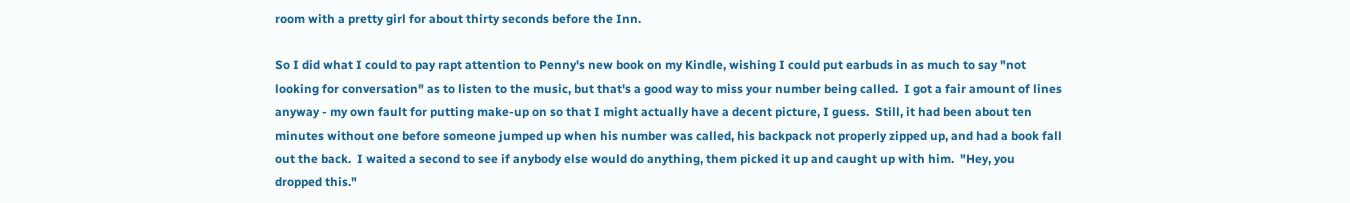room with a pretty girl for about thirty seconds before the Inn.

So I did what I could to pay rapt attention to Penny's new book on my Kindle, wishing I could put earbuds in as much to say "not looking for conversation" as to listen to the music, but that's a good way to miss your number being called.  I got a fair amount of lines anyway - my own fault for putting make-up on so that I might actually have a decent picture, I guess.  Still, it had been about ten minutes without one before someone jumped up when his number was called, his backpack not properly zipped up, and had a book fall out the back.  I waited a second to see if anybody else would do anything, them picked it up and caught up with him.  "Hey, you dropped this."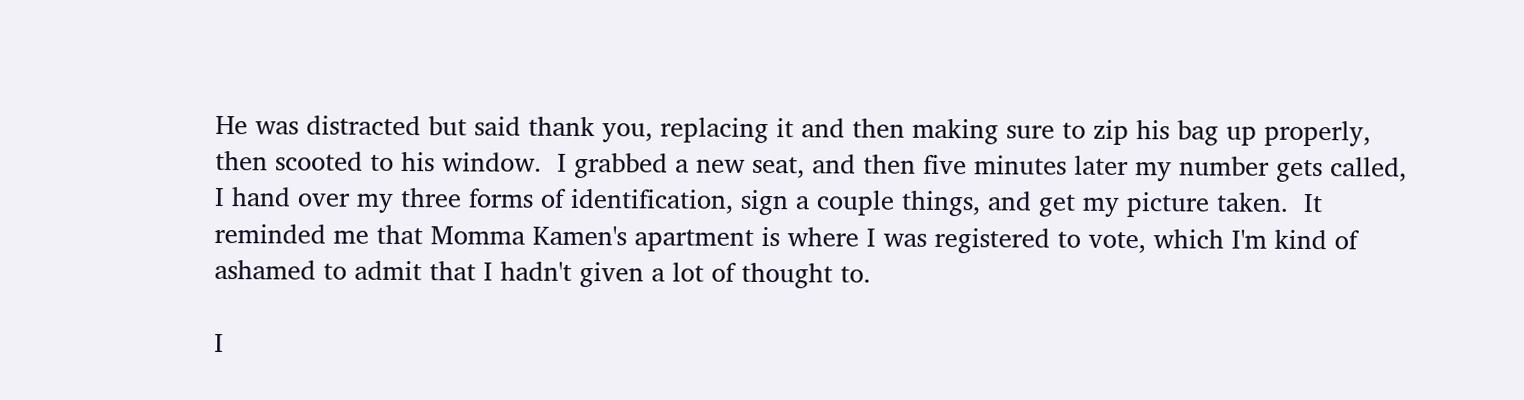He was distracted but said thank you, replacing it and then making sure to zip his bag up properly, then scooted to his window.  I grabbed a new seat, and then five minutes later my number gets called, I hand over my three forms of identification, sign a couple things, and get my picture taken.  It reminded me that Momma Kamen's apartment is where I was registered to vote, which I'm kind of ashamed to admit that I hadn't given a lot of thought to.

I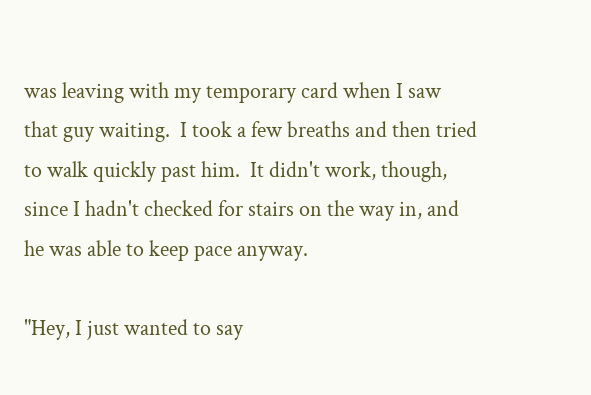was leaving with my temporary card when I saw that guy waiting.  I took a few breaths and then tried to walk quickly past him.  It didn't work, though, since I hadn't checked for stairs on the way in, and he was able to keep pace anyway.

"Hey, I just wanted to say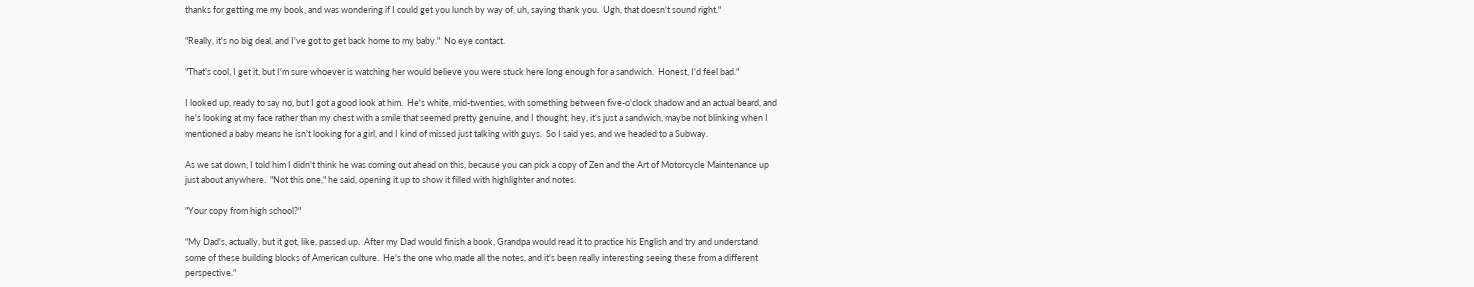thanks for getting me my book, and was wondering if I could get you lunch by way of, uh, saying thank you.  Ugh, that doesn't sound right."

"Really, it's no big deal, and I've got to get back home to my baby."  No eye contact.

"That's cool, I get it, but I'm sure whoever is watching her would believe you were stuck here long enough for a sandwich.  Honest, I'd feel bad."

I looked up, ready to say no, but I got a good look at him.  He's white, mid-twenties, with something between five-o'clock shadow and an actual beard, and he's looking at my face rather than my chest with a smile that seemed pretty genuine, and I thought, hey, it's just a sandwich, maybe not blinking when I mentioned a baby means he isn't looking for a girl, and I kind of missed just talking with guys.  So I said yes, and we headed to a Subway.

As we sat down, I told him I didn't think he was coming out ahead on this, because you can pick a copy of Zen and the Art of Motorcycle Maintenance up just about anywhere.  "Not this one," he said, opening it up to show it filled with highlighter and notes.

"Your copy from high school?"

"My Dad's, actually, but it got, like, passed up.  After my Dad would finish a book, Grandpa would read it to practice his English and try and understand some of these building blocks of American culture.  He's the one who made all the notes, and it's been really interesting seeing these from a different perspective."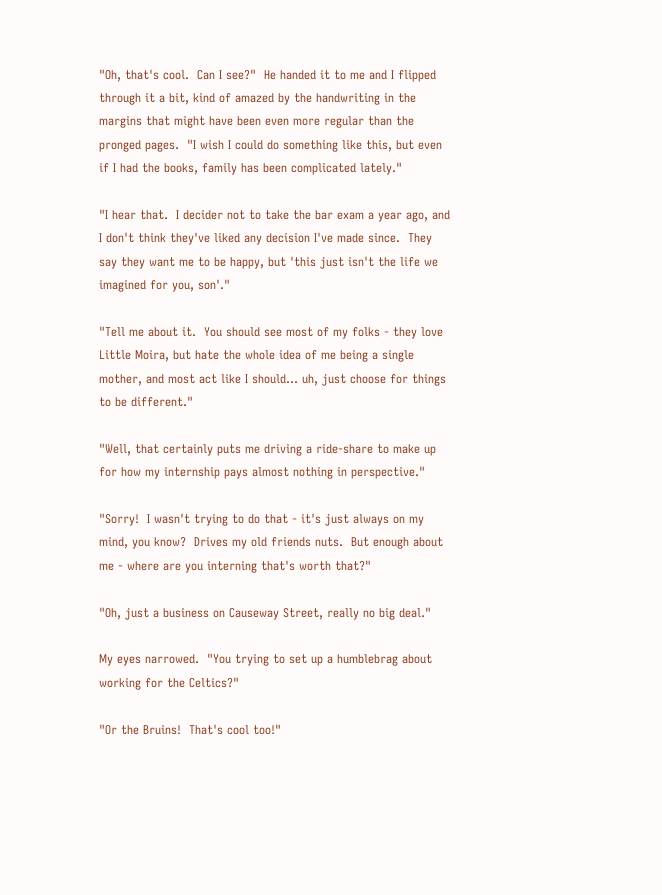"Oh, that's cool.  Can I see?"  He handed it to me and I flipped through it a bit, kind of amazed by the handwriting in the margins that might have been even more regular than the pronged pages.  "I wish I could do something like this, but even if I had the books, family has been complicated lately."

"I hear that.  I decider not to take the bar exam a year ago, and I don't think they've liked any decision I've made since.  They say they want me to be happy, but 'this just isn't the life we imagined for you, son'."

"Tell me about it.  You should see most of my folks - they love Little Moira, but hate the whole idea of me being a single mother, and most act like I should... uh, just choose for things to be different."

"Well, that certainly puts me driving a ride-share to make up for how my internship pays almost nothing in perspective."

"Sorry!  I wasn't trying to do that - it's just always on my mind, you know?  Drives my old friends nuts.  But enough about me - where are you interning that's worth that?"

"Oh, just a business on Causeway Street, really no big deal."

My eyes narrowed.  "You trying to set up a humblebrag about working for the Celtics?"

"Or the Bruins!  That's cool too!"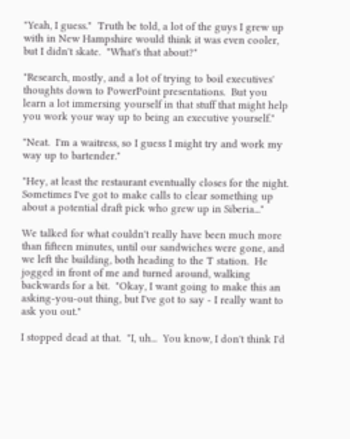"Yeah, I guess."  Truth be told, a lot of the guys I grew up with in New Hampshire would think it was even cooler, but I didn't skate.  "What's that about?"

"Research, mostly, and a lot of trying to boil executives' thoughts down to PowerPoint presentations.  But you learn a lot immersing yourself in that stuff that might help you work your way up to being an executive yourself."

"Neat.  I'm a waitress, so I guess I might try and work my way up to bartender."

"Hey, at least the restaurant eventually closes for the night.  Sometimes I've got to make calls to clear something up about a potential draft pick who grew up in Siberia..."

We talked for what couldn't really have been much more than fifteen minutes, until our sandwiches were gone, and we left the building, both heading to the T station.  He jogged in front of me and turned around, walking backwards for a bit.  "Okay, I want going to make this an asking-you-out thing, but I've got to say - I really want to ask you out."

I stopped dead at that.  "I, uh...  You know, I don't think I'd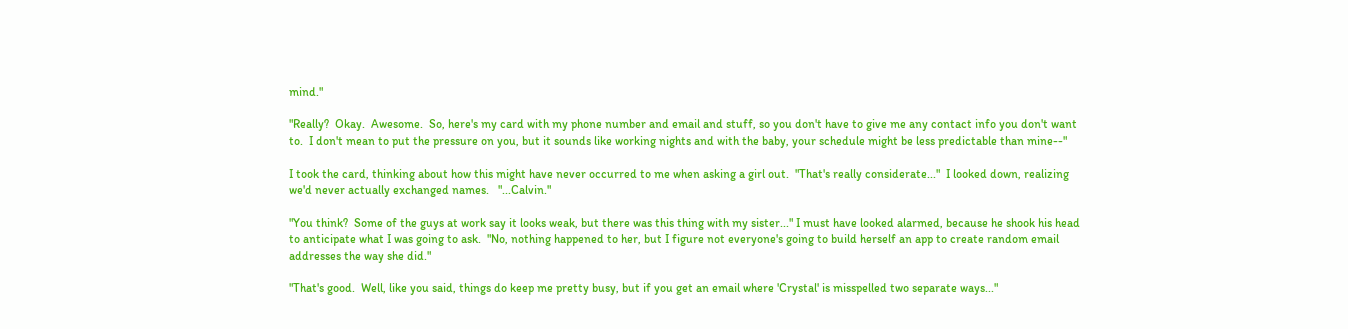mind."

"Really?  Okay.  Awesome.  So, here's my card with my phone number and email and stuff, so you don't have to give me any contact info you don't want to.  I don't mean to put the pressure on you, but it sounds like working nights and with the baby, your schedule might be less predictable than mine--"

I took the card, thinking about how this might have never occurred to me when asking a girl out.  "That's really considerate..."  I looked down, realizing we'd never actually exchanged names.   "...Calvin."

"You think?  Some of the guys at work say it looks weak, but there was this thing with my sister..." I must have looked alarmed, because he shook his head to anticipate what I was going to ask.  "No, nothing happened to her, but I figure not everyone's going to build herself an app to create random email addresses the way she did."

"That's good.  Well, like you said, things do keep me pretty busy, but if you get an email where 'Crystal' is misspelled two separate ways..."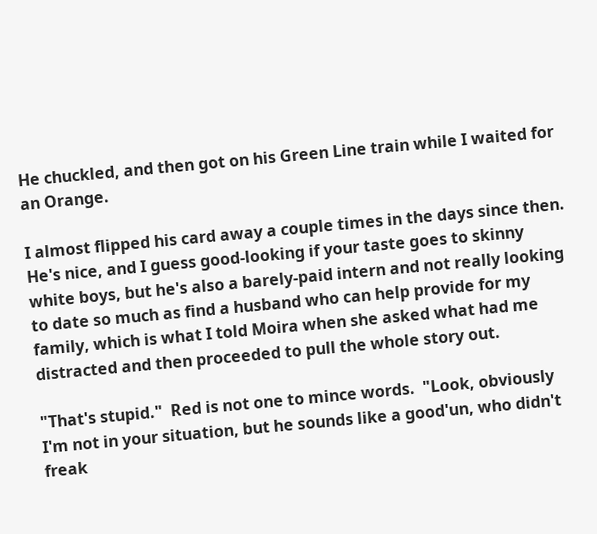He chuckled, and then got on his Green Line train while I waited for an Orange.

I almost flipped his card away a couple times in the days since then.  He's nice, and I guess good-looking if your taste goes to skinny white boys, but he's also a barely-paid intern and not really looking to date so much as find a husband who can help provide for my family, which is what I told Moira when she asked what had me distracted and then proceeded to pull the whole story out.

"That's stupid."  Red is not one to mince words.  "Look, obviously I'm not in your situation, but he sounds like a good'un, who didn't freak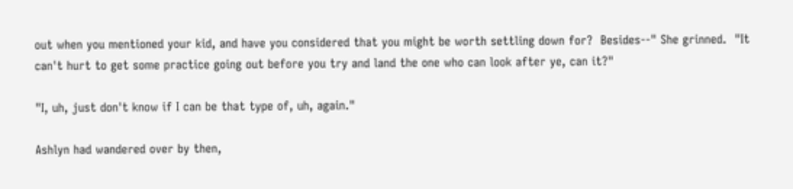out when you mentioned your kid, and have you considered that you might be worth settling down for?  Besides--" She grinned.  "It can't hurt to get some practice going out before you try and land the one who can look after ye, can it?"

"I, uh, just don't know if I can be that type of, uh, again."

Ashlyn had wandered over by then,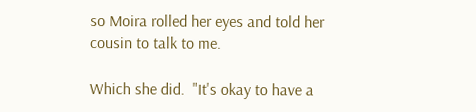so Moira rolled her eyes and told her cousin to talk to me.

Which she did.  "It's okay to have a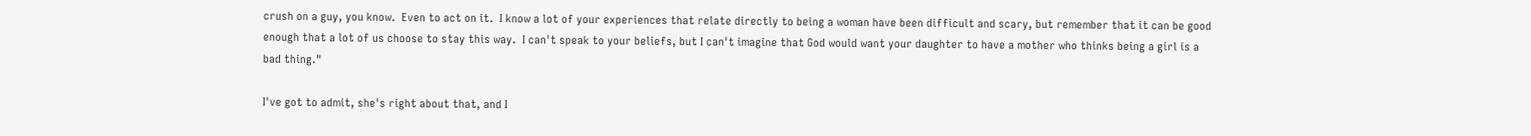crush on a guy, you know.  Even to act on it.  I know a lot of your experiences that relate directly to being a woman have been difficult and scary, but remember that it can be good enough that a lot of us choose to stay this way.  I can't speak to your beliefs, but I can't imagine that God would want your daughter to have a mother who thinks being a girl is a bad thing."

I've got to admit, she's right about that, and I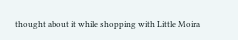thought about it while shopping with Little Moira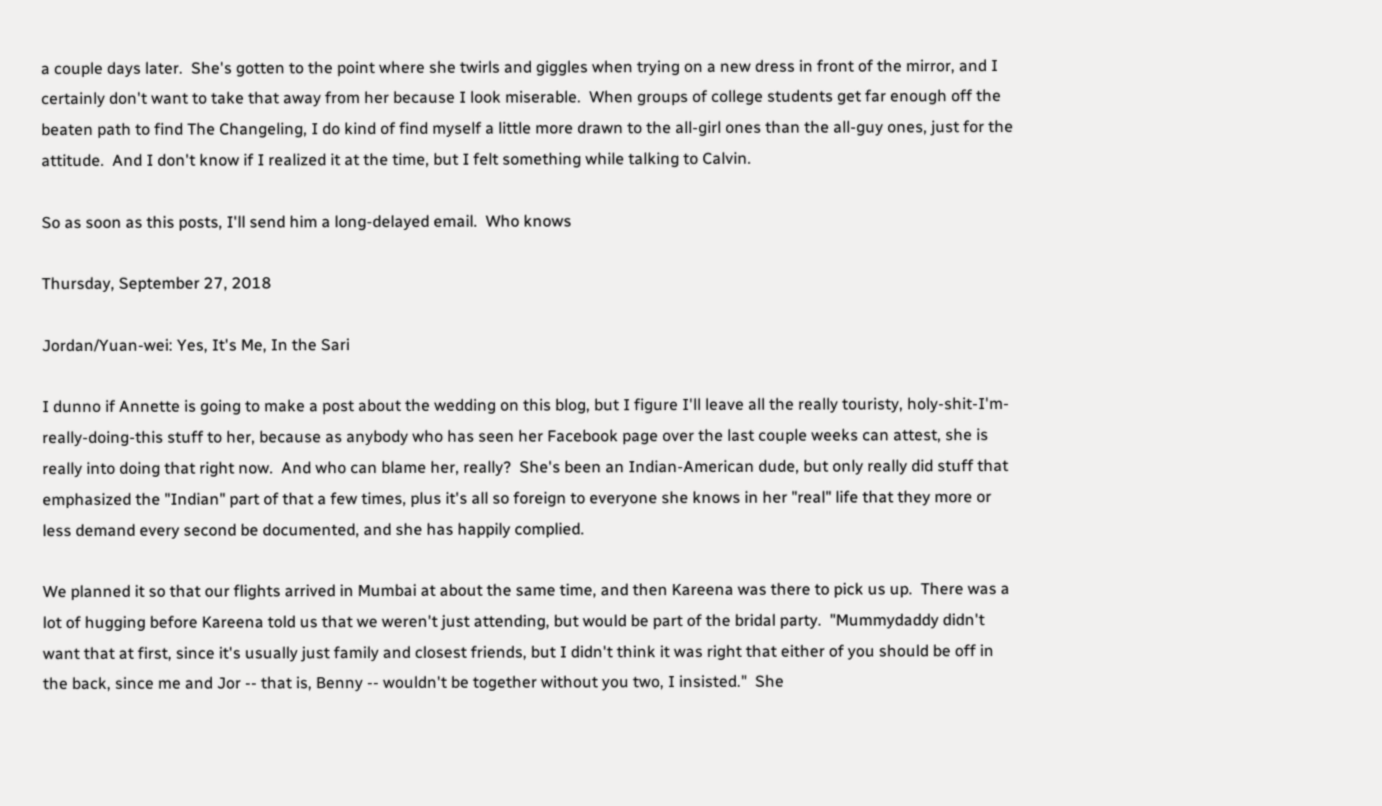a couple days later.  She's gotten to the point where she twirls and giggles when trying on a new dress in front of the mirror, and I certainly don't want to take that away from her because I look miserable.  When groups of college students get far enough off the beaten path to find The Changeling, I do kind of find myself a little more drawn to the all-girl ones than the all-guy ones, just for the attitude.  And I don't know if I realized it at the time, but I felt something while talking to Calvin.

So as soon as this posts, I'll send him a long-delayed email.  Who knows

Thursday, September 27, 2018

Jordan/Yuan-wei: Yes, It's Me, In the Sari

I dunno if Annette is going to make a post about the wedding on this blog, but I figure I'll leave all the really touristy, holy-shit-I'm-really-doing-this stuff to her, because as anybody who has seen her Facebook page over the last couple weeks can attest, she is really into doing that right now.  And who can blame her, really?  She's been an Indian-American dude, but only really did stuff that emphasized the "Indian" part of that a few times, plus it's all so foreign to everyone she knows in her "real" life that they more or less demand every second be documented, and she has happily complied.

We planned it so that our flights arrived in Mumbai at about the same time, and then Kareena was there to pick us up.  There was a lot of hugging before Kareena told us that we weren't just attending, but would be part of the bridal party.  "Mummydaddy didn't want that at first, since it's usually just family and closest friends, but I didn't think it was right that either of you should be off in the back, since me and Jor -- that is, Benny -- wouldn't be together without you two, I insisted."  She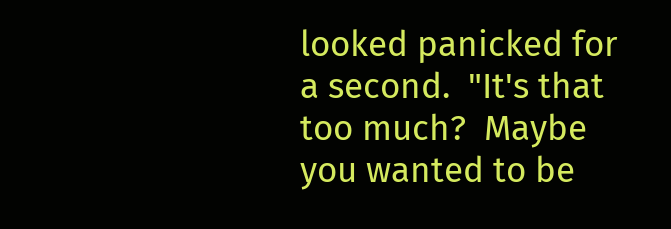looked panicked for a second.  "It's that too much?  Maybe you wanted to be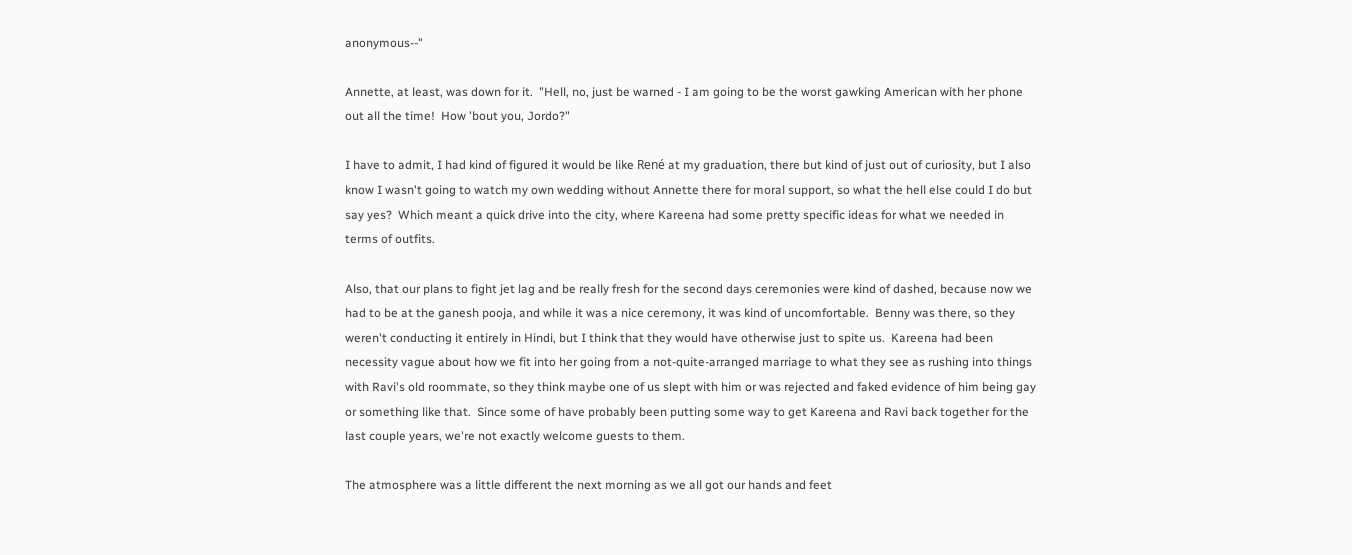anonymous--"

Annette, at least, was down for it.  "Hell, no, just be warned - I am going to be the worst gawking American with her phone out all the time!  How 'bout you, Jordo?"

I have to admit, I had kind of figured it would be like René at my graduation, there but kind of just out of curiosity, but I also know I wasn't going to watch my own wedding without Annette there for moral support, so what the hell else could I do but say yes?  Which meant a quick drive into the city, where Kareena had some pretty specific ideas for what we needed in terms of outfits.

Also, that our plans to fight jet lag and be really fresh for the second days ceremonies were kind of dashed, because now we had to be at the ganesh pooja, and while it was a nice ceremony, it was kind of uncomfortable.  Benny was there, so they weren't conducting it entirely in Hindi, but I think that they would have otherwise just to spite us.  Kareena had been necessity vague about how we fit into her going from a not-quite-arranged marriage to what they see as rushing into things with Ravi's old roommate, so they think maybe one of us slept with him or was rejected and faked evidence of him being gay or something like that.  Since some of have probably been putting some way to get Kareena and Ravi back together for the last couple years, we're not exactly welcome guests to them.

The atmosphere was a little different the next morning as we all got our hands and feet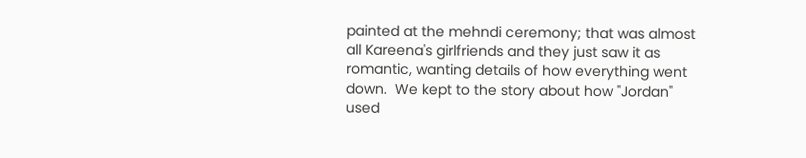painted at the mehndi ceremony; that was almost all Kareena's girlfriends and they just saw it as romantic, wanting details of how everything went down.  We kept to the story about how "Jordan" used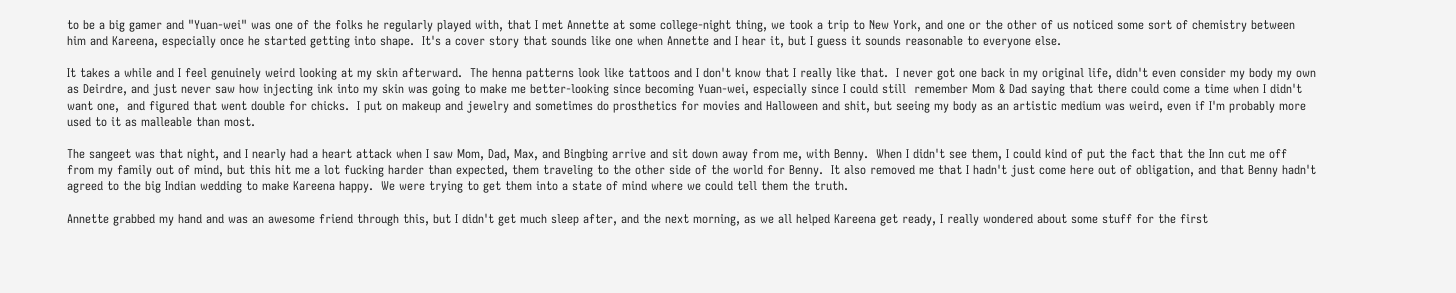to be a big gamer and "Yuan-wei" was one of the folks he regularly played with, that I met Annette at some college-night thing, we took a trip to New York, and one or the other of us noticed some sort of chemistry between him and Kareena, especially once he started getting into shape.  It's a cover story that sounds like one when Annette and I hear it, but I guess it sounds reasonable to everyone else.

It takes a while and I feel genuinely weird looking at my skin afterward.  The henna patterns look like tattoos and I don't know that I really like that.  I never got one back in my original life, didn't even consider my body my own as Deirdre, and just never saw how injecting ink into my skin was going to make me better-looking since becoming Yuan-wei, especially since I could still  remember Mom & Dad saying that there could come a time when I didn't want one,  and figured that went double for chicks.  I put on makeup and jewelry and sometimes do prosthetics for movies and Halloween and shit, but seeing my body as an artistic medium was weird, even if I'm probably more used to it as malleable than most.

The sangeet was that night, and I nearly had a heart attack when I saw Mom, Dad, Max, and Bingbing arrive and sit down away from me, with Benny.  When I didn't see them, I could kind of put the fact that the Inn cut me off from my family out of mind, but this hit me a lot fucking harder than expected, them traveling to the other side of the world for Benny.  It also removed me that I hadn't just come here out of obligation, and that Benny hadn't agreed to the big Indian wedding to make Kareena happy.  We were trying to get them into a state of mind where we could tell them the truth.

Annette grabbed my hand and was an awesome friend through this, but I didn't get much sleep after, and the next morning, as we all helped Kareena get ready, I really wondered about some stuff for the first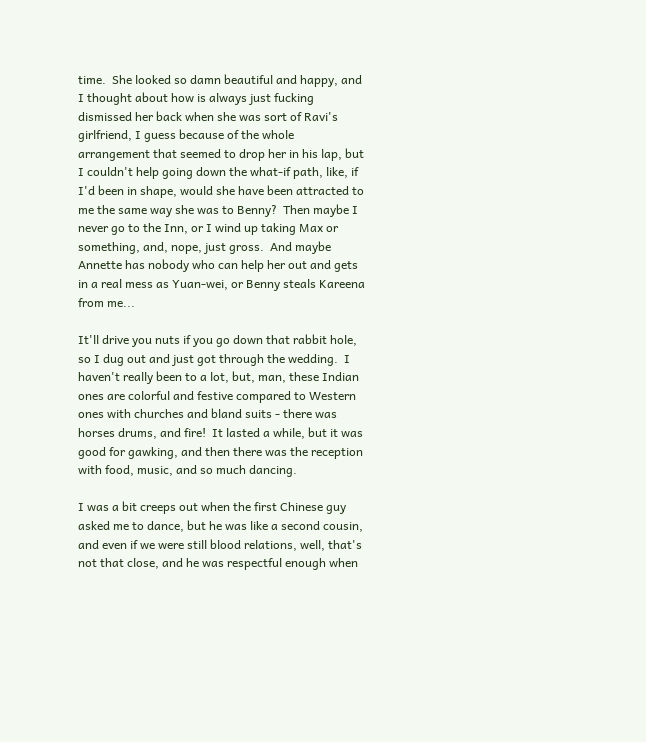time.  She looked so damn beautiful and happy, and I thought about how is always just fucking dismissed her back when she was sort of Ravi's girlfriend, I guess because of the whole arrangement that seemed to drop her in his lap, but I couldn't help going down the what-if path, like, if I'd been in shape, would she have been attracted to me the same way she was to Benny?  Then maybe I never go to the Inn, or I wind up taking Max or something, and, nope, just gross.  And maybe Annette has nobody who can help her out and gets in a real mess as Yuan-wei, or Benny steals Kareena from me...

It'll drive you nuts if you go down that rabbit hole, so I dug out and just got through the wedding.  I haven't really been to a lot, but, man, these Indian ones are colorful and festive compared to Western ones with churches and bland suits - there was horses drums, and fire!  It lasted a while, but it was good for gawking, and then there was the reception with food, music, and so much dancing.

I was a bit creeps out when the first Chinese guy asked me to dance, but he was like a second cousin, and even if we were still blood relations, well, that's not that close, and he was respectful enough when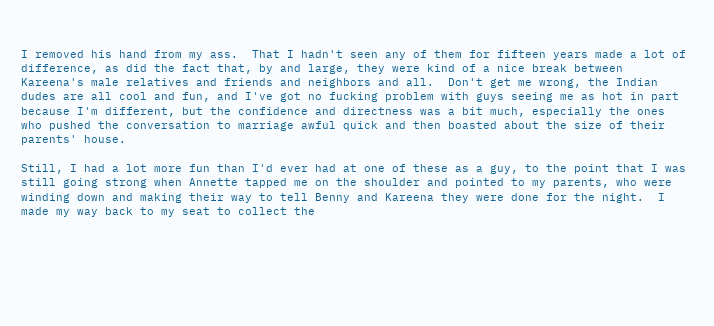I removed his hand from my ass.  That I hadn't seen any of them for fifteen years made a lot of difference, as did the fact that, by and large, they were kind of a nice break between Kareena's male relatives and friends and neighbors and all.  Don't get me wrong, the Indian dudes are all cool and fun, and I've got no fucking problem with guys seeing me as hot in part because I'm different, but the confidence and directness was a bit much, especially the ones who pushed the conversation to marriage awful quick and then boasted about the size of their parents' house.

Still, I had a lot more fun than I'd ever had at one of these as a guy, to the point that I was still going strong when Annette tapped me on the shoulder and pointed to my parents, who were winding down and making their way to tell Benny and Kareena they were done for the night.  I made my way back to my seat to collect the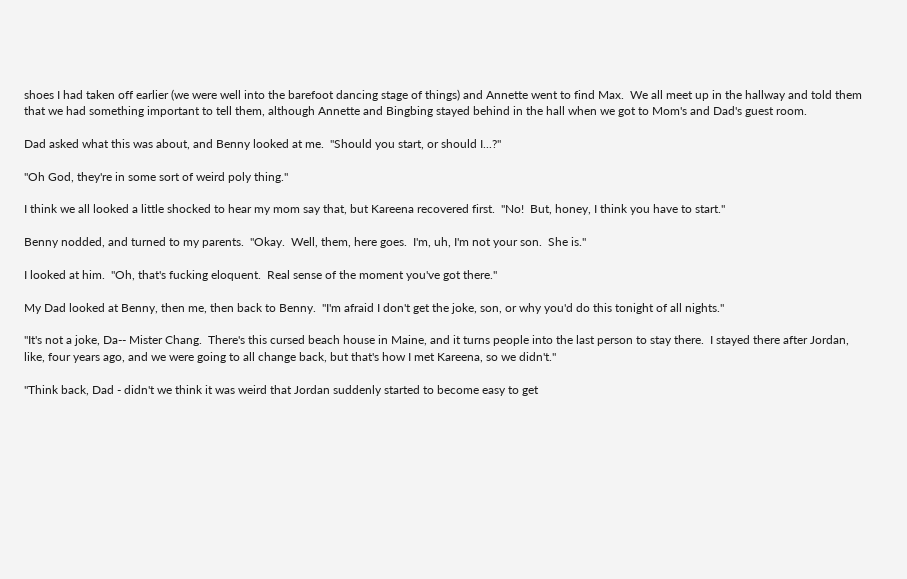shoes I had taken off earlier (we were well into the barefoot dancing stage of things) and Annette went to find Max.  We all meet up in the hallway and told them that we had something important to tell them, although Annette and Bingbing stayed behind in the hall when we got to Mom's and Dad's guest room.

Dad asked what this was about, and Benny looked at me.  "Should you start, or should I...?"

"Oh God, they're in some sort of weird poly thing."

I think we all looked a little shocked to hear my mom say that, but Kareena recovered first.  "No!  But, honey, I think you have to start."

Benny nodded, and turned to my parents.  "Okay.  Well, them, here goes.  I'm, uh, I'm not your son.  She is."

I looked at him.  "Oh, that's fucking eloquent.  Real sense of the moment you've got there."

My Dad looked at Benny, then me, then back to Benny.  "I'm afraid I don't get the joke, son, or why you'd do this tonight of all nights."

"It's not a joke, Da-- Mister Chang.  There's this cursed beach house in Maine, and it turns people into the last person to stay there.  I stayed there after Jordan, like, four years ago, and we were going to all change back, but that's how I met Kareena, so we didn't."

"Think back, Dad - didn't we think it was weird that Jordan suddenly started to become easy to get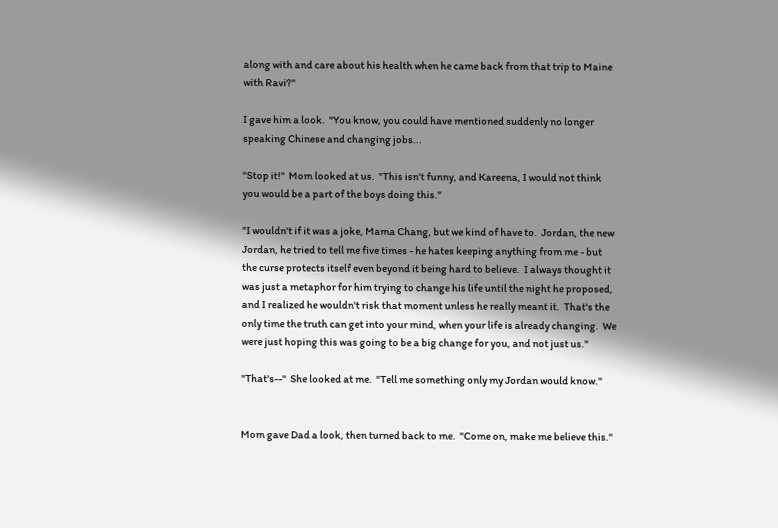along with and care about his health when he came back from that trip to Maine with Ravi?"

I gave him a look.  "You know, you could have mentioned suddenly no longer speaking Chinese and changing jobs...

"Stop it!"  Mom looked at us.  "This isn't funny, and Kareena, I would not think you would be a part of the boys doing this."

"I wouldn't if it was a joke, Mama Chang, but we kind of have to.  Jordan, the new Jordan, he tried to tell me five times - he hates keeping anything from me - but the curse protects itself even beyond it being hard to believe.  I always thought it was just a metaphor for him trying to change his life until the night he proposed, and I realized he wouldn't risk that moment unless he really meant it.  That's the only time the truth can get into your mind, when your life is already changing.  We were just hoping this was going to be a big change for you, and not just us."

"That's--"  She looked at me.  "Tell me something only my Jordan would know."


Mom gave Dad a look, then turned back to me.  "Come on, make me believe this."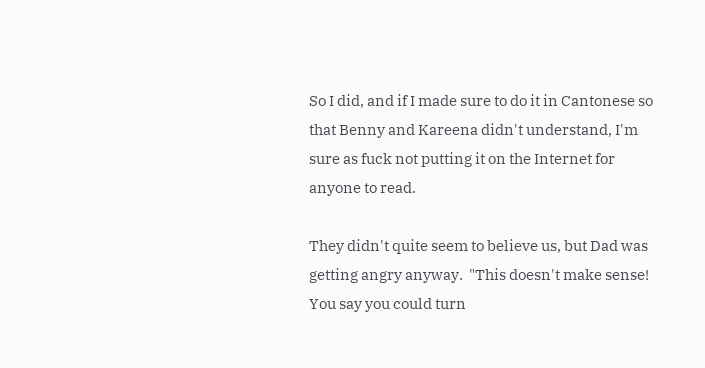So I did, and if I made sure to do it in Cantonese so that Benny and Kareena didn't understand, I'm sure as fuck not putting it on the Internet for anyone to read.

They didn't quite seem to believe us, but Dad was getting angry anyway.  "This doesn't make sense!  You say you could turn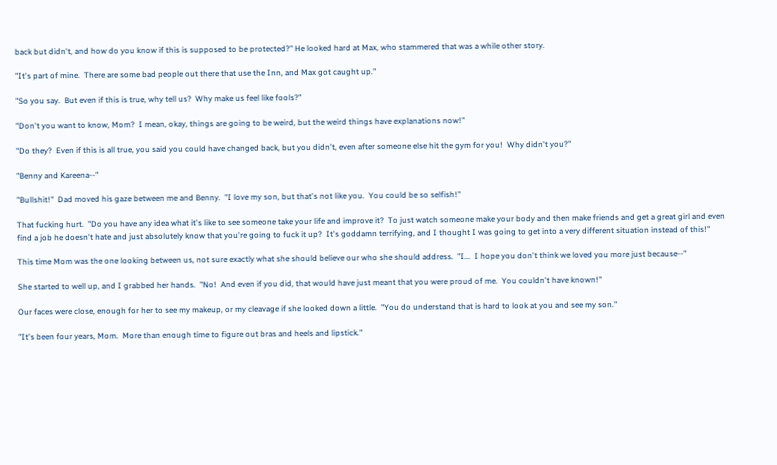back but didn't, and how do you know if this is supposed to be protected?" He looked hard at Max, who stammered that was a while other story.

"It's part of mine.  There are some bad people out there that use the Inn, and Max got caught up."

"So you say.  But even if this is true, why tell us?  Why make us feel like fools?"

"Don't you want to know, Mom?  I mean, okay, things are going to be weird, but the weird things have explanations now!"

"Do they?  Even if this is all true, you said you could have changed back, but you didn't, even after someone else hit the gym for you!  Why didn't you?"

"Benny and Kareena--"

"Bullshit!"  Dad moved his gaze between me and Benny.  "I love my son, but that's not like you.  You could be so selfish!"

That fucking hurt.  "Do you have any idea what it's like to see someone take your life and improve it?  To just watch someone make your body and then make friends and get a great girl and even find a job he doesn't hate and just absolutely know that you're going to fuck it up?  It's goddamn terrifying, and I thought I was going to get into a very different situation instead of this!"

This time Mom was the one looking between us, not sure exactly what she should believe our who she should address.  "I...  I hope you don't think we loved you more just because--"

She started to well up, and I grabbed her hands.  "No!  And even if you did, that would have just meant that you were proud of me.  You couldn't have known!"

Our faces were close, enough for her to see my makeup, or my cleavage if she looked down a little.  "You do understand that is hard to look at you and see my son."

"It's been four years, Mom.  More than enough time to figure out bras and heels and lipstick."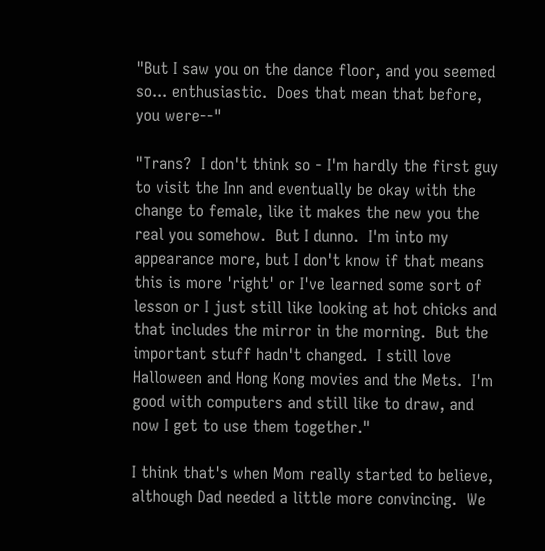"But I saw you on the dance floor, and you seemed so... enthusiastic.  Does that mean that before, you were--"

"Trans?  I don't think so - I'm hardly the first guy to visit the Inn and eventually be okay with the change to female, like it makes the new you the real you somehow.  But I dunno.  I'm into my appearance more, but I don't know if that means this is more 'right' or I've learned some sort of lesson or I just still like looking at hot chicks and that includes the mirror in the morning.  But the important stuff hadn't changed.  I still love Halloween and Hong Kong movies and the Mets.  I'm good with computers and still like to draw, and now I get to use them together."

I think that's when Mom really started to believe, although Dad needed a little more convincing.  We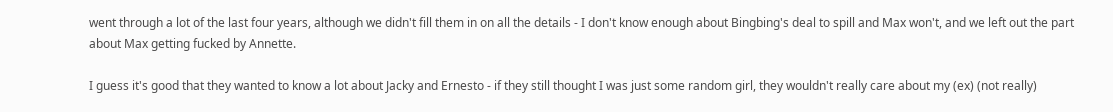went through a lot of the last four years, although we didn't fill them in on all the details - I don't know enough about Bingbing's deal to spill and Max won't, and we left out the part about Max getting fucked by Annette.

I guess it's good that they wanted to know a lot about Jacky and Ernesto - if they still thought I was just some random girl, they wouldn't really care about my (ex) (not really)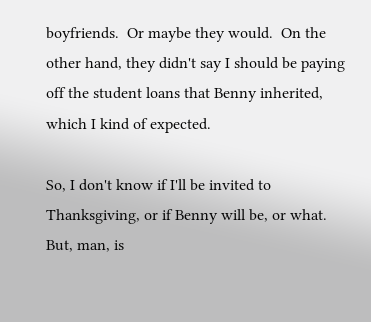boyfriends.  Or maybe they would.  On the other hand, they didn't say I should be paying off the student loans that Benny inherited, which I kind of expected.

So, I don't know if I'll be invited to Thanksgiving, or if Benny will be, or what.  But, man, is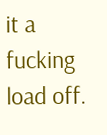it a fucking load off.